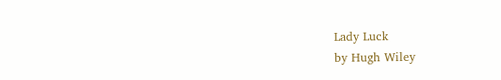Lady Luck
by Hugh Wiley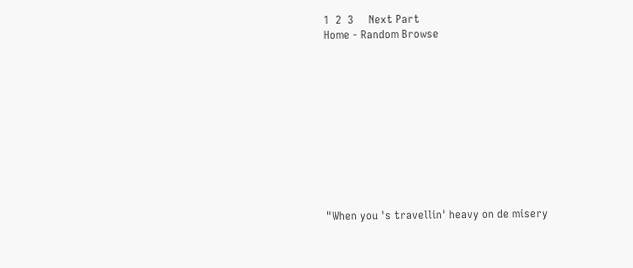1  2  3     Next Part
Home - Random Browse











"When you 's travellin' heavy on de misery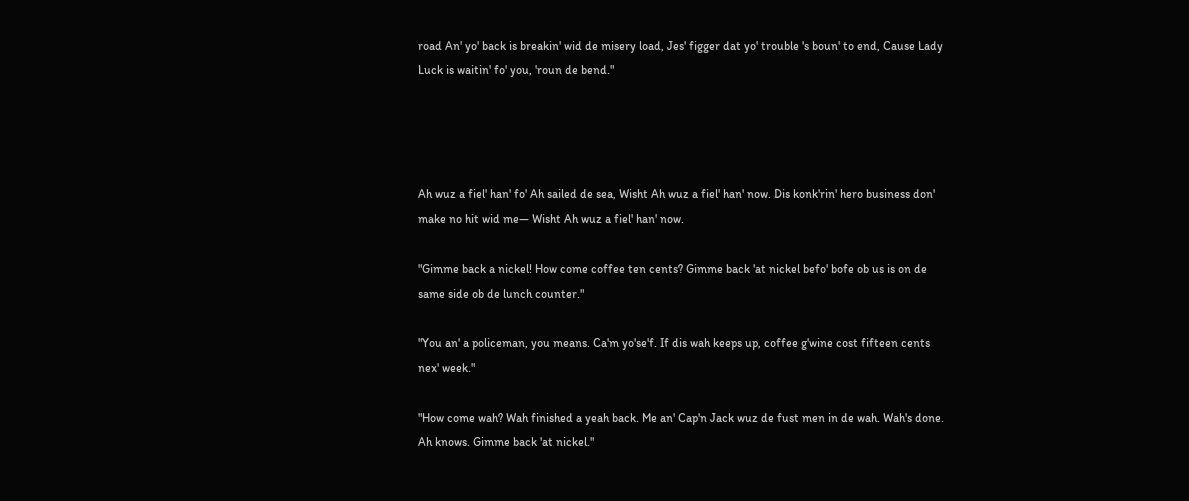road An' yo' back is breakin' wid de misery load, Jes' figger dat yo' trouble 's boun' to end, Cause Lady Luck is waitin' fo' you, 'roun de bend."




Ah wuz a fiel' han' fo' Ah sailed de sea, Wisht Ah wuz a fiel' han' now. Dis konk'rin' hero business don' make no hit wid me— Wisht Ah wuz a fiel' han' now.

"Gimme back a nickel! How come coffee ten cents? Gimme back 'at nickel befo' bofe ob us is on de same side ob de lunch counter."

"You an' a policeman, you means. Ca'm yo'se'f. If dis wah keeps up, coffee g'wine cost fifteen cents nex' week."

"How come wah? Wah finished a yeah back. Me an' Cap'n Jack wuz de fust men in de wah. Wah's done. Ah knows. Gimme back 'at nickel."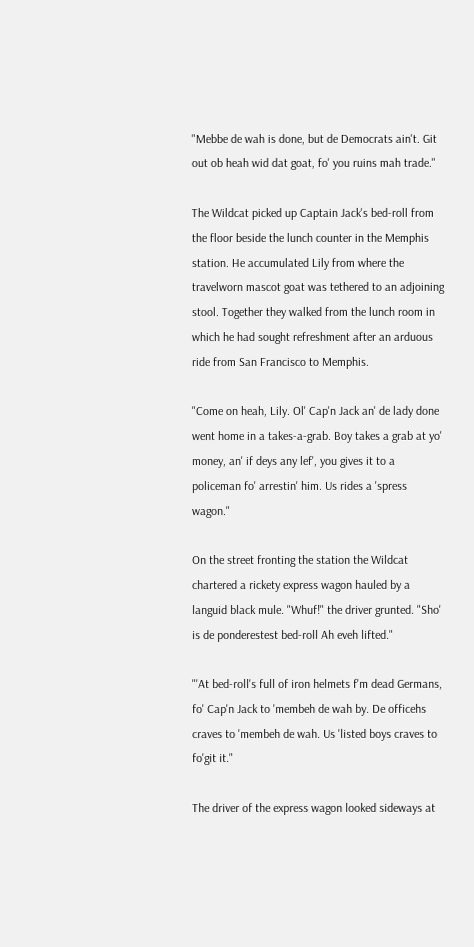"Mebbe de wah is done, but de Democrats ain't. Git out ob heah wid dat goat, fo' you ruins mah trade."

The Wildcat picked up Captain Jack's bed-roll from the floor beside the lunch counter in the Memphis station. He accumulated Lily from where the travelworn mascot goat was tethered to an adjoining stool. Together they walked from the lunch room in which he had sought refreshment after an arduous ride from San Francisco to Memphis.

"Come on heah, Lily. Ol' Cap'n Jack an' de lady done went home in a takes-a-grab. Boy takes a grab at yo' money, an' if deys any lef', you gives it to a policeman fo' arrestin' him. Us rides a 'spress wagon."

On the street fronting the station the Wildcat chartered a rickety express wagon hauled by a languid black mule. "Whuf!" the driver grunted. "Sho' is de ponderestest bed-roll Ah eveh lifted."

"'At bed-roll's full of iron helmets f'm dead Germans, fo' Cap'n Jack to 'membeh de wah by. De officehs craves to 'membeh de wah. Us 'listed boys craves to fo'git it."

The driver of the express wagon looked sideways at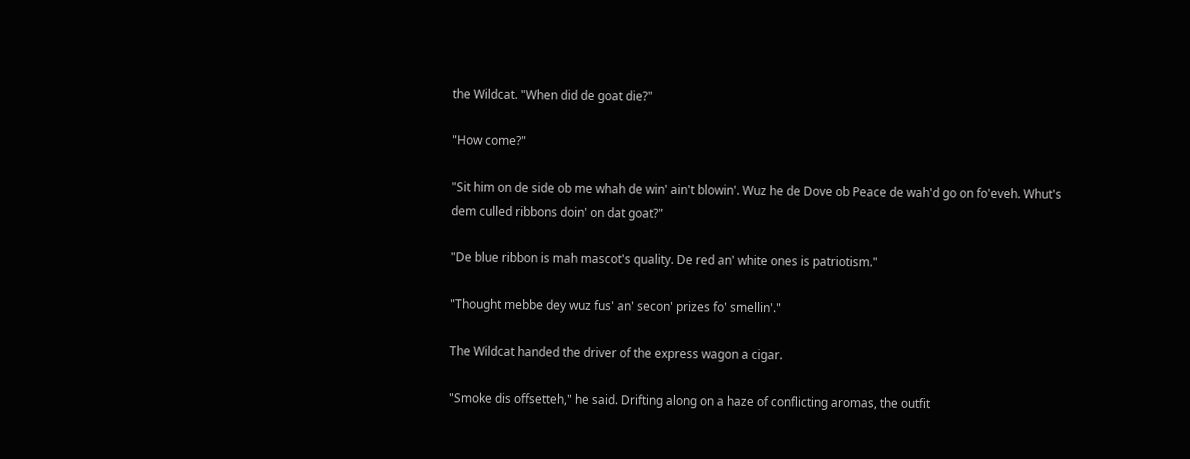the Wildcat. "When did de goat die?"

"How come?"

"Sit him on de side ob me whah de win' ain't blowin'. Wuz he de Dove ob Peace de wah'd go on fo'eveh. Whut's dem culled ribbons doin' on dat goat?"

"De blue ribbon is mah mascot's quality. De red an' white ones is patriotism."

"Thought mebbe dey wuz fus' an' secon' prizes fo' smellin'."

The Wildcat handed the driver of the express wagon a cigar.

"Smoke dis offsetteh," he said. Drifting along on a haze of conflicting aromas, the outfit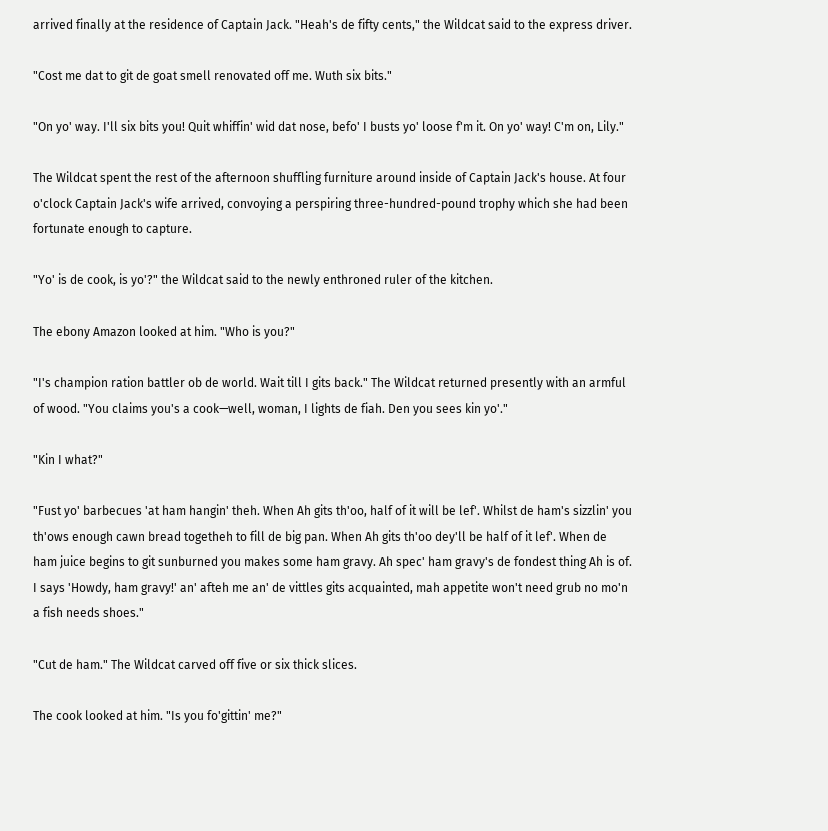arrived finally at the residence of Captain Jack. "Heah's de fifty cents," the Wildcat said to the express driver.

"Cost me dat to git de goat smell renovated off me. Wuth six bits."

"On yo' way. I'll six bits you! Quit whiffin' wid dat nose, befo' I busts yo' loose f'm it. On yo' way! C'm on, Lily."

The Wildcat spent the rest of the afternoon shuffling furniture around inside of Captain Jack's house. At four o'clock Captain Jack's wife arrived, convoying a perspiring three-hundred-pound trophy which she had been fortunate enough to capture.

"Yo' is de cook, is yo'?" the Wildcat said to the newly enthroned ruler of the kitchen.

The ebony Amazon looked at him. "Who is you?"

"I's champion ration battler ob de world. Wait till I gits back." The Wildcat returned presently with an armful of wood. "You claims you's a cook—well, woman, I lights de fiah. Den you sees kin yo'."

"Kin I what?"

"Fust yo' barbecues 'at ham hangin' theh. When Ah gits th'oo, half of it will be lef'. Whilst de ham's sizzlin' you th'ows enough cawn bread togetheh to fill de big pan. When Ah gits th'oo dey'll be half of it lef'. When de ham juice begins to git sunburned you makes some ham gravy. Ah spec' ham gravy's de fondest thing Ah is of. I says 'Howdy, ham gravy!' an' afteh me an' de vittles gits acquainted, mah appetite won't need grub no mo'n a fish needs shoes."

"Cut de ham." The Wildcat carved off five or six thick slices.

The cook looked at him. "Is you fo'gittin' me?"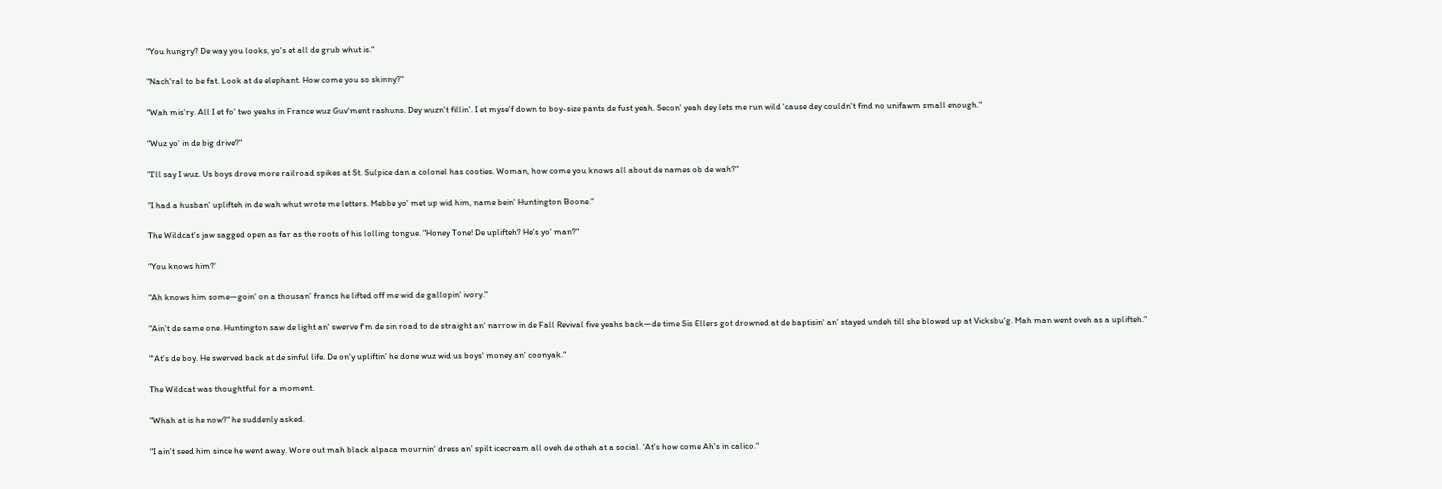"You hungry? De way you looks, yo's et all de grub whut is."

"Nach'ral to be fat. Look at de elephant. How come you so skinny?"

"Wah mis'ry. All I et fo' two yeahs in France wuz Guv'ment rashuns. Dey wuzn't fillin'. I et myse'f down to boy-size pants de fust yeah. Secon' yeah dey lets me run wild 'cause dey couldn't find no unifawm small enough."

"Wuz yo' in de big drive?"

"I'll say I wuz. Us boys drove more railroad spikes at St. Sulpice dan a colonel has cooties. Woman, how come you knows all about de names ob de wah?"

"I had a husban' uplifteh in de wah whut wrote me letters. Mebbe yo' met up wid him, name bein' Huntington Boone."

The Wildcat's jaw sagged open as far as the roots of his lolling tongue. "Honey Tone! De uplifteh? He's yo' man?"

"You knows him?'

"Ah knows him some—goin' on a thousan' francs he lifted off me wid de gallopin' ivory."

"Ain't de same one. Huntington saw de light an' swerve f'm de sin road to de straight an' narrow in de Fall Revival five yeahs back—de time Sis Ellers got drowned at de baptisin' an' stayed undeh till she blowed up at Vicksbu'g. Mah man went oveh as a uplifteh."

"'At's de boy. He swerved back at de sinful life. De on'y upliftin' he done wuz wid us boys' money an' coonyak."

The Wildcat was thoughtful for a moment.

"Whah at is he now?" he suddenly asked.

"I ain't seed him since he went away. Wore out mah black alpaca mournin' dress an' spilt icecream all oveh de otheh at a social. 'At's how come Ah's in calico."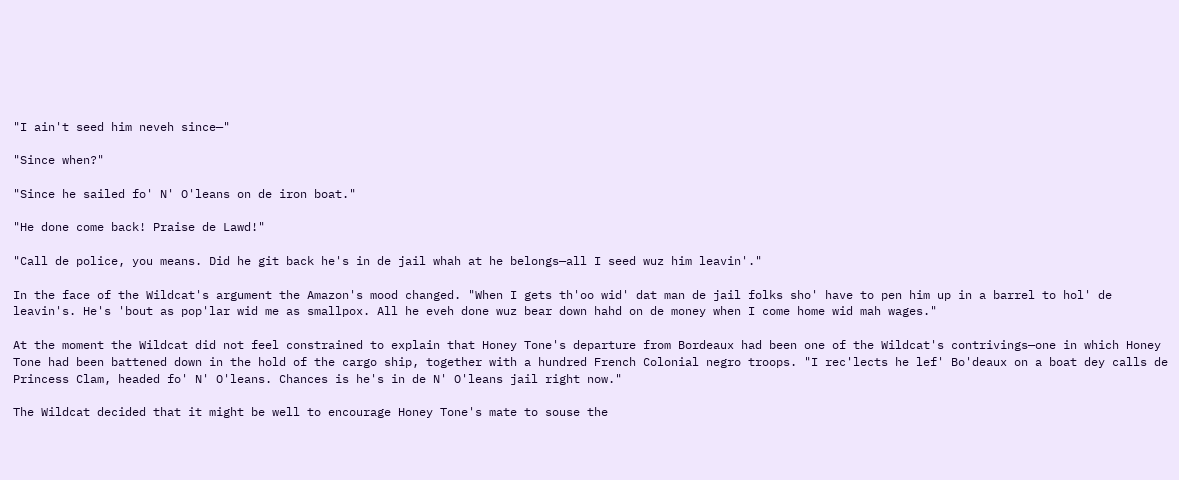"I ain't seed him neveh since—"

"Since when?"

"Since he sailed fo' N' O'leans on de iron boat."

"He done come back! Praise de Lawd!"

"Call de police, you means. Did he git back he's in de jail whah at he belongs—all I seed wuz him leavin'."

In the face of the Wildcat's argument the Amazon's mood changed. "When I gets th'oo wid' dat man de jail folks sho' have to pen him up in a barrel to hol' de leavin's. He's 'bout as pop'lar wid me as smallpox. All he eveh done wuz bear down hahd on de money when I come home wid mah wages."

At the moment the Wildcat did not feel constrained to explain that Honey Tone's departure from Bordeaux had been one of the Wildcat's contrivings—one in which Honey Tone had been battened down in the hold of the cargo ship, together with a hundred French Colonial negro troops. "I rec'lects he lef' Bo'deaux on a boat dey calls de Princess Clam, headed fo' N' O'leans. Chances is he's in de N' O'leans jail right now."

The Wildcat decided that it might be well to encourage Honey Tone's mate to souse the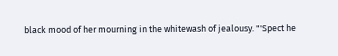black mood of her mourning in the whitewash of jealousy. "'Spect he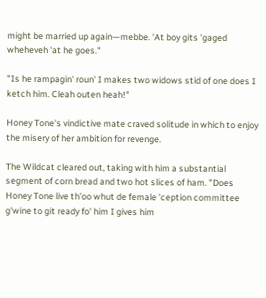might be married up again—mebbe. 'At boy gits 'gaged wheheveh 'at he goes."

"Is he rampagin' roun' I makes two widows stid of one does I ketch him. Cleah outen heah!"

Honey Tone's vindictive mate craved solitude in which to enjoy the misery of her ambition for revenge.

The Wildcat cleared out, taking with him a substantial segment of corn bread and two hot slices of ham. "Does Honey Tone live th'oo whut de female 'ception committee g'wine to git ready fo' him I gives him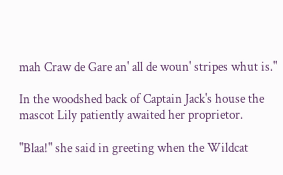mah Craw de Gare an' all de woun' stripes whut is."

In the woodshed back of Captain Jack's house the mascot Lily patiently awaited her proprietor.

"Blaa!" she said in greeting when the Wildcat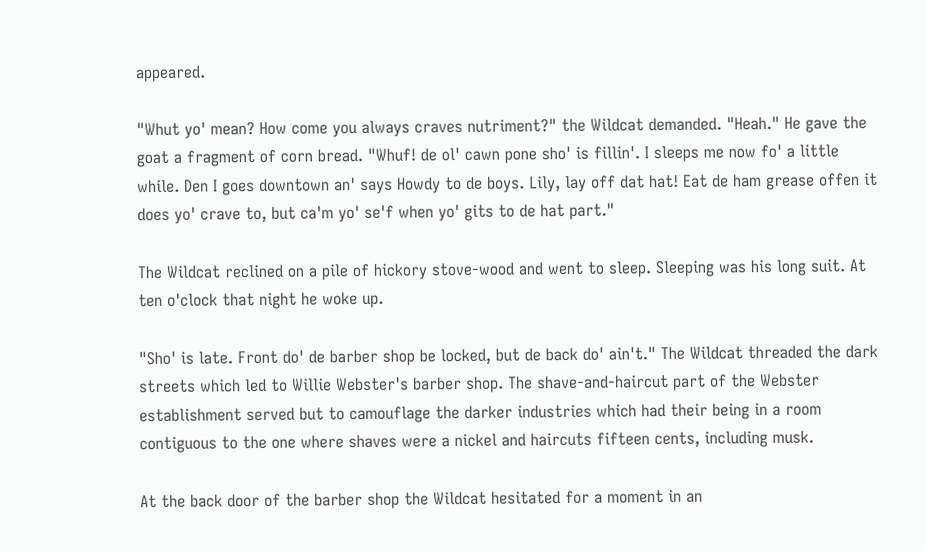appeared.

"Whut yo' mean? How come you always craves nutriment?" the Wildcat demanded. "Heah." He gave the goat a fragment of corn bread. "Whuf! de ol' cawn pone sho' is fillin'. I sleeps me now fo' a little while. Den I goes downtown an' says Howdy to de boys. Lily, lay off dat hat! Eat de ham grease offen it does yo' crave to, but ca'm yo' se'f when yo' gits to de hat part."

The Wildcat reclined on a pile of hickory stove-wood and went to sleep. Sleeping was his long suit. At ten o'clock that night he woke up.

"Sho' is late. Front do' de barber shop be locked, but de back do' ain't." The Wildcat threaded the dark streets which led to Willie Webster's barber shop. The shave-and-haircut part of the Webster establishment served but to camouflage the darker industries which had their being in a room contiguous to the one where shaves were a nickel and haircuts fifteen cents, including musk.

At the back door of the barber shop the Wildcat hesitated for a moment in an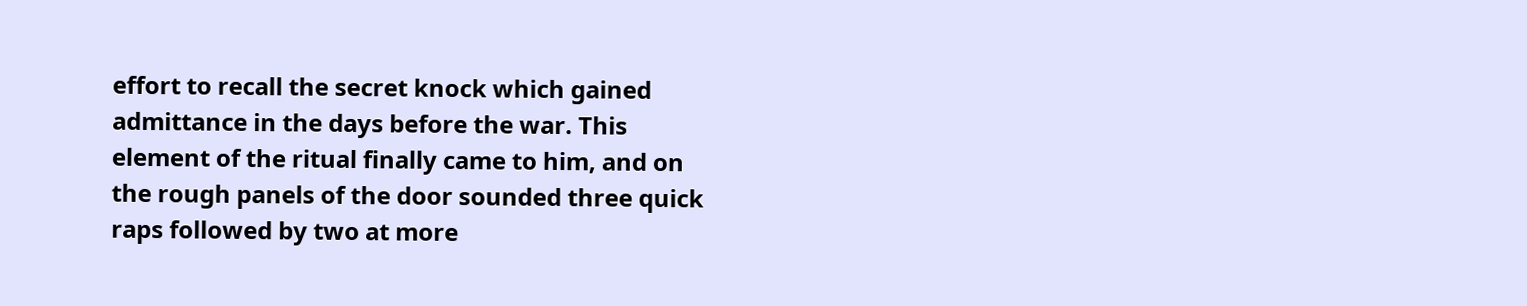effort to recall the secret knock which gained admittance in the days before the war. This element of the ritual finally came to him, and on the rough panels of the door sounded three quick raps followed by two at more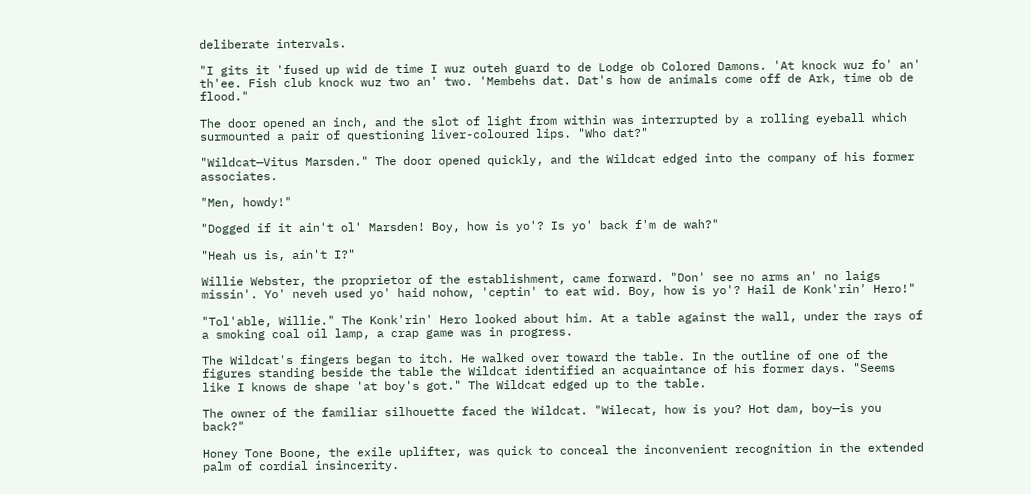deliberate intervals.

"I gits it 'fused up wid de time I wuz outeh guard to de Lodge ob Colored Damons. 'At knock wuz fo' an' th'ee. Fish club knock wuz two an' two. 'Membehs dat. Dat's how de animals come off de Ark, time ob de flood."

The door opened an inch, and the slot of light from within was interrupted by a rolling eyeball which surmounted a pair of questioning liver-coloured lips. "Who dat?"

"Wildcat—Vitus Marsden." The door opened quickly, and the Wildcat edged into the company of his former associates.

"Men, howdy!"

"Dogged if it ain't ol' Marsden! Boy, how is yo'? Is yo' back f'm de wah?"

"Heah us is, ain't I?"

Willie Webster, the proprietor of the establishment, came forward. "Don' see no arms an' no laigs missin'. Yo' neveh used yo' haid nohow, 'ceptin' to eat wid. Boy, how is yo'? Hail de Konk'rin' Hero!"

"Tol'able, Willie." The Konk'rin' Hero looked about him. At a table against the wall, under the rays of a smoking coal oil lamp, a crap game was in progress.

The Wildcat's fingers began to itch. He walked over toward the table. In the outline of one of the figures standing beside the table the Wildcat identified an acquaintance of his former days. "Seems like I knows de shape 'at boy's got." The Wildcat edged up to the table.

The owner of the familiar silhouette faced the Wildcat. "Wilecat, how is you? Hot dam, boy—is you back?"

Honey Tone Boone, the exile uplifter, was quick to conceal the inconvenient recognition in the extended palm of cordial insincerity.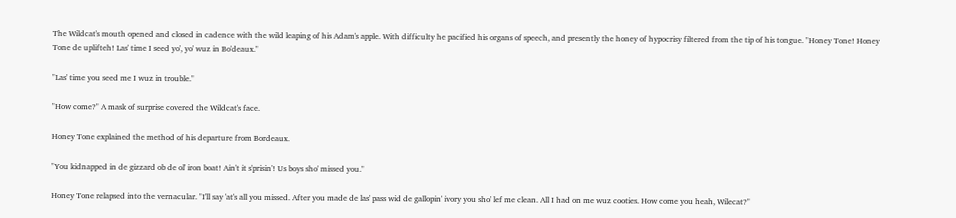The Wildcat's mouth opened and closed in cadence with the wild leaping of his Adam's apple. With difficulty he pacified his organs of speech, and presently the honey of hypocrisy filtered from the tip of his tongue. "Honey Tone! Honey Tone de uplifteh! Las' time I seed yo', yo' wuz in Bo'deaux."

"Las' time you seed me I wuz in trouble."

"How come?" A mask of surprise covered the Wildcat's face.

Honey Tone explained the method of his departure from Bordeaux.

"You kidnapped in de gizzard ob de ol' iron boat! Ain't it s'prisin'! Us boys sho' missed you."

Honey Tone relapsed into the vernacular. "I'll say 'at's all you missed. After you made de las' pass wid de gallopin' ivory you sho' lef me clean. All I had on me wuz cooties. How come you heah, Wilecat?"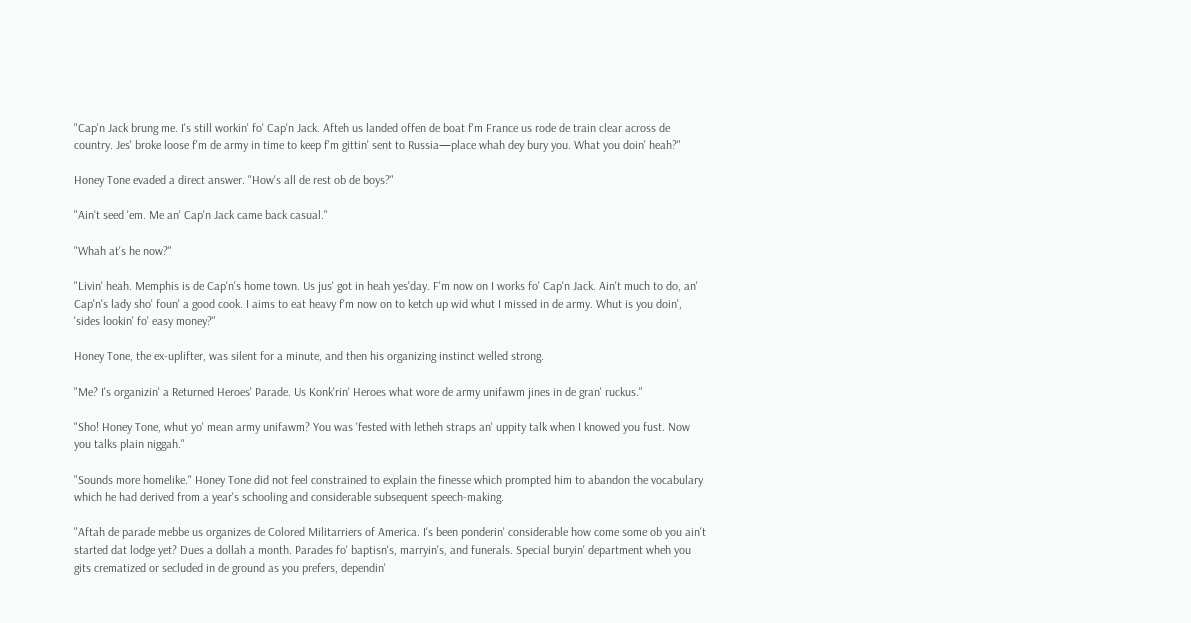"Cap'n Jack brung me. I's still workin' fo' Cap'n Jack. Afteh us landed offen de boat f'm France us rode de train clear across de country. Jes' broke loose f'm de army in time to keep f'm gittin' sent to Russia—place whah dey bury you. What you doin' heah?"

Honey Tone evaded a direct answer. "How's all de rest ob de boys?"

"Ain't seed 'em. Me an' Cap'n Jack came back casual."

"Whah at's he now?"

"Livin' heah. Memphis is de Cap'n's home town. Us jus' got in heah yes'day. F'm now on I works fo' Cap'n Jack. Ain't much to do, an' Cap'n's lady sho' foun' a good cook. I aims to eat heavy f'm now on to ketch up wid whut I missed in de army. Whut is you doin', 'sides lookin' fo' easy money?"

Honey Tone, the ex-uplifter, was silent for a minute, and then his organizing instinct welled strong.

"Me? I's organizin' a Returned Heroes' Parade. Us Konk'rin' Heroes what wore de army unifawm jines in de gran' ruckus."

"Sho! Honey Tone, whut yo' mean army unifawm? You was 'fested with letheh straps an' uppity talk when I knowed you fust. Now you talks plain niggah."

"Sounds more homelike." Honey Tone did not feel constrained to explain the finesse which prompted him to abandon the vocabulary which he had derived from a year's schooling and considerable subsequent speech-making.

"Aftah de parade mebbe us organizes de Colored Militarriers of America. I's been ponderin' considerable how come some ob you ain't started dat lodge yet? Dues a dollah a month. Parades fo' baptisn's, marryin's, and funerals. Special buryin' department wheh you gits crematized or secluded in de ground as you prefers, dependin'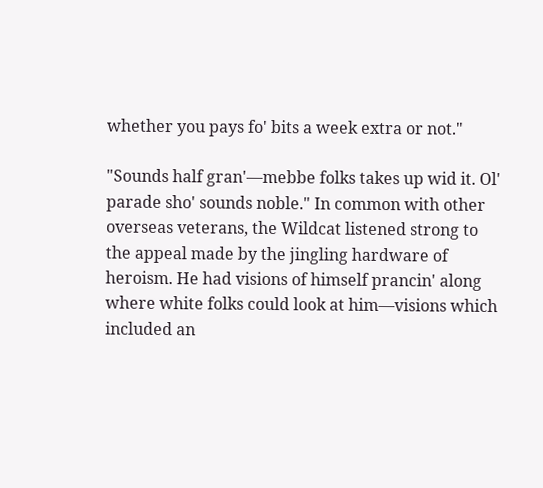whether you pays fo' bits a week extra or not."

"Sounds half gran'—mebbe folks takes up wid it. Ol' parade sho' sounds noble." In common with other overseas veterans, the Wildcat listened strong to the appeal made by the jingling hardware of heroism. He had visions of himself prancin' along where white folks could look at him—visions which included an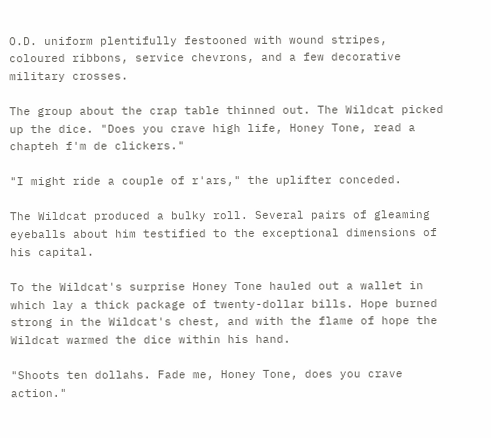O.D. uniform plentifully festooned with wound stripes, coloured ribbons, service chevrons, and a few decorative military crosses.

The group about the crap table thinned out. The Wildcat picked up the dice. "Does you crave high life, Honey Tone, read a chapteh f'm de clickers."

"I might ride a couple of r'ars," the uplifter conceded.

The Wildcat produced a bulky roll. Several pairs of gleaming eyeballs about him testified to the exceptional dimensions of his capital.

To the Wildcat's surprise Honey Tone hauled out a wallet in which lay a thick package of twenty-dollar bills. Hope burned strong in the Wildcat's chest, and with the flame of hope the Wildcat warmed the dice within his hand.

"Shoots ten dollahs. Fade me, Honey Tone, does you crave action."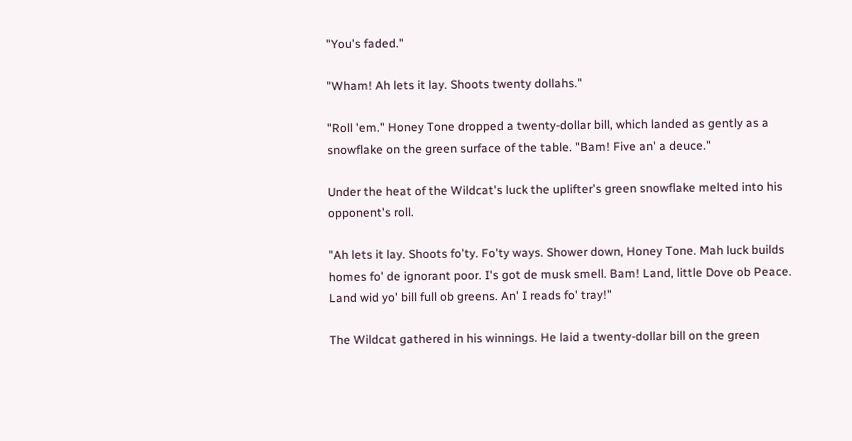"You's faded."

"Wham! Ah lets it lay. Shoots twenty dollahs."

"Roll 'em." Honey Tone dropped a twenty-dollar bill, which landed as gently as a snowflake on the green surface of the table. "Bam! Five an' a deuce."

Under the heat of the Wildcat's luck the uplifter's green snowflake melted into his opponent's roll.

"Ah lets it lay. Shoots fo'ty. Fo'ty ways. Shower down, Honey Tone. Mah luck builds homes fo' de ignorant poor. I's got de musk smell. Bam! Land, little Dove ob Peace. Land wid yo' bill full ob greens. An' I reads fo' tray!"

The Wildcat gathered in his winnings. He laid a twenty-dollar bill on the green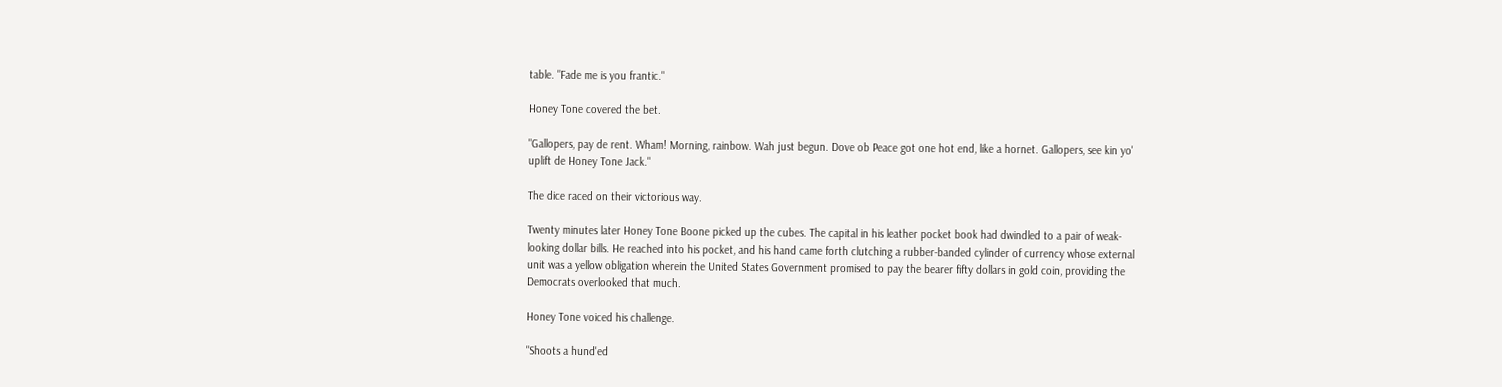table. "Fade me is you frantic."

Honey Tone covered the bet.

"Gallopers, pay de rent. Wham! Morning, rainbow. Wah just begun. Dove ob Peace got one hot end, like a hornet. Gallopers, see kin yo' uplift de Honey Tone Jack."

The dice raced on their victorious way.

Twenty minutes later Honey Tone Boone picked up the cubes. The capital in his leather pocket book had dwindled to a pair of weak-looking dollar bills. He reached into his pocket, and his hand came forth clutching a rubber-banded cylinder of currency whose external unit was a yellow obligation wherein the United States Government promised to pay the bearer fifty dollars in gold coin, providing the Democrats overlooked that much.

Honey Tone voiced his challenge.

"Shoots a hund'ed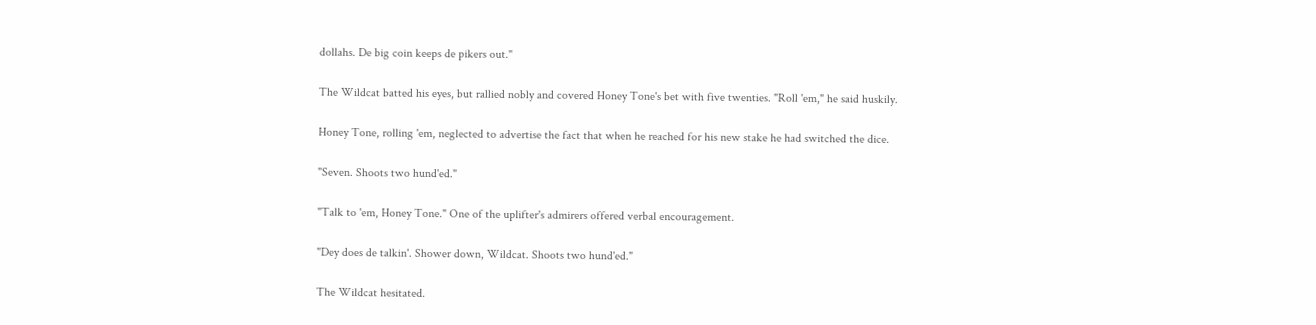dollahs. De big coin keeps de pikers out."

The Wildcat batted his eyes, but rallied nobly and covered Honey Tone's bet with five twenties. "Roll 'em," he said huskily.

Honey Tone, rolling 'em, neglected to advertise the fact that when he reached for his new stake he had switched the dice.

"Seven. Shoots two hund'ed."

"Talk to 'em, Honey Tone." One of the uplifter's admirers offered verbal encouragement.

"Dey does de talkin'. Shower down, Wildcat. Shoots two hund'ed."

The Wildcat hesitated.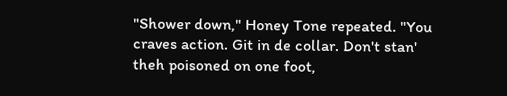"Shower down," Honey Tone repeated. "You craves action. Git in de collar. Don't stan' theh poisoned on one foot,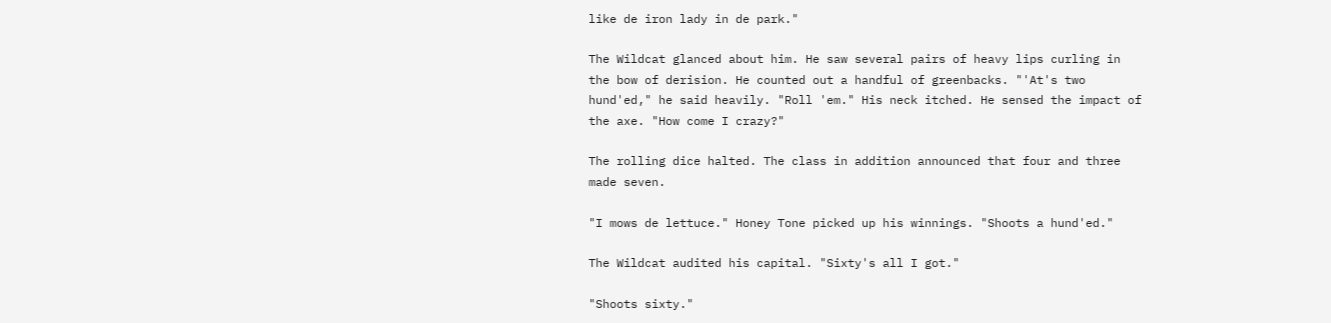like de iron lady in de park."

The Wildcat glanced about him. He saw several pairs of heavy lips curling in the bow of derision. He counted out a handful of greenbacks. "'At's two hund'ed," he said heavily. "Roll 'em." His neck itched. He sensed the impact of the axe. "How come I crazy?"

The rolling dice halted. The class in addition announced that four and three made seven.

"I mows de lettuce." Honey Tone picked up his winnings. "Shoots a hund'ed."

The Wildcat audited his capital. "Sixty's all I got."

"Shoots sixty."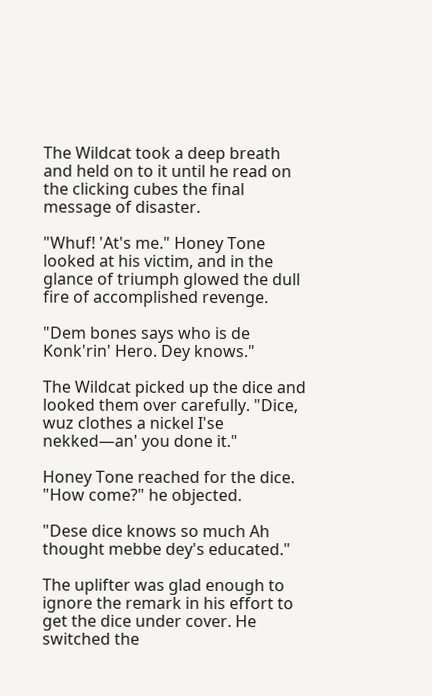The Wildcat took a deep breath and held on to it until he read on the clicking cubes the final message of disaster.

"Whuf! 'At's me." Honey Tone looked at his victim, and in the glance of triumph glowed the dull fire of accomplished revenge.

"Dem bones says who is de Konk'rin' Hero. Dey knows."

The Wildcat picked up the dice and looked them over carefully. "Dice, wuz clothes a nickel I'se nekked—an' you done it."

Honey Tone reached for the dice. "How come?" he objected.

"Dese dice knows so much Ah thought mebbe dey's educated."

The uplifter was glad enough to ignore the remark in his effort to get the dice under cover. He switched the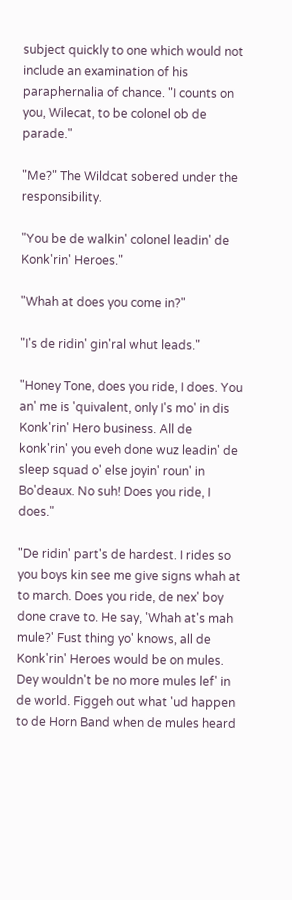subject quickly to one which would not include an examination of his paraphernalia of chance. "I counts on you, Wilecat, to be colonel ob de parade."

"Me?" The Wildcat sobered under the responsibility.

"You be de walkin' colonel leadin' de Konk'rin' Heroes."

"Whah at does you come in?"

"I's de ridin' gin'ral whut leads."

"Honey Tone, does you ride, I does. You an' me is 'quivalent, only I's mo' in dis Konk'rin' Hero business. All de konk'rin' you eveh done wuz leadin' de sleep squad o' else joyin' roun' in Bo'deaux. No suh! Does you ride, I does."

"De ridin' part's de hardest. I rides so you boys kin see me give signs whah at to march. Does you ride, de nex' boy done crave to. He say, 'Whah at's mah mule?' Fust thing yo' knows, all de Konk'rin' Heroes would be on mules. Dey wouldn't be no more mules lef' in de world. Figgeh out what 'ud happen to de Horn Band when de mules heard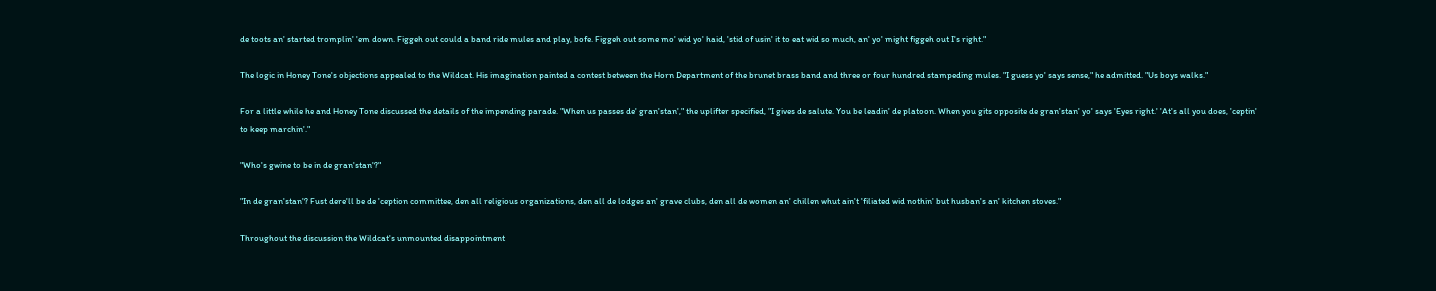de toots an' started tromplin' 'em down. Figgeh out could a band ride mules and play, bofe. Figgeh out some mo' wid yo' haid, 'stid of usin' it to eat wid so much, an' yo' might figgeh out I's right."

The logic in Honey Tone's objections appealed to the Wildcat. His imagination painted a contest between the Horn Department of the brunet brass band and three or four hundred stampeding mules. "I guess yo' says sense," he admitted. "Us boys walks."

For a little while he and Honey Tone discussed the details of the impending parade. "When us passes de' gran'stan'," the uplifter specified, "I gives de salute. You be leadin' de platoon. When you gits opposite de gran'stan' yo' says 'Eyes right.' 'At's all you does, 'ceptin' to keep marchin'."

"Who's gwine to be in de gran'stan'?"

"In de gran'stan'? Fust dere'll be de 'ception committee, den all religious organizations, den all de lodges an' grave clubs, den all de women an' chillen whut ain't 'filiated wid nothin' but husban's an' kitchen stoves."

Throughout the discussion the Wildcat's unmounted disappointment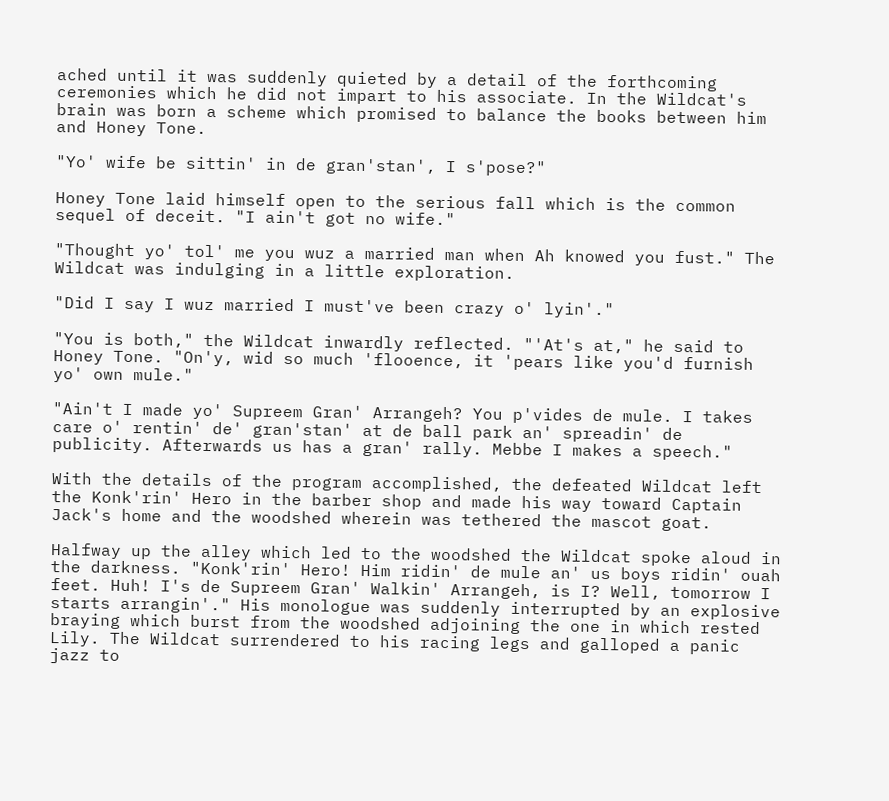ached until it was suddenly quieted by a detail of the forthcoming ceremonies which he did not impart to his associate. In the Wildcat's brain was born a scheme which promised to balance the books between him and Honey Tone.

"Yo' wife be sittin' in de gran'stan', I s'pose?"

Honey Tone laid himself open to the serious fall which is the common sequel of deceit. "I ain't got no wife."

"Thought yo' tol' me you wuz a married man when Ah knowed you fust." The Wildcat was indulging in a little exploration.

"Did I say I wuz married I must've been crazy o' lyin'."

"You is both," the Wildcat inwardly reflected. "'At's at," he said to Honey Tone. "On'y, wid so much 'flooence, it 'pears like you'd furnish yo' own mule."

"Ain't I made yo' Supreem Gran' Arrangeh? You p'vides de mule. I takes care o' rentin' de' gran'stan' at de ball park an' spreadin' de publicity. Afterwards us has a gran' rally. Mebbe I makes a speech."

With the details of the program accomplished, the defeated Wildcat left the Konk'rin' Hero in the barber shop and made his way toward Captain Jack's home and the woodshed wherein was tethered the mascot goat.

Halfway up the alley which led to the woodshed the Wildcat spoke aloud in the darkness. "Konk'rin' Hero! Him ridin' de mule an' us boys ridin' ouah feet. Huh! I's de Supreem Gran' Walkin' Arrangeh, is I? Well, tomorrow I starts arrangin'." His monologue was suddenly interrupted by an explosive braying which burst from the woodshed adjoining the one in which rested Lily. The Wildcat surrendered to his racing legs and galloped a panic jazz to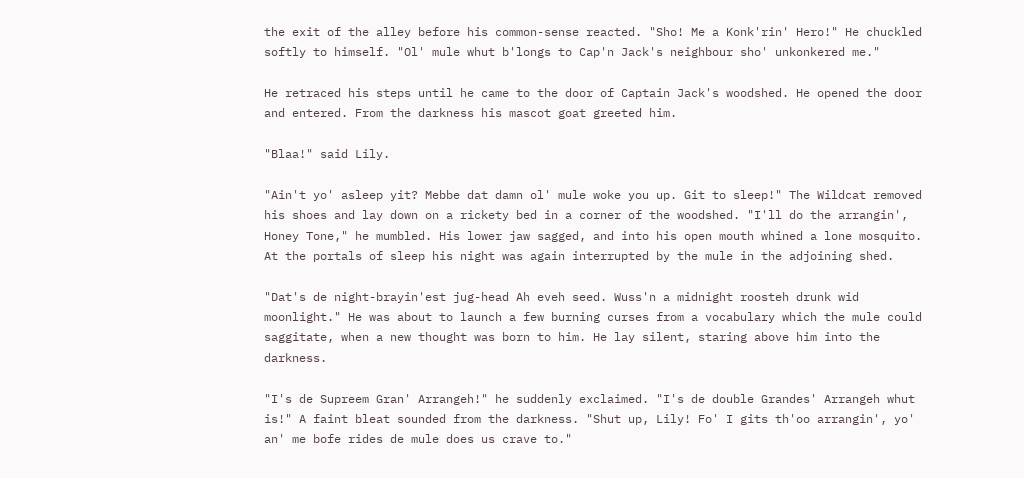the exit of the alley before his common-sense reacted. "Sho! Me a Konk'rin' Hero!" He chuckled softly to himself. "Ol' mule whut b'longs to Cap'n Jack's neighbour sho' unkonkered me."

He retraced his steps until he came to the door of Captain Jack's woodshed. He opened the door and entered. From the darkness his mascot goat greeted him.

"Blaa!" said Lily.

"Ain't yo' asleep yit? Mebbe dat damn ol' mule woke you up. Git to sleep!" The Wildcat removed his shoes and lay down on a rickety bed in a corner of the woodshed. "I'll do the arrangin', Honey Tone," he mumbled. His lower jaw sagged, and into his open mouth whined a lone mosquito. At the portals of sleep his night was again interrupted by the mule in the adjoining shed.

"Dat's de night-brayin'est jug-head Ah eveh seed. Wuss'n a midnight roosteh drunk wid moonlight." He was about to launch a few burning curses from a vocabulary which the mule could saggitate, when a new thought was born to him. He lay silent, staring above him into the darkness.

"I's de Supreem Gran' Arrangeh!" he suddenly exclaimed. "I's de double Grandes' Arrangeh whut is!" A faint bleat sounded from the darkness. "Shut up, Lily! Fo' I gits th'oo arrangin', yo' an' me bofe rides de mule does us crave to."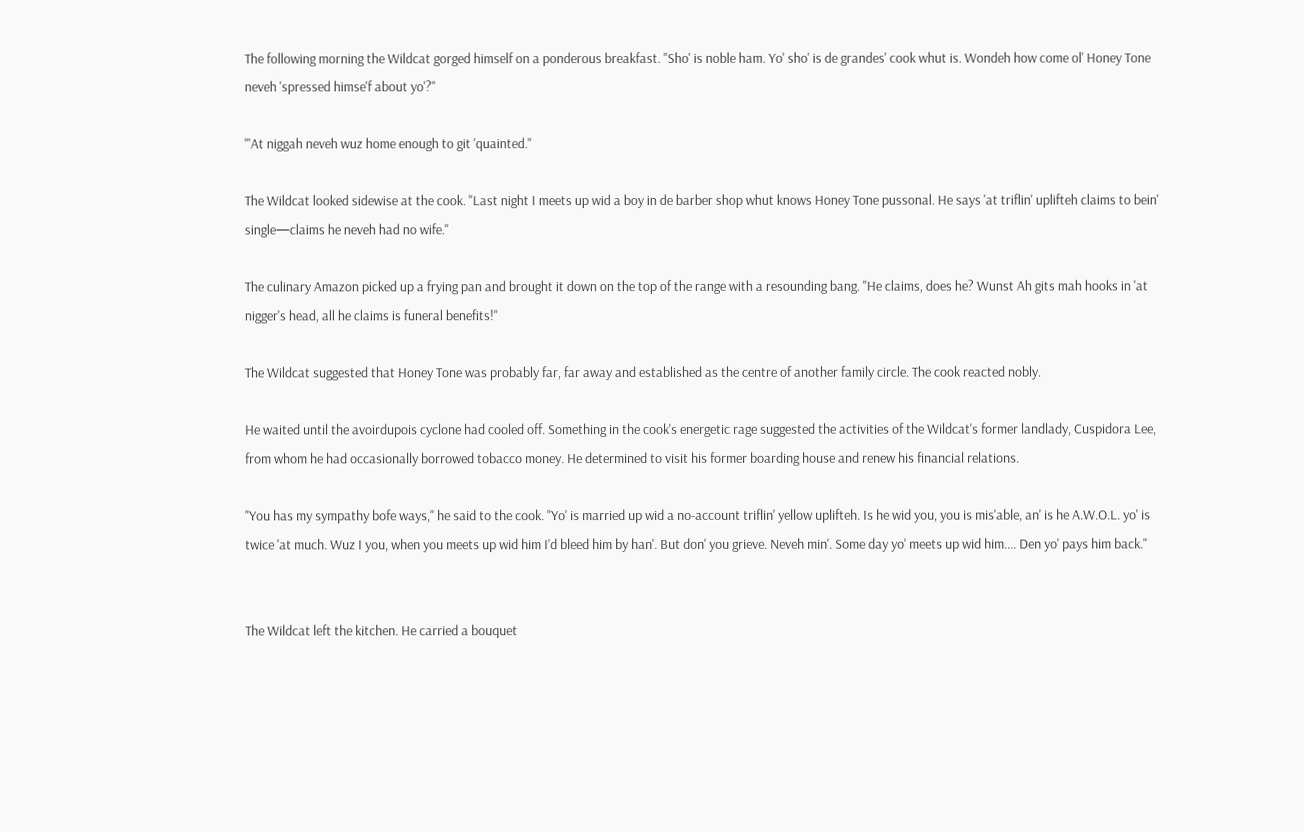The following morning the Wildcat gorged himself on a ponderous breakfast. "Sho' is noble ham. Yo' sho' is de grandes' cook whut is. Wondeh how come ol' Honey Tone neveh 'spressed himse'f about yo'?"

"'At niggah neveh wuz home enough to git 'quainted."

The Wildcat looked sidewise at the cook. "Last night I meets up wid a boy in de barber shop whut knows Honey Tone pussonal. He says 'at triflin' uplifteh claims to bein' single—claims he neveh had no wife."

The culinary Amazon picked up a frying pan and brought it down on the top of the range with a resounding bang. "He claims, does he? Wunst Ah gits mah hooks in 'at nigger's head, all he claims is funeral benefits!"

The Wildcat suggested that Honey Tone was probably far, far away and established as the centre of another family circle. The cook reacted nobly.

He waited until the avoirdupois cyclone had cooled off. Something in the cook's energetic rage suggested the activities of the Wildcat's former landlady, Cuspidora Lee, from whom he had occasionally borrowed tobacco money. He determined to visit his former boarding house and renew his financial relations.

"You has my sympathy bofe ways," he said to the cook. "Yo' is married up wid a no-account triflin' yellow uplifteh. Is he wid you, you is mis'able, an' is he A.W.O.L. yo' is twice 'at much. Wuz I you, when you meets up wid him I'd bleed him by han'. But don' you grieve. Neveh min'. Some day yo' meets up wid him.... Den yo' pays him back."


The Wildcat left the kitchen. He carried a bouquet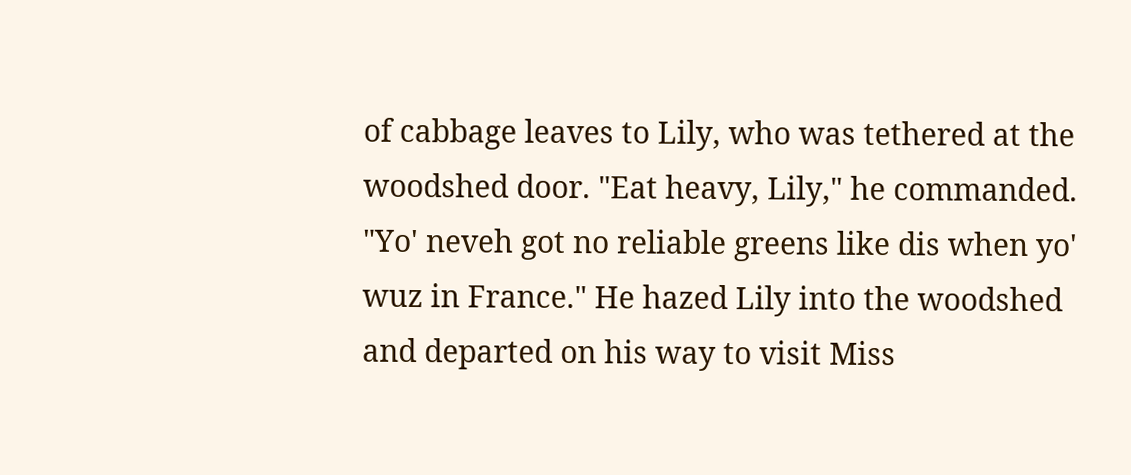of cabbage leaves to Lily, who was tethered at the woodshed door. "Eat heavy, Lily," he commanded. "Yo' neveh got no reliable greens like dis when yo' wuz in France." He hazed Lily into the woodshed and departed on his way to visit Miss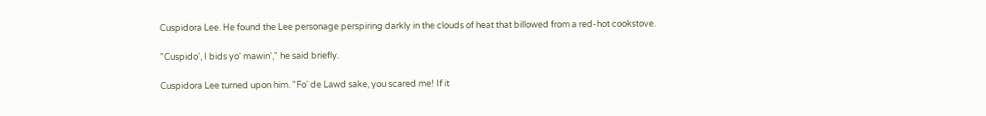Cuspidora Lee. He found the Lee personage perspiring darkly in the clouds of heat that billowed from a red-hot cookstove.

"Cuspido', I bids yo' mawin'," he said briefly.

Cuspidora Lee turned upon him. "Fo' de Lawd sake, you scared me! If it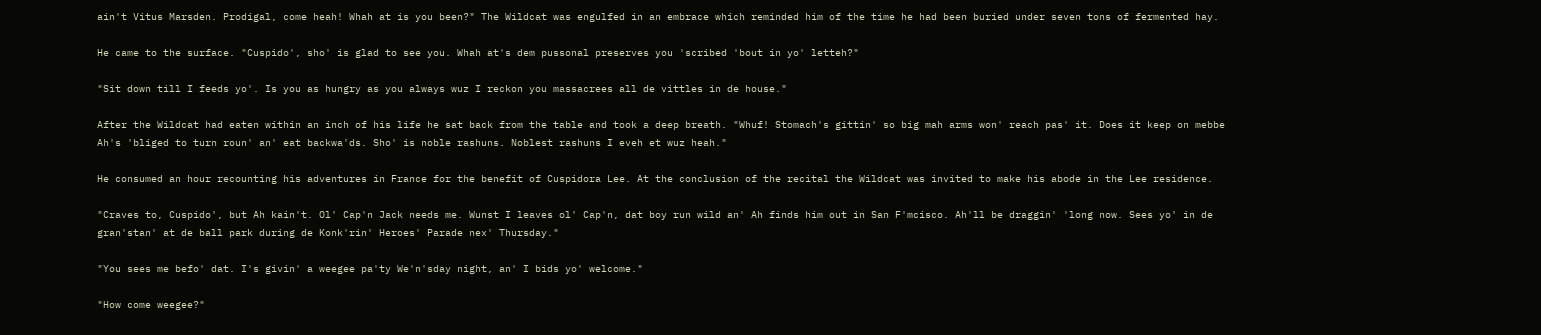ain't Vitus Marsden. Prodigal, come heah! Whah at is you been?" The Wildcat was engulfed in an embrace which reminded him of the time he had been buried under seven tons of fermented hay.

He came to the surface. "Cuspido', sho' is glad to see you. Whah at's dem pussonal preserves you 'scribed 'bout in yo' letteh?"

"Sit down till I feeds yo'. Is you as hungry as you always wuz I reckon you massacrees all de vittles in de house."

After the Wildcat had eaten within an inch of his life he sat back from the table and took a deep breath. "Whuf! Stomach's gittin' so big mah arms won' reach pas' it. Does it keep on mebbe Ah's 'bliged to turn roun' an' eat backwa'ds. Sho' is noble rashuns. Noblest rashuns I eveh et wuz heah."

He consumed an hour recounting his adventures in France for the benefit of Cuspidora Lee. At the conclusion of the recital the Wildcat was invited to make his abode in the Lee residence.

"Craves to, Cuspido', but Ah kain't. Ol' Cap'n Jack needs me. Wunst I leaves ol' Cap'n, dat boy run wild an' Ah finds him out in San F'mcisco. Ah'll be draggin' 'long now. Sees yo' in de gran'stan' at de ball park during de Konk'rin' Heroes' Parade nex' Thursday."

"You sees me befo' dat. I's givin' a weegee pa'ty We'n'sday night, an' I bids yo' welcome."

"How come weegee?"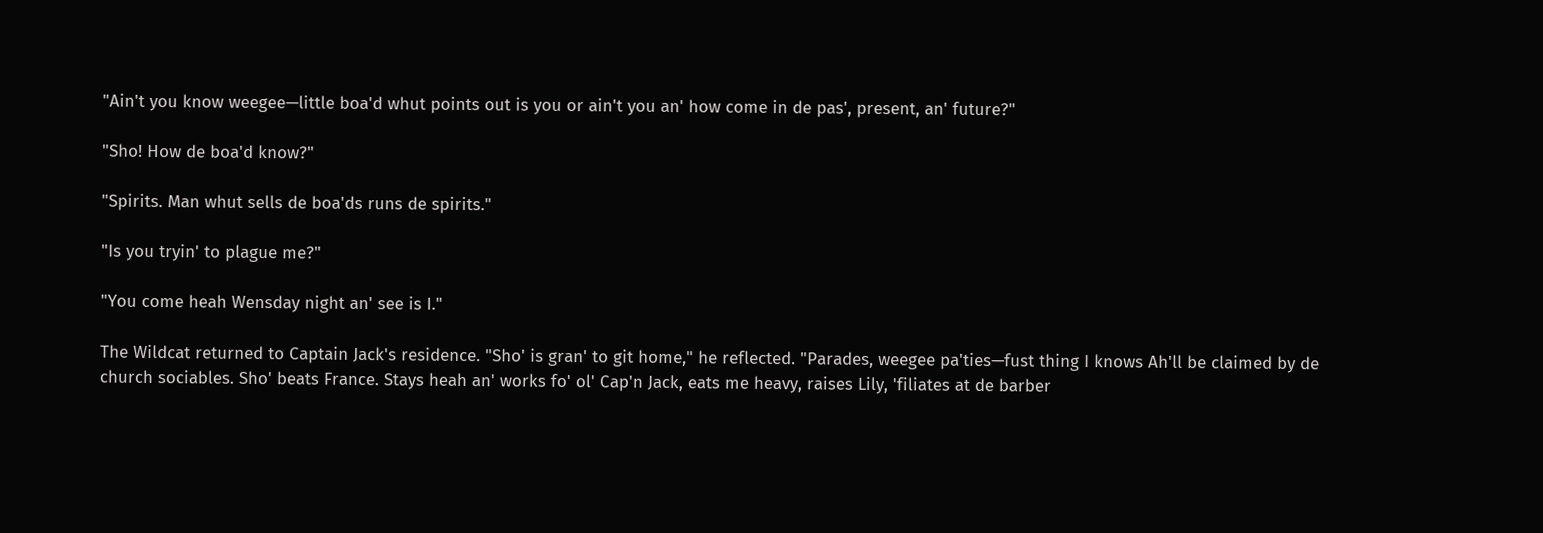"Ain't you know weegee—little boa'd whut points out is you or ain't you an' how come in de pas', present, an' future?"

"Sho! How de boa'd know?"

"Spirits. Man whut sells de boa'ds runs de spirits."

"Is you tryin' to plague me?"

"You come heah Wensday night an' see is I."

The Wildcat returned to Captain Jack's residence. "Sho' is gran' to git home," he reflected. "Parades, weegee pa'ties—fust thing I knows Ah'll be claimed by de church sociables. Sho' beats France. Stays heah an' works fo' ol' Cap'n Jack, eats me heavy, raises Lily, 'filiates at de barber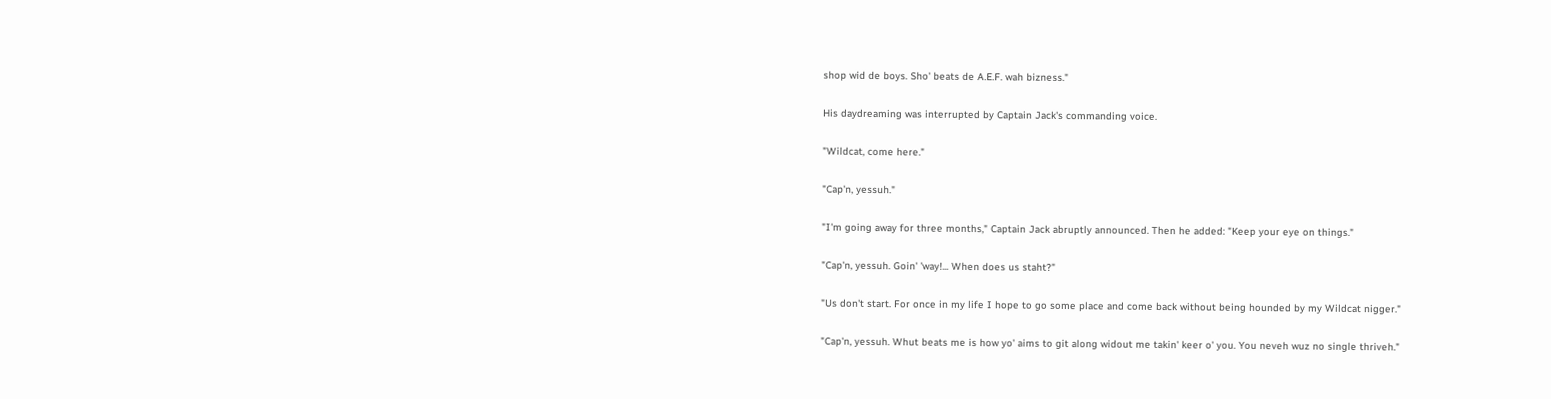shop wid de boys. Sho' beats de A.E.F. wah bizness."

His daydreaming was interrupted by Captain Jack's commanding voice.

"Wildcat, come here."

"Cap'n, yessuh."

"I'm going away for three months," Captain Jack abruptly announced. Then he added: "Keep your eye on things."

"Cap'n, yessuh. Goin' 'way!... When does us staht?"

"Us don't start. For once in my life I hope to go some place and come back without being hounded by my Wildcat nigger."

"Cap'n, yessuh. Whut beats me is how yo' aims to git along widout me takin' keer o' you. You neveh wuz no single thriveh."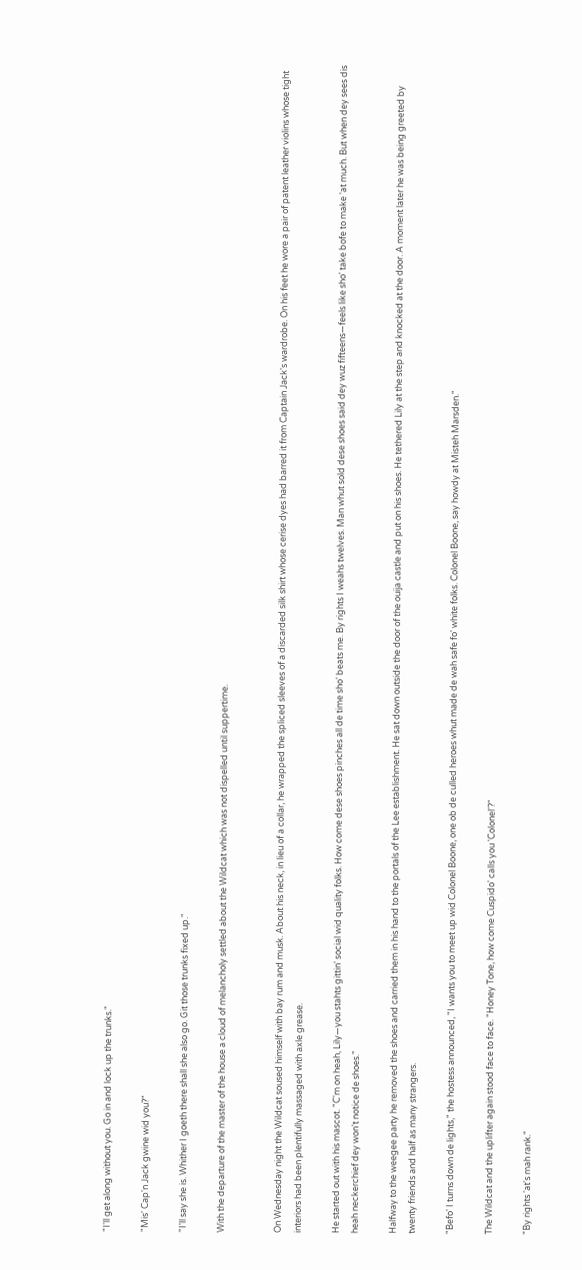"I'll get along without you. Go in and lock up the trunks."

"Mis' Cap'n Jack gwine wid you?"

"I'll say she is. Whither I goeth there shall she also go. Git those trunks fixed up."

With the departure of the master of the house a cloud of melancholy settled about the Wildcat which was not dispelled until suppertime.


On Wednesday night the Wildcat soused himself with bay rum and musk. About his neck, in lieu of a collar, he wrapped the spliced sleeves of a discarded silk shirt whose cerise dyes had barred it from Captain Jack's wardrobe. On his feet he wore a pair of patent leather violins whose tight interiors had been plentifully massaged with axle grease.

He started out with his mascot. "C'm on heah, Lily—you stahts gittin' social wid quality folks. How come dese shoes pinches all de time sho' beats me. By rights I weahs twelves. Man whut sold dese shoes said dey wuz fifteens—feels like sho' take bofe to make 'at much. But when dey sees dis heah neckerchief dey won't notice de shoes."

Halfway to the weegee party he removed the shoes and carried them in his hand to the portals of the Lee establishment. He sat down outside the door of the ouija castle and put on his shoes. He tethered Lily at the step and knocked at the door. A moment later he was being greeted by twenty friends and half as many strangers.

"Befo' I turns down de lights," the hostess announced, "I wants you to meet up wid Colonel Boone, one ob de culled heroes whut made de wah safe fo' white folks. Colonel Boone, say howdy at Misteh Marsden."

The Wildcat and the uplifter again stood face to face. "Honey Tone, how come Cuspido' calls you 'Colonel'?"

"By rights 'at's mah rank."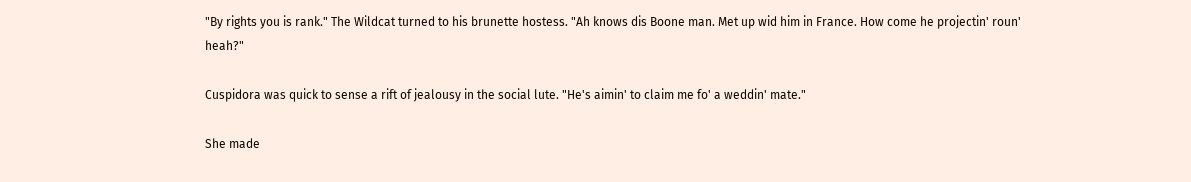"By rights you is rank." The Wildcat turned to his brunette hostess. "Ah knows dis Boone man. Met up wid him in France. How come he projectin' roun' heah?"

Cuspidora was quick to sense a rift of jealousy in the social lute. "He's aimin' to claim me fo' a weddin' mate."

She made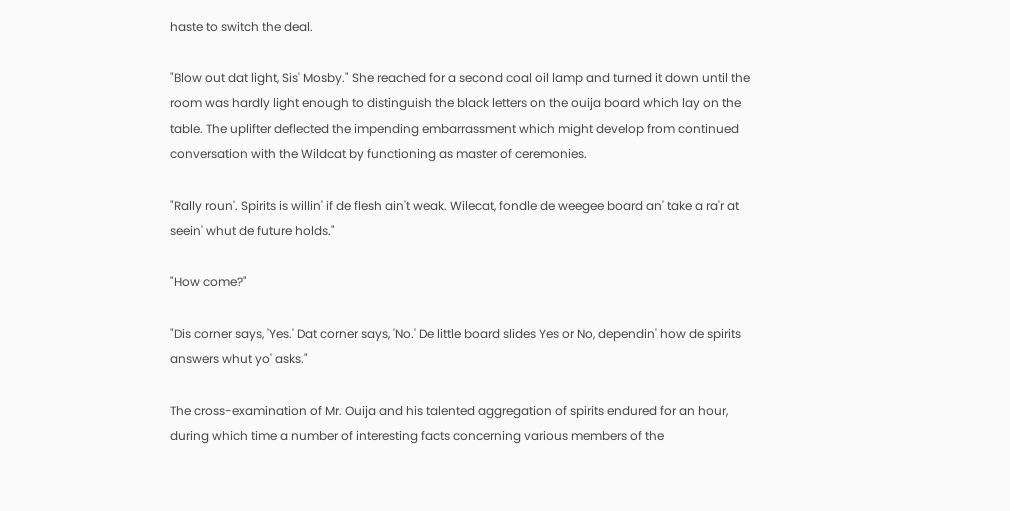haste to switch the deal.

"Blow out dat light, Sis' Mosby." She reached for a second coal oil lamp and turned it down until the room was hardly light enough to distinguish the black letters on the ouija board which lay on the table. The uplifter deflected the impending embarrassment which might develop from continued conversation with the Wildcat by functioning as master of ceremonies.

"Rally roun'. Spirits is willin' if de flesh ain't weak. Wilecat, fondle de weegee board an' take a ra'r at seein' whut de future holds."

"How come?"

"Dis corner says, 'Yes.' Dat corner says, 'No.' De little board slides Yes or No, dependin' how de spirits answers whut yo' asks."

The cross-examination of Mr. Ouija and his talented aggregation of spirits endured for an hour, during which time a number of interesting facts concerning various members of the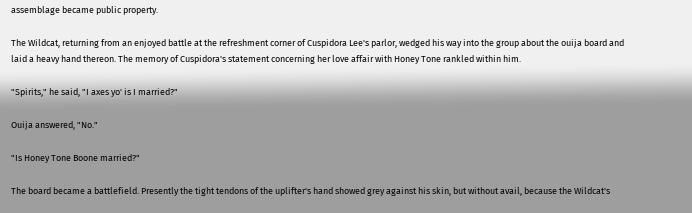assemblage became public property.

The Wildcat, returning from an enjoyed battle at the refreshment corner of Cuspidora Lee's parlor, wedged his way into the group about the ouija board and laid a heavy hand thereon. The memory of Cuspidora's statement concerning her love affair with Honey Tone rankled within him.

"Spirits," he said, "I axes yo' is I married?"

Ouija answered, "No."

"Is Honey Tone Boone married?"

The board became a battlefield. Presently the tight tendons of the uplifter's hand showed grey against his skin, but without avail, because the Wildcat's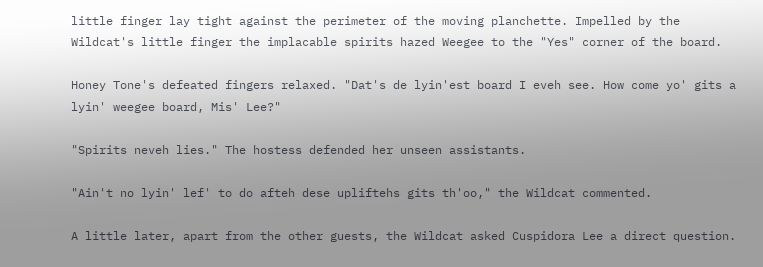little finger lay tight against the perimeter of the moving planchette. Impelled by the Wildcat's little finger the implacable spirits hazed Weegee to the "Yes" corner of the board.

Honey Tone's defeated fingers relaxed. "Dat's de lyin'est board I eveh see. How come yo' gits a lyin' weegee board, Mis' Lee?"

"Spirits neveh lies." The hostess defended her unseen assistants.

"Ain't no lyin' lef' to do afteh dese upliftehs gits th'oo," the Wildcat commented.

A little later, apart from the other guests, the Wildcat asked Cuspidora Lee a direct question.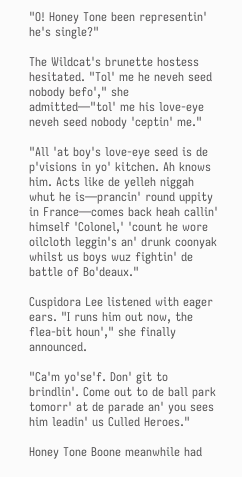"O! Honey Tone been representin' he's single?"

The Wildcat's brunette hostess hesitated. "Tol' me he neveh seed nobody befo'," she admitted—"tol' me his love-eye neveh seed nobody 'ceptin' me."

"All 'at boy's love-eye seed is de p'visions in yo' kitchen. Ah knows him. Acts like de yelleh niggah whut he is—prancin' round uppity in France—comes back heah callin' himself 'Colonel,' 'count he wore oilcloth leggin's an' drunk coonyak whilst us boys wuz fightin' de battle of Bo'deaux."

Cuspidora Lee listened with eager ears. "I runs him out now, the flea-bit houn'," she finally announced.

"Ca'm yo'se'f. Don' git to brindlin'. Come out to de ball park tomorr' at de parade an' you sees him leadin' us Culled Heroes."

Honey Tone Boone meanwhile had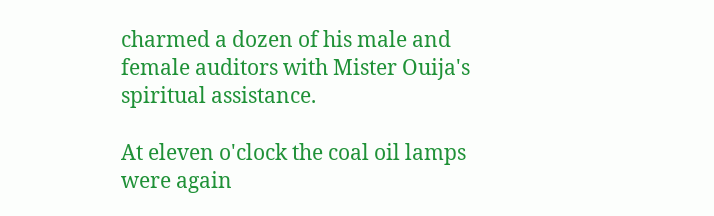charmed a dozen of his male and female auditors with Mister Ouija's spiritual assistance.

At eleven o'clock the coal oil lamps were again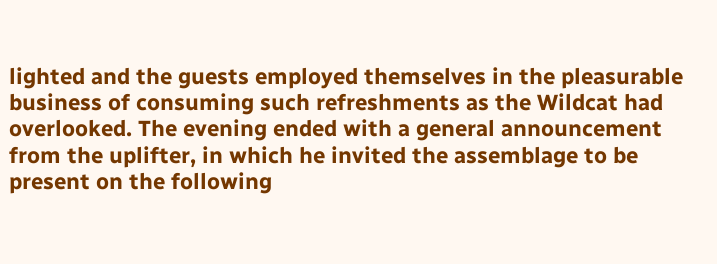lighted and the guests employed themselves in the pleasurable business of consuming such refreshments as the Wildcat had overlooked. The evening ended with a general announcement from the uplifter, in which he invited the assemblage to be present on the following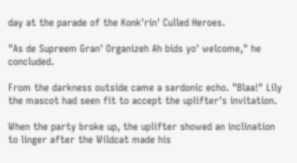day at the parade of the Konk'rin' Culled Heroes.

"As de Supreem Gran' Organizeh Ah bids yo' welcome," he concluded.

From the darkness outside came a sardonic echo. "Blaa!" Lily the mascot had seen fit to accept the uplifter's invitation.

When the party broke up, the uplifter showed an inclination to linger after the Wildcat made his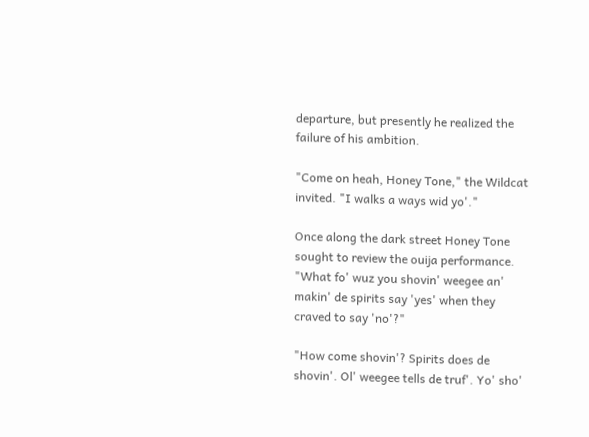departure, but presently he realized the failure of his ambition.

"Come on heah, Honey Tone," the Wildcat invited. "I walks a ways wid yo'."

Once along the dark street Honey Tone sought to review the ouija performance. "What fo' wuz you shovin' weegee an' makin' de spirits say 'yes' when they craved to say 'no'?"

"How come shovin'? Spirits does de shovin'. Ol' weegee tells de truf'. Yo' sho'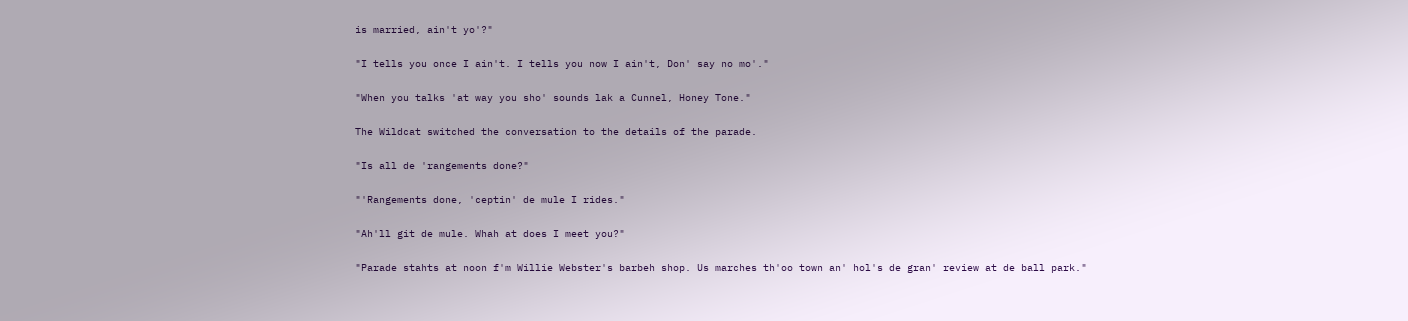is married, ain't yo'?"

"I tells you once I ain't. I tells you now I ain't, Don' say no mo'."

"When you talks 'at way you sho' sounds lak a Cunnel, Honey Tone."

The Wildcat switched the conversation to the details of the parade.

"Is all de 'rangements done?"

"'Rangements done, 'ceptin' de mule I rides."

"Ah'll git de mule. Whah at does I meet you?"

"Parade stahts at noon f'm Willie Webster's barbeh shop. Us marches th'oo town an' hol's de gran' review at de ball park."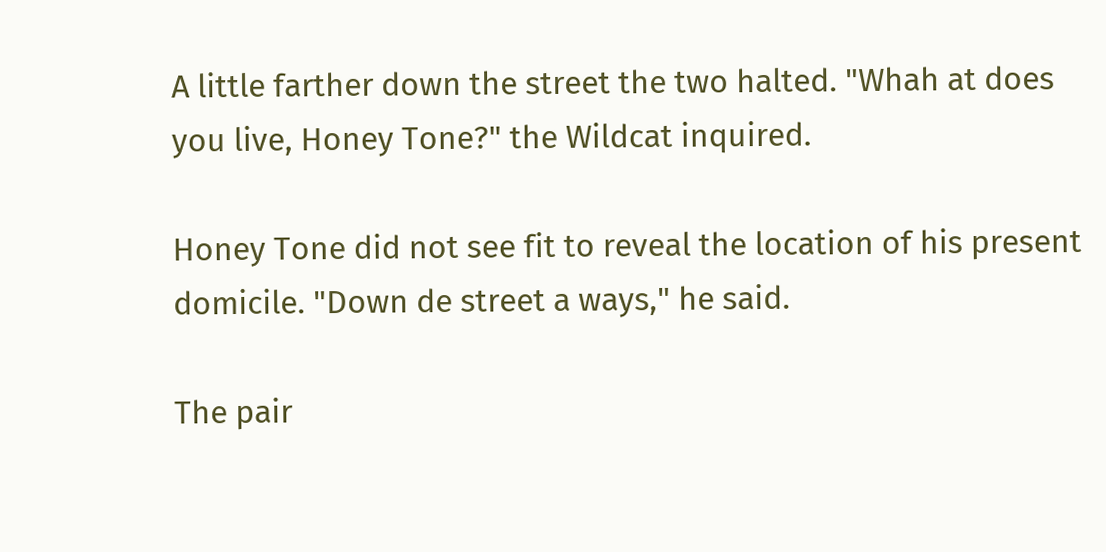A little farther down the street the two halted. "Whah at does you live, Honey Tone?" the Wildcat inquired.

Honey Tone did not see fit to reveal the location of his present domicile. "Down de street a ways," he said.

The pair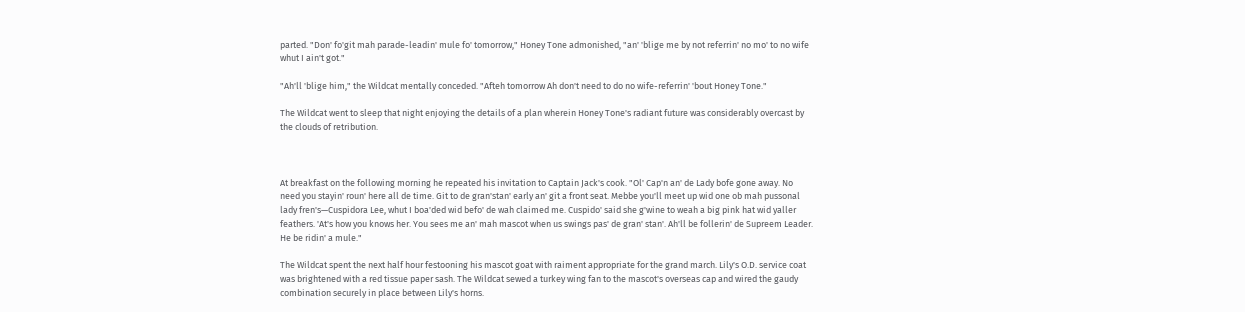parted. "Don' fo'git mah parade-leadin' mule fo' tomorrow," Honey Tone admonished, "an' 'blige me by not referrin' no mo' to no wife whut I ain't got."

"Ah'll 'blige him," the Wildcat mentally conceded. "Afteh tomorrow Ah don't need to do no wife-referrin' 'bout Honey Tone."

The Wildcat went to sleep that night enjoying the details of a plan wherein Honey Tone's radiant future was considerably overcast by the clouds of retribution.



At breakfast on the following morning he repeated his invitation to Captain Jack's cook. "Ol' Cap'n an' de Lady bofe gone away. No need you stayin' roun' here all de time. Git to de gran'stan' early an' git a front seat. Mebbe you'll meet up wid one ob mah pussonal lady fren's—Cuspidora Lee, whut I boa'ded wid befo' de wah claimed me. Cuspido' said she g'wine to weah a big pink hat wid yaller feathers. 'At's how you knows her. You sees me an' mah mascot when us swings pas' de gran' stan'. Ah'll be follerin' de Supreem Leader. He be ridin' a mule."

The Wildcat spent the next half hour festooning his mascot goat with raiment appropriate for the grand march. Lily's O.D. service coat was brightened with a red tissue paper sash. The Wildcat sewed a turkey wing fan to the mascot's overseas cap and wired the gaudy combination securely in place between Lily's horns.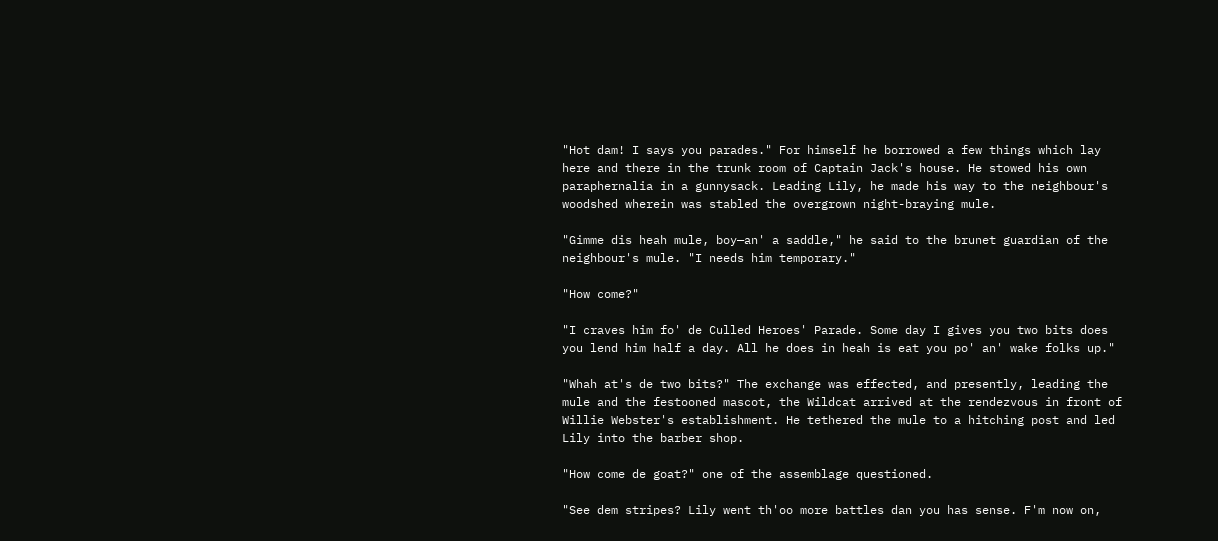"Hot dam! I says you parades." For himself he borrowed a few things which lay here and there in the trunk room of Captain Jack's house. He stowed his own paraphernalia in a gunnysack. Leading Lily, he made his way to the neighbour's woodshed wherein was stabled the overgrown night-braying mule.

"Gimme dis heah mule, boy—an' a saddle," he said to the brunet guardian of the neighbour's mule. "I needs him temporary."

"How come?"

"I craves him fo' de Culled Heroes' Parade. Some day I gives you two bits does you lend him half a day. All he does in heah is eat you po' an' wake folks up."

"Whah at's de two bits?" The exchange was effected, and presently, leading the mule and the festooned mascot, the Wildcat arrived at the rendezvous in front of Willie Webster's establishment. He tethered the mule to a hitching post and led Lily into the barber shop.

"How come de goat?" one of the assemblage questioned.

"See dem stripes? Lily went th'oo more battles dan you has sense. F'm now on,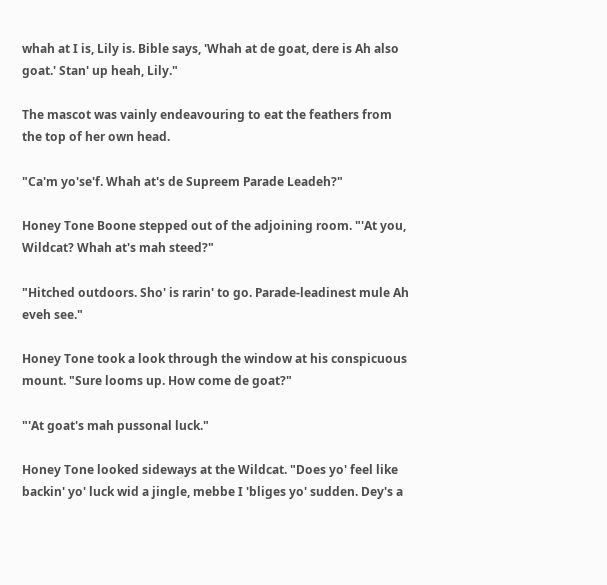whah at I is, Lily is. Bible says, 'Whah at de goat, dere is Ah also goat.' Stan' up heah, Lily."

The mascot was vainly endeavouring to eat the feathers from the top of her own head.

"Ca'm yo'se'f. Whah at's de Supreem Parade Leadeh?"

Honey Tone Boone stepped out of the adjoining room. "'At you, Wildcat? Whah at's mah steed?"

"Hitched outdoors. Sho' is rarin' to go. Parade-leadinest mule Ah eveh see."

Honey Tone took a look through the window at his conspicuous mount. "Sure looms up. How come de goat?"

"'At goat's mah pussonal luck."

Honey Tone looked sideways at the Wildcat. "Does yo' feel like backin' yo' luck wid a jingle, mebbe I 'bliges yo' sudden. Dey's a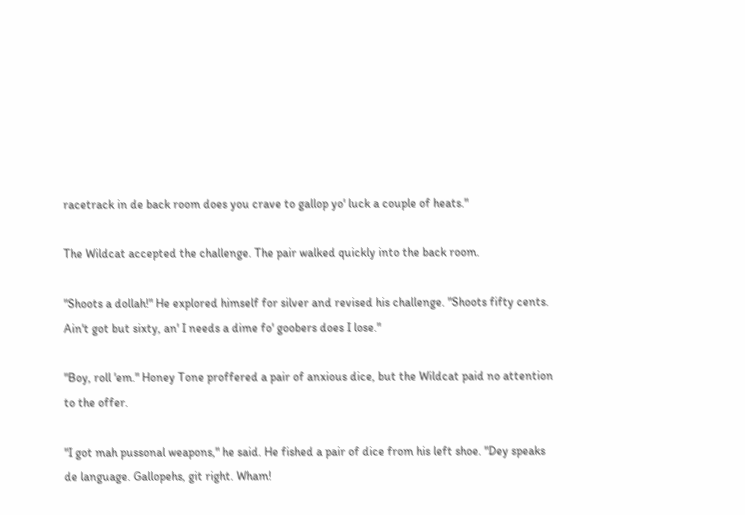racetrack in de back room does you crave to gallop yo' luck a couple of heats."

The Wildcat accepted the challenge. The pair walked quickly into the back room.

"Shoots a dollah!" He explored himself for silver and revised his challenge. "Shoots fifty cents. Ain't got but sixty, an' I needs a dime fo' goobers does I lose."

"Boy, roll 'em." Honey Tone proffered a pair of anxious dice, but the Wildcat paid no attention to the offer.

"I got mah pussonal weapons," he said. He fished a pair of dice from his left shoe. "Dey speaks de language. Gallopehs, git right. Wham!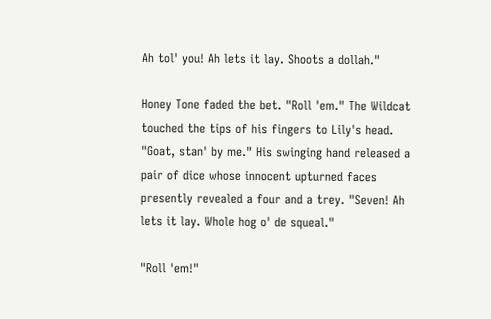Ah tol' you! Ah lets it lay. Shoots a dollah."

Honey Tone faded the bet. "Roll 'em." The Wildcat touched the tips of his fingers to Lily's head. "Goat, stan' by me." His swinging hand released a pair of dice whose innocent upturned faces presently revealed a four and a trey. "Seven! Ah lets it lay. Whole hog o' de squeal."

"Roll 'em!"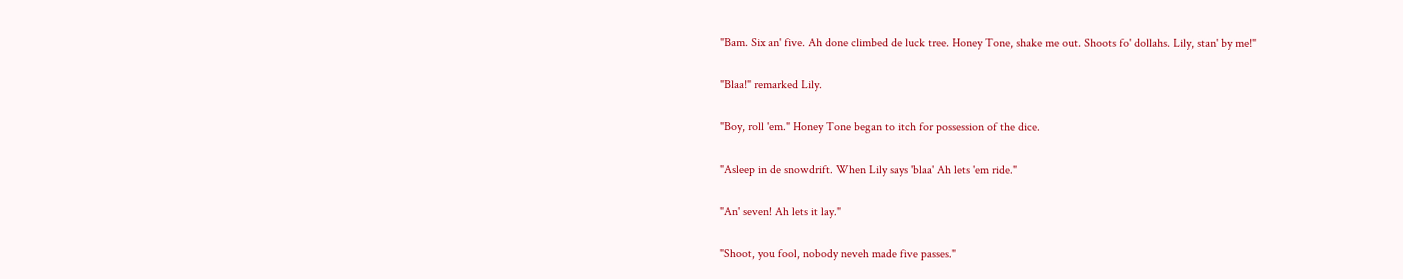"Bam. Six an' five. Ah done climbed de luck tree. Honey Tone, shake me out. Shoots fo' dollahs. Lily, stan' by me!"

"Blaa!" remarked Lily.

"Boy, roll 'em." Honey Tone began to itch for possession of the dice.

"Asleep in de snowdrift. When Lily says 'blaa' Ah lets 'em ride."

"An' seven! Ah lets it lay."

"Shoot, you fool, nobody neveh made five passes."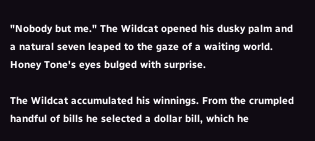"Nobody but me." The Wildcat opened his dusky palm and a natural seven leaped to the gaze of a waiting world. Honey Tone's eyes bulged with surprise.

The Wildcat accumulated his winnings. From the crumpled handful of bills he selected a dollar bill, which he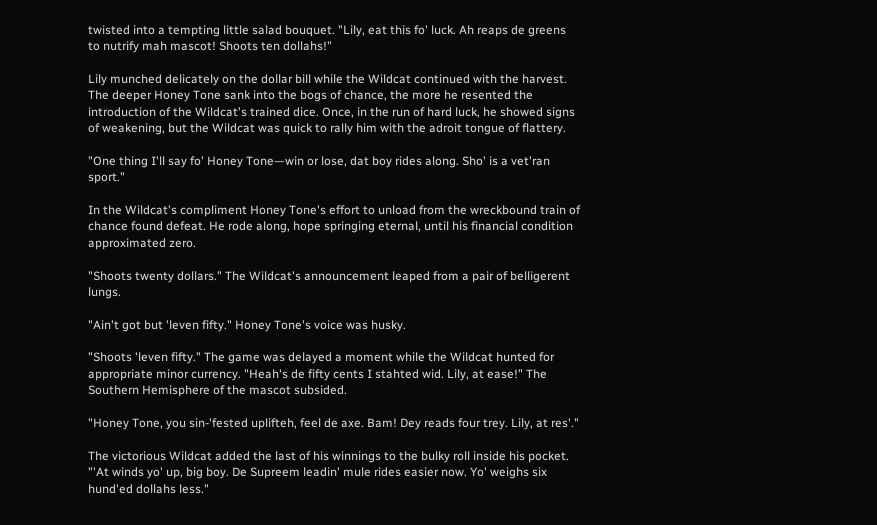twisted into a tempting little salad bouquet. "Lily, eat this fo' luck. Ah reaps de greens to nutrify mah mascot! Shoots ten dollahs!"

Lily munched delicately on the dollar bill while the Wildcat continued with the harvest. The deeper Honey Tone sank into the bogs of chance, the more he resented the introduction of the Wildcat's trained dice. Once, in the run of hard luck, he showed signs of weakening, but the Wildcat was quick to rally him with the adroit tongue of flattery.

"One thing I'll say fo' Honey Tone—win or lose, dat boy rides along. Sho' is a vet'ran sport."

In the Wildcat's compliment Honey Tone's effort to unload from the wreckbound train of chance found defeat. He rode along, hope springing eternal, until his financial condition approximated zero.

"Shoots twenty dollars." The Wildcat's announcement leaped from a pair of belligerent lungs.

"Ain't got but 'leven fifty." Honey Tone's voice was husky.

"Shoots 'leven fifty." The game was delayed a moment while the Wildcat hunted for appropriate minor currency. "Heah's de fifty cents I stahted wid. Lily, at ease!" The Southern Hemisphere of the mascot subsided.

"Honey Tone, you sin-'fested uplifteh, feel de axe. Bam! Dey reads four trey. Lily, at res'."

The victorious Wildcat added the last of his winnings to the bulky roll inside his pocket. "'At winds yo' up, big boy. De Supreem leadin' mule rides easier now. Yo' weighs six hund'ed dollahs less."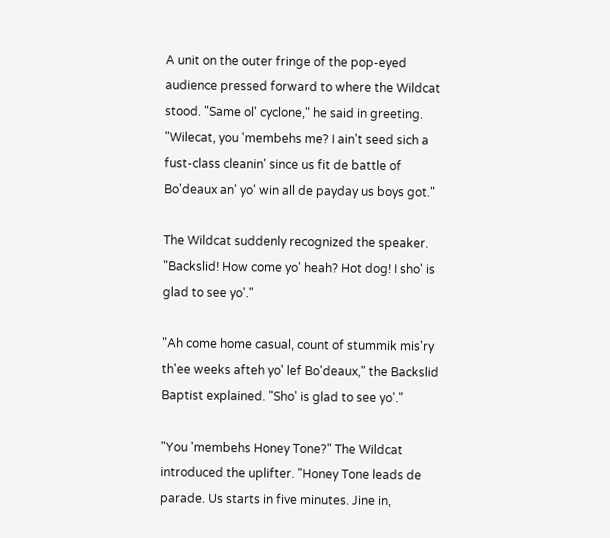A unit on the outer fringe of the pop-eyed audience pressed forward to where the Wildcat stood. "Same ol' cyclone," he said in greeting. "Wilecat, you 'membehs me? I ain't seed sich a fust-class cleanin' since us fit de battle of Bo'deaux an' yo' win all de payday us boys got."

The Wildcat suddenly recognized the speaker. "Backslid! How come yo' heah? Hot dog! I sho' is glad to see yo'."

"Ah come home casual, count of stummik mis'ry th'ee weeks afteh yo' lef Bo'deaux," the Backslid Baptist explained. "Sho' is glad to see yo'."

"You 'membehs Honey Tone?" The Wildcat introduced the uplifter. "Honey Tone leads de parade. Us starts in five minutes. Jine in,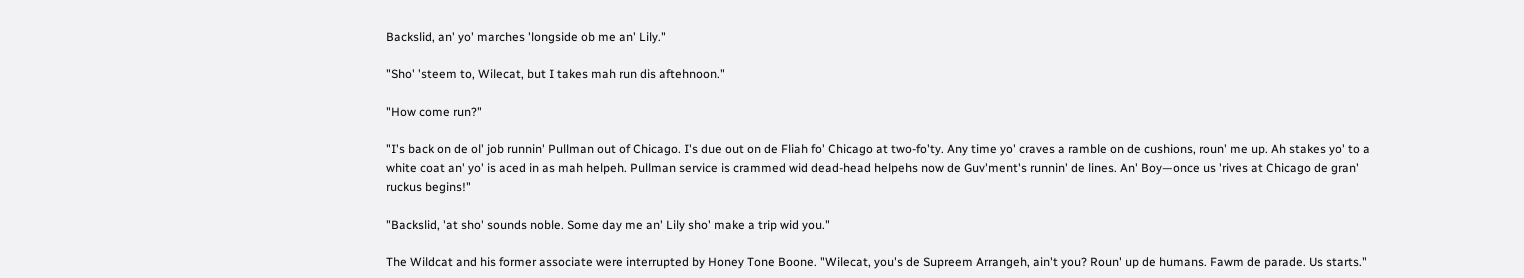Backslid, an' yo' marches 'longside ob me an' Lily."

"Sho' 'steem to, Wilecat, but I takes mah run dis aftehnoon."

"How come run?"

"I's back on de ol' job runnin' Pullman out of Chicago. I's due out on de Fliah fo' Chicago at two-fo'ty. Any time yo' craves a ramble on de cushions, roun' me up. Ah stakes yo' to a white coat an' yo' is aced in as mah helpeh. Pullman service is crammed wid dead-head helpehs now de Guv'ment's runnin' de lines. An' Boy—once us 'rives at Chicago de gran' ruckus begins!"

"Backslid, 'at sho' sounds noble. Some day me an' Lily sho' make a trip wid you."

The Wildcat and his former associate were interrupted by Honey Tone Boone. "Wilecat, you's de Supreem Arrangeh, ain't you? Roun' up de humans. Fawm de parade. Us starts."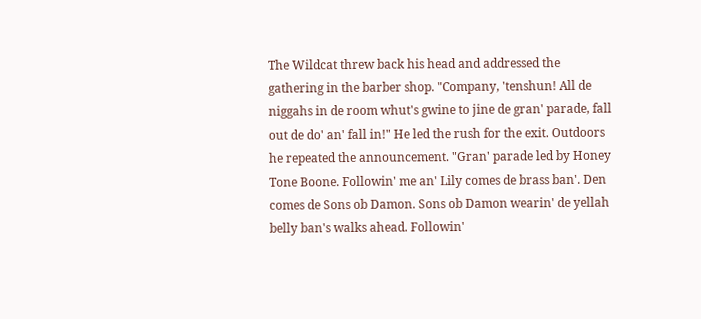The Wildcat threw back his head and addressed the gathering in the barber shop. "Company, 'tenshun! All de niggahs in de room whut's gwine to jine de gran' parade, fall out de do' an' fall in!" He led the rush for the exit. Outdoors he repeated the announcement. "Gran' parade led by Honey Tone Boone. Followin' me an' Lily comes de brass ban'. Den comes de Sons ob Damon. Sons ob Damon wearin' de yellah belly ban's walks ahead. Followin'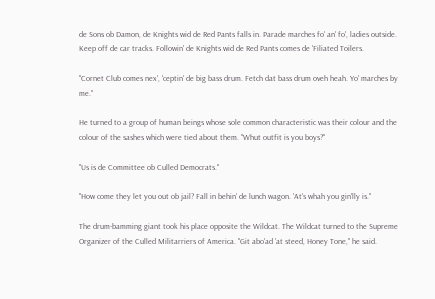de Sons ob Damon, de Knights wid de Red Pants falls in. Parade marches fo' an' fo', ladies outside. Keep off de car tracks. Followin' de Knights wid de Red Pants comes de 'Filiated Toilers.

"Cornet Club comes nex', 'ceptin' de big bass drum. Fetch dat bass drum oveh heah. Yo' marches by me."

He turned to a group of human beings whose sole common characteristic was their colour and the colour of the sashes which were tied about them. "Whut outfit is you boys?"

"Us is de Committee ob Culled Democrats."

"How come they let you out ob jail? Fall in behin' de lunch wagon. 'At's whah you gin'lly is."

The drum-bamming giant took his place opposite the Wildcat. The Wildcat turned to the Supreme Organizer of the Culled Militarriers of America. "Git abo'ad 'at steed, Honey Tone," he said.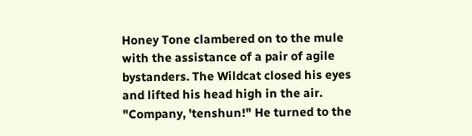Honey Tone clambered on to the mule with the assistance of a pair of agile bystanders. The Wildcat closed his eyes and lifted his head high in the air. "Company, 'tenshun!" He turned to the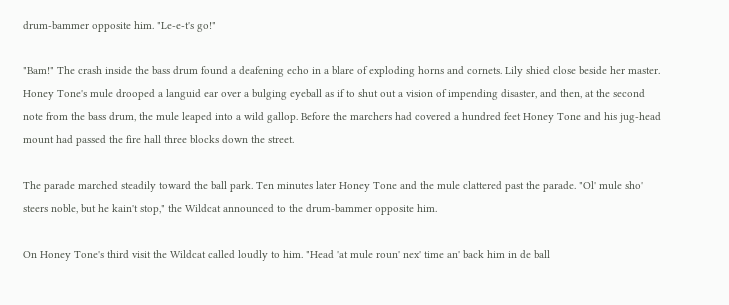drum-bammer opposite him. "Le-e-t's go!"

"Bam!" The crash inside the bass drum found a deafening echo in a blare of exploding horns and cornets. Lily shied close beside her master. Honey Tone's mule drooped a languid ear over a bulging eyeball as if to shut out a vision of impending disaster, and then, at the second note from the bass drum, the mule leaped into a wild gallop. Before the marchers had covered a hundred feet Honey Tone and his jug-head mount had passed the fire hall three blocks down the street.

The parade marched steadily toward the ball park. Ten minutes later Honey Tone and the mule clattered past the parade. "Ol' mule sho' steers noble, but he kain't stop," the Wildcat announced to the drum-bammer opposite him.

On Honey Tone's third visit the Wildcat called loudly to him. "Head 'at mule roun' nex' time an' back him in de ball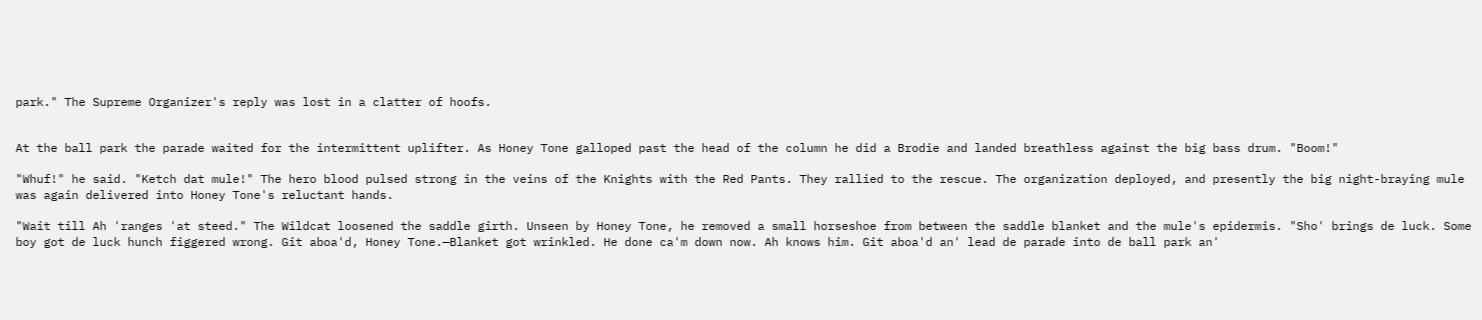park." The Supreme Organizer's reply was lost in a clatter of hoofs.


At the ball park the parade waited for the intermittent uplifter. As Honey Tone galloped past the head of the column he did a Brodie and landed breathless against the big bass drum. "Boom!"

"Whuf!" he said. "Ketch dat mule!" The hero blood pulsed strong in the veins of the Knights with the Red Pants. They rallied to the rescue. The organization deployed, and presently the big night-braying mule was again delivered into Honey Tone's reluctant hands.

"Wait till Ah 'ranges 'at steed." The Wildcat loosened the saddle girth. Unseen by Honey Tone, he removed a small horseshoe from between the saddle blanket and the mule's epidermis. "Sho' brings de luck. Some boy got de luck hunch figgered wrong. Git aboa'd, Honey Tone.—Blanket got wrinkled. He done ca'm down now. Ah knows him. Git aboa'd an' lead de parade into de ball park an'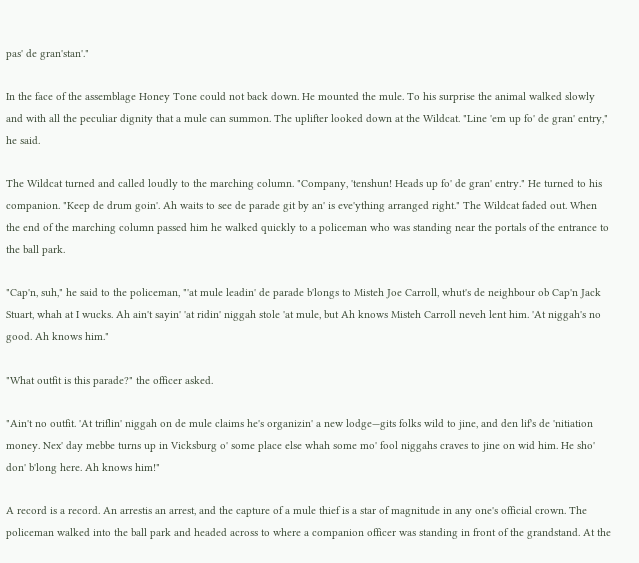pas' de gran'stan'."

In the face of the assemblage Honey Tone could not back down. He mounted the mule. To his surprise the animal walked slowly and with all the peculiar dignity that a mule can summon. The uplifter looked down at the Wildcat. "Line 'em up fo' de gran' entry," he said.

The Wildcat turned and called loudly to the marching column. "Company, 'tenshun! Heads up fo' de gran' entry." He turned to his companion. "Keep de drum goin'. Ah waits to see de parade git by an' is eve'ything arranged right." The Wildcat faded out. When the end of the marching column passed him he walked quickly to a policeman who was standing near the portals of the entrance to the ball park.

"Cap'n, suh," he said to the policeman, "'at mule leadin' de parade b'longs to Misteh Joe Carroll, whut's de neighbour ob Cap'n Jack Stuart, whah at I wucks. Ah ain't sayin' 'at ridin' niggah stole 'at mule, but Ah knows Misteh Carroll neveh lent him. 'At niggah's no good. Ah knows him."

"What outfit is this parade?" the officer asked.

"Ain't no outfit. 'At triflin' niggah on de mule claims he's organizin' a new lodge—gits folks wild to jine, and den lif's de 'nitiation money. Nex' day mebbe turns up in Vicksburg o' some place else whah some mo' fool niggahs craves to jine on wid him. He sho' don' b'long here. Ah knows him!"

A record is a record. An arrestis an arrest, and the capture of a mule thief is a star of magnitude in any one's official crown. The policeman walked into the ball park and headed across to where a companion officer was standing in front of the grandstand. At the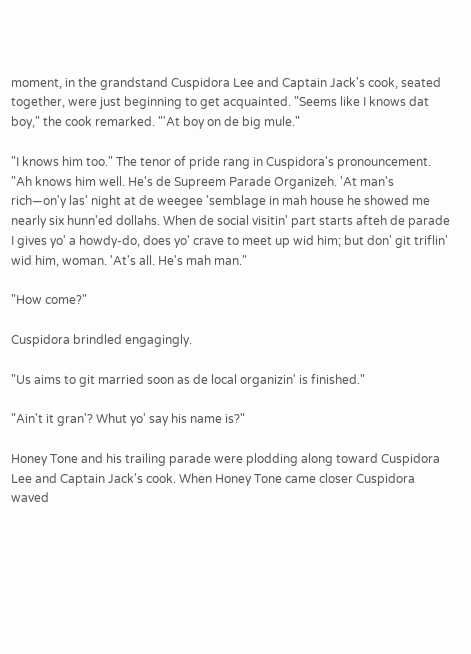moment, in the grandstand Cuspidora Lee and Captain Jack's cook, seated together, were just beginning to get acquainted. "Seems like I knows dat boy," the cook remarked. "'At boy on de big mule."

"I knows him too." The tenor of pride rang in Cuspidora's pronouncement. "Ah knows him well. He's de Supreem Parade Organizeh. 'At man's rich—on'y las' night at de weegee 'semblage in mah house he showed me nearly six hunn'ed dollahs. When de social visitin' part starts afteh de parade I gives yo' a howdy-do, does yo' crave to meet up wid him; but don' git triflin' wid him, woman. 'At's all. He's mah man."

"How come?"

Cuspidora brindled engagingly.

"Us aims to git married soon as de local organizin' is finished."

"Ain't it gran'? Whut yo' say his name is?"

Honey Tone and his trailing parade were plodding along toward Cuspidora Lee and Captain Jack's cook. When Honey Tone came closer Cuspidora waved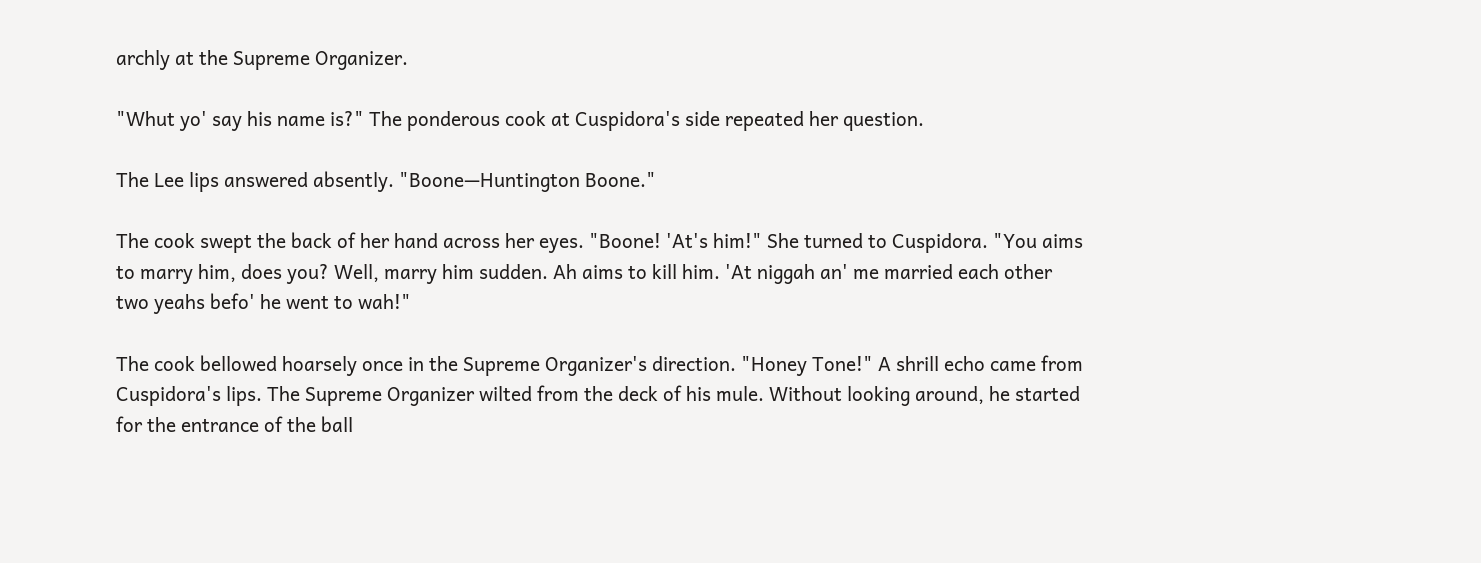archly at the Supreme Organizer.

"Whut yo' say his name is?" The ponderous cook at Cuspidora's side repeated her question.

The Lee lips answered absently. "Boone—Huntington Boone."

The cook swept the back of her hand across her eyes. "Boone! 'At's him!" She turned to Cuspidora. "You aims to marry him, does you? Well, marry him sudden. Ah aims to kill him. 'At niggah an' me married each other two yeahs befo' he went to wah!"

The cook bellowed hoarsely once in the Supreme Organizer's direction. "Honey Tone!" A shrill echo came from Cuspidora's lips. The Supreme Organizer wilted from the deck of his mule. Without looking around, he started for the entrance of the ball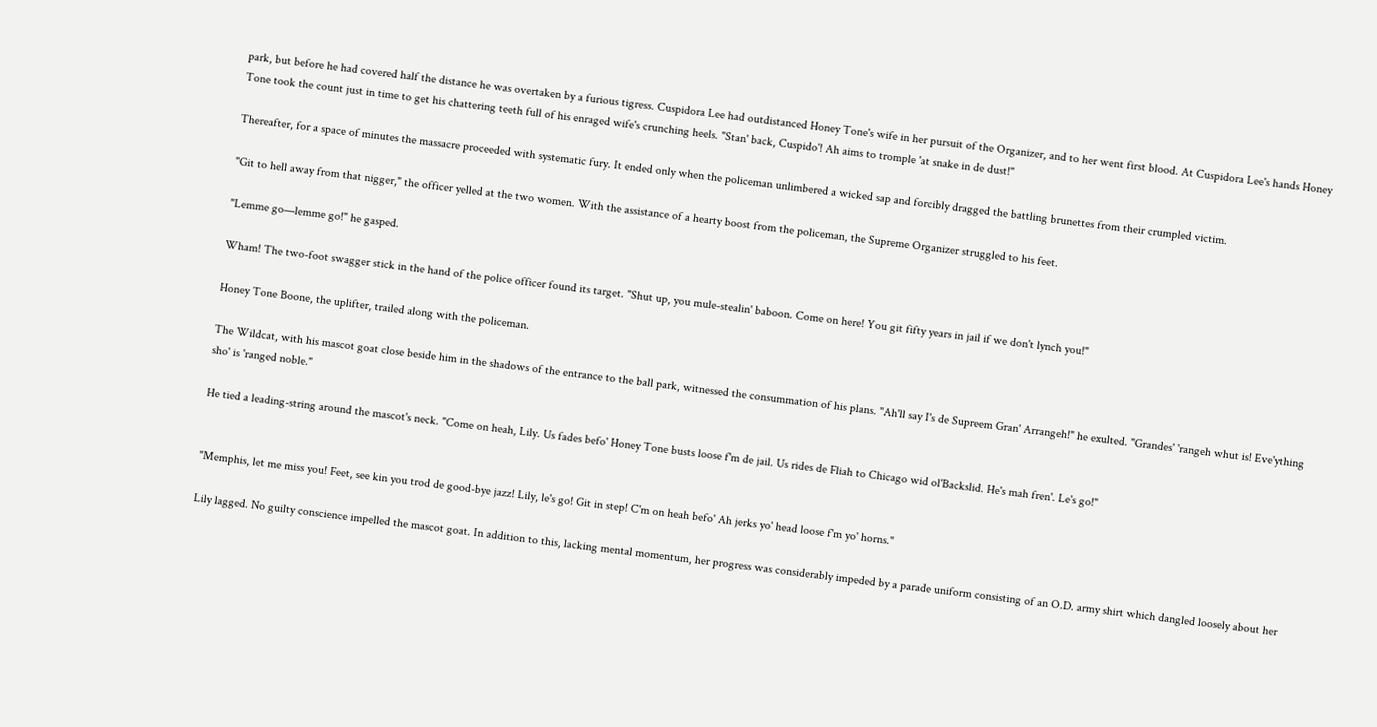park, but before he had covered half the distance he was overtaken by a furious tigress. Cuspidora Lee had outdistanced Honey Tone's wife in her pursuit of the Organizer, and to her went first blood. At Cuspidora Lee's hands Honey Tone took the count just in time to get his chattering teeth full of his enraged wife's crunching heels. "Stan' back, Cuspido'! Ah aims to tromple 'at snake in de dust!"

Thereafter, for a space of minutes the massacre proceeded with systematic fury. It ended only when the policeman unlimbered a wicked sap and forcibly dragged the battling brunettes from their crumpled victim.

"Git to hell away from that nigger," the officer yelled at the two women. With the assistance of a hearty boost from the policeman, the Supreme Organizer struggled to his feet.

"Lemme go—lemme go!" he gasped.

Wham! The two-foot swagger stick in the hand of the police officer found its target. "Shut up, you mule-stealin' baboon. Come on here! You git fifty years in jail if we don't lynch you!"

Honey Tone Boone, the uplifter, trailed along with the policeman.

The Wildcat, with his mascot goat close beside him in the shadows of the entrance to the ball park, witnessed the consummation of his plans. "Ah'll say I's de Supreem Gran' Arrangeh!" he exulted. "Grandes' 'rangeh whut is! Eve'ything sho' is 'ranged noble."

He tied a leading-string around the mascot's neck. "Come on heah, Lily. Us fades befo' Honey Tone busts loose f'm de jail. Us rides de Fliah to Chicago wid ol'Backslid. He's mah fren'. Le's go!"


"Memphis, let me miss you! Feet, see kin you trod de good-bye jazz! Lily, le's go! Git in step! C'm on heah befo' Ah jerks yo' head loose f'm yo' horns."

Lily lagged. No guilty conscience impelled the mascot goat. In addition to this, lacking mental momentum, her progress was considerably impeded by a parade uniform consisting of an O.D. army shirt which dangled loosely about her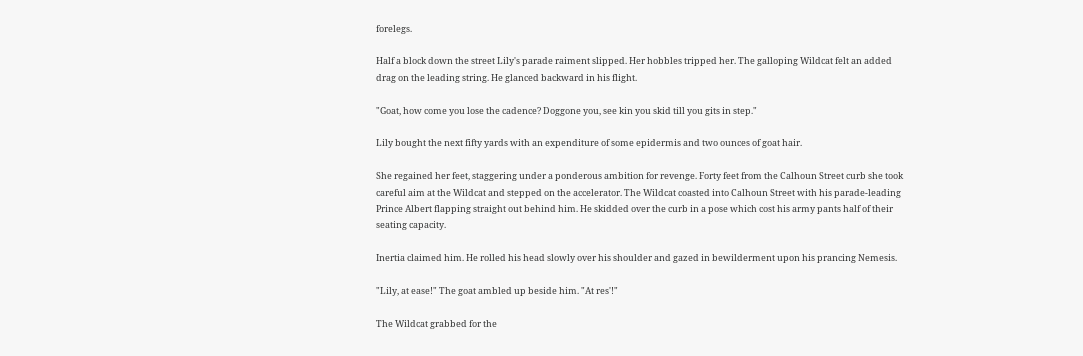forelegs.

Half a block down the street Lily's parade raiment slipped. Her hobbles tripped her. The galloping Wildcat felt an added drag on the leading string. He glanced backward in his flight.

"Goat, how come you lose the cadence? Doggone you, see kin you skid till you gits in step."

Lily bought the next fifty yards with an expenditure of some epidermis and two ounces of goat hair.

She regained her feet, staggering under a ponderous ambition for revenge. Forty feet from the Calhoun Street curb she took careful aim at the Wildcat and stepped on the accelerator. The Wildcat coasted into Calhoun Street with his parade-leading Prince Albert flapping straight out behind him. He skidded over the curb in a pose which cost his army pants half of their seating capacity.

Inertia claimed him. He rolled his head slowly over his shoulder and gazed in bewilderment upon his prancing Nemesis.

"Lily, at ease!" The goat ambled up beside him. "At res'!"

The Wildcat grabbed for the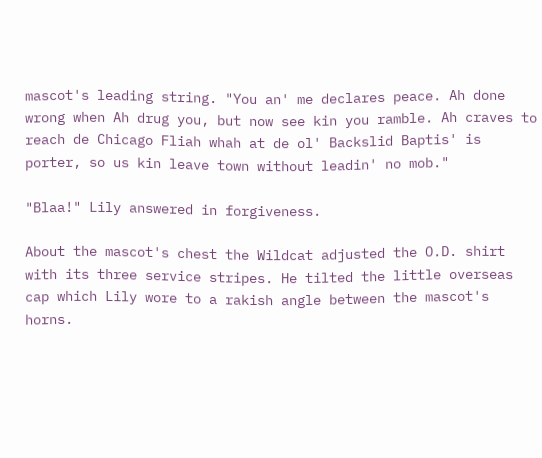mascot's leading string. "You an' me declares peace. Ah done wrong when Ah drug you, but now see kin you ramble. Ah craves to reach de Chicago Fliah whah at de ol' Backslid Baptis' is porter, so us kin leave town without leadin' no mob."

"Blaa!" Lily answered in forgiveness.

About the mascot's chest the Wildcat adjusted the O.D. shirt with its three service stripes. He tilted the little overseas cap which Lily wore to a rakish angle between the mascot's horns.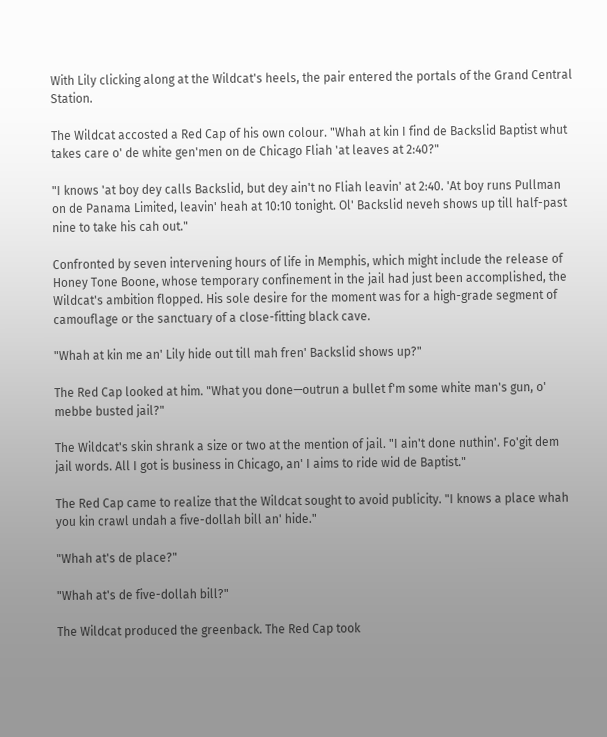With Lily clicking along at the Wildcat's heels, the pair entered the portals of the Grand Central Station.

The Wildcat accosted a Red Cap of his own colour. "Whah at kin I find de Backslid Baptist whut takes care o' de white gen'men on de Chicago Fliah 'at leaves at 2:40?"

"I knows 'at boy dey calls Backslid, but dey ain't no Fliah leavin' at 2:40. 'At boy runs Pullman on de Panama Limited, leavin' heah at 10:10 tonight. Ol' Backslid neveh shows up till half-past nine to take his cah out."

Confronted by seven intervening hours of life in Memphis, which might include the release of Honey Tone Boone, whose temporary confinement in the jail had just been accomplished, the Wildcat's ambition flopped. His sole desire for the moment was for a high-grade segment of camouflage or the sanctuary of a close-fitting black cave.

"Whah at kin me an' Lily hide out till mah fren' Backslid shows up?"

The Red Cap looked at him. "What you done—outrun a bullet f'm some white man's gun, o' mebbe busted jail?"

The Wildcat's skin shrank a size or two at the mention of jail. "I ain't done nuthin'. Fo'git dem jail words. All I got is business in Chicago, an' I aims to ride wid de Baptist."

The Red Cap came to realize that the Wildcat sought to avoid publicity. "I knows a place whah you kin crawl undah a five-dollah bill an' hide."

"Whah at's de place?"

"Whah at's de five-dollah bill?"

The Wildcat produced the greenback. The Red Cap took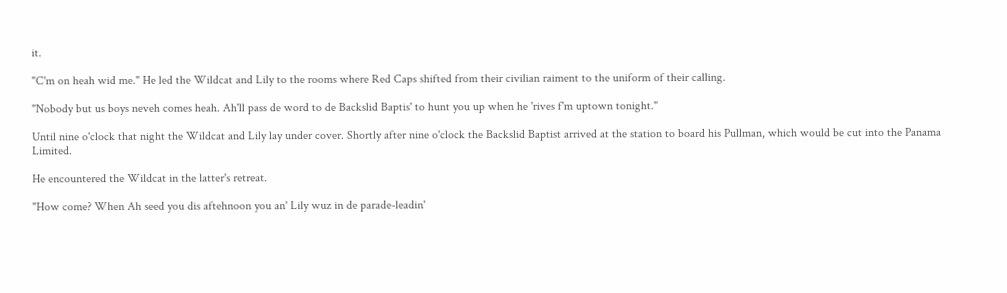it.

"C'm on heah wid me." He led the Wildcat and Lily to the rooms where Red Caps shifted from their civilian raiment to the uniform of their calling.

"Nobody but us boys neveh comes heah. Ah'll pass de word to de Backslid Baptis' to hunt you up when he 'rives f'm uptown tonight."

Until nine o'clock that night the Wildcat and Lily lay under cover. Shortly after nine o'clock the Backslid Baptist arrived at the station to board his Pullman, which would be cut into the Panama Limited.

He encountered the Wildcat in the latter's retreat.

"How come? When Ah seed you dis aftehnoon you an' Lily wuz in de parade-leadin'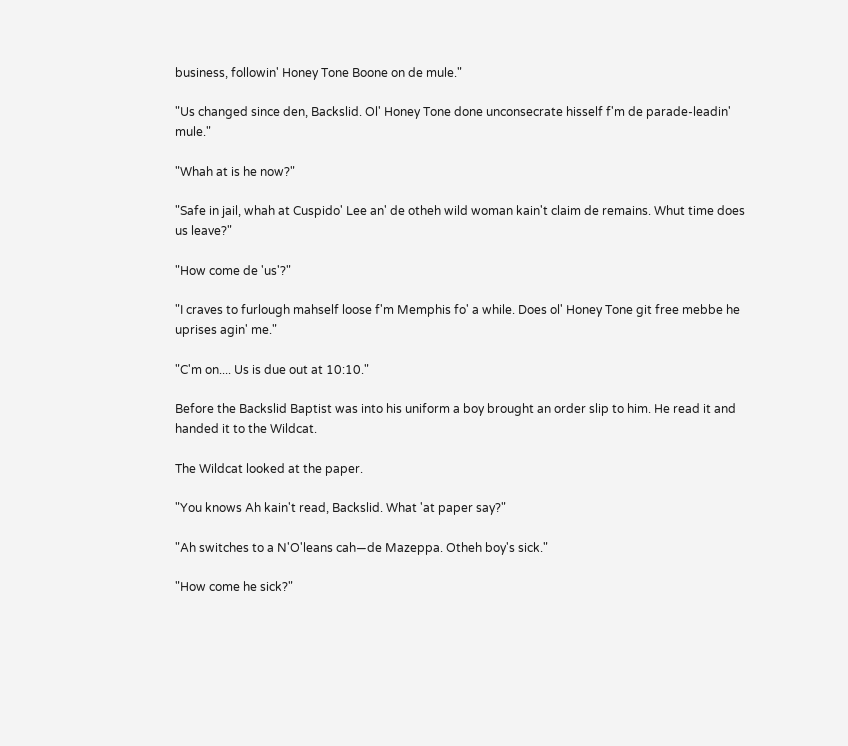business, followin' Honey Tone Boone on de mule."

"Us changed since den, Backslid. Ol' Honey Tone done unconsecrate hisself f'm de parade-leadin' mule."

"Whah at is he now?"

"Safe in jail, whah at Cuspido' Lee an' de otheh wild woman kain't claim de remains. Whut time does us leave?"

"How come de 'us'?"

"I craves to furlough mahself loose f'm Memphis fo' a while. Does ol' Honey Tone git free mebbe he uprises agin' me."

"C'm on.... Us is due out at 10:10."

Before the Backslid Baptist was into his uniform a boy brought an order slip to him. He read it and handed it to the Wildcat.

The Wildcat looked at the paper.

"You knows Ah kain't read, Backslid. What 'at paper say?"

"Ah switches to a N'O'leans cah—de Mazeppa. Otheh boy's sick."

"How come he sick?"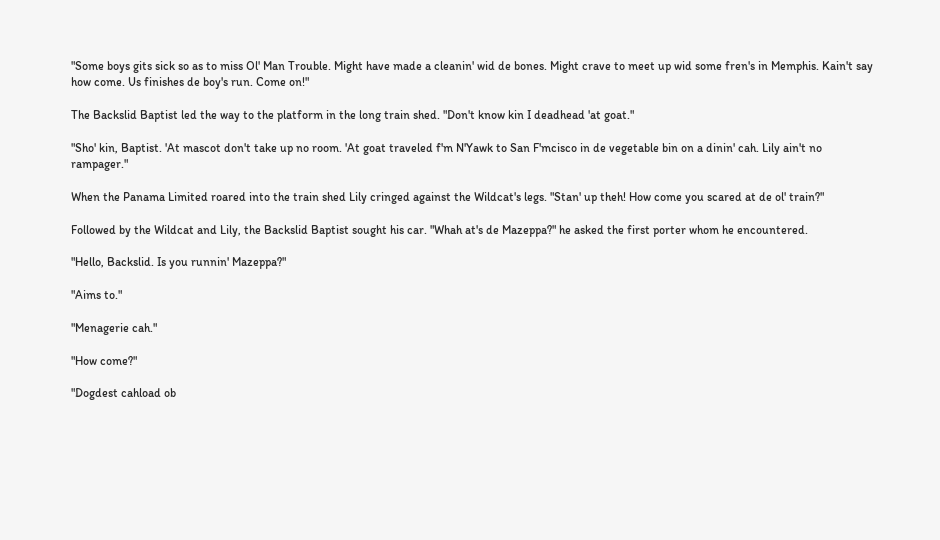"Some boys gits sick so as to miss Ol' Man Trouble. Might have made a cleanin' wid de bones. Might crave to meet up wid some fren's in Memphis. Kain't say how come. Us finishes de boy's run. Come on!"

The Backslid Baptist led the way to the platform in the long train shed. "Don't know kin I deadhead 'at goat."

"Sho' kin, Baptist. 'At mascot don't take up no room. 'At goat traveled f'm N'Yawk to San F'mcisco in de vegetable bin on a dinin' cah. Lily ain't no rampager."

When the Panama Limited roared into the train shed Lily cringed against the Wildcat's legs. "Stan' up theh! How come you scared at de ol' train?"

Followed by the Wildcat and Lily, the Backslid Baptist sought his car. "Whah at's de Mazeppa?" he asked the first porter whom he encountered.

"Hello, Backslid. Is you runnin' Mazeppa?"

"Aims to."

"Menagerie cah."

"How come?"

"Dogdest cahload ob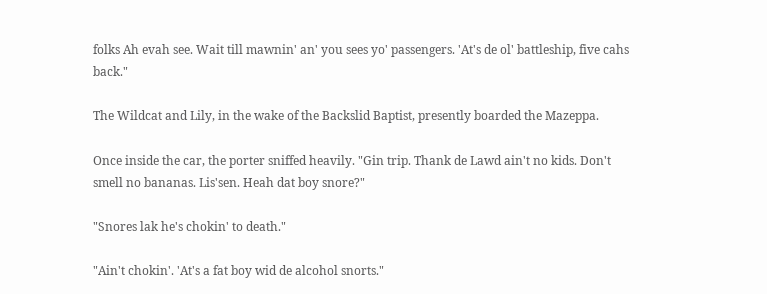folks Ah evah see. Wait till mawnin' an' you sees yo' passengers. 'At's de ol' battleship, five cahs back."

The Wildcat and Lily, in the wake of the Backslid Baptist, presently boarded the Mazeppa.

Once inside the car, the porter sniffed heavily. "Gin trip. Thank de Lawd ain't no kids. Don't smell no bananas. Lis'sen. Heah dat boy snore?"

"Snores lak he's chokin' to death."

"Ain't chokin'. 'At's a fat boy wid de alcohol snorts."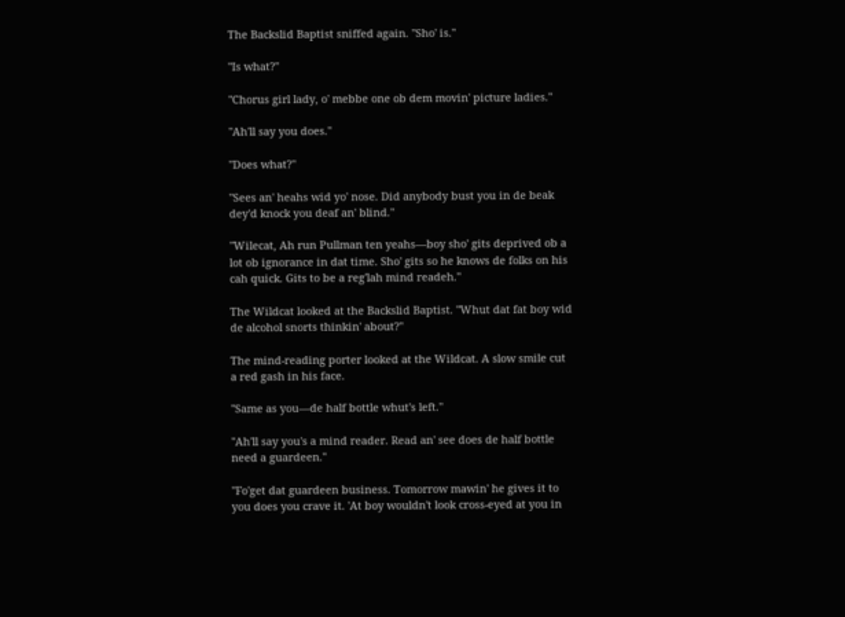The Backslid Baptist sniffed again. "Sho' is."

"Is what?"

"Chorus girl lady, o' mebbe one ob dem movin' picture ladies."

"Ah'll say you does."

"Does what?"

"Sees an' heahs wid yo' nose. Did anybody bust you in de beak dey'd knock you deaf an' blind."

"Wilecat, Ah run Pullman ten yeahs—boy sho' gits deprived ob a lot ob ignorance in dat time. Sho' gits so he knows de folks on his cah quick. Gits to be a reg'lah mind readeh."

The Wildcat looked at the Backslid Baptist. "Whut dat fat boy wid de alcohol snorts thinkin' about?"

The mind-reading porter looked at the Wildcat. A slow smile cut a red gash in his face.

"Same as you—de half bottle whut's left."

"Ah'll say you's a mind reader. Read an' see does de half bottle need a guardeen."

"Fo'get dat guardeen business. Tomorrow mawin' he gives it to you does you crave it. 'At boy wouldn't look cross-eyed at you in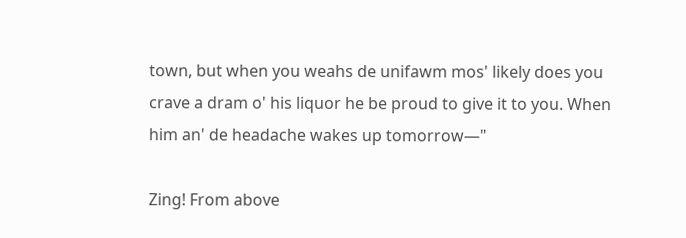town, but when you weahs de unifawm mos' likely does you crave a dram o' his liquor he be proud to give it to you. When him an' de headache wakes up tomorrow—"

Zing! From above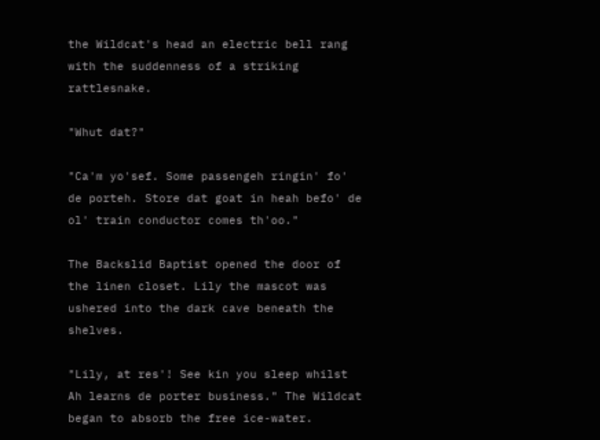the Wildcat's head an electric bell rang with the suddenness of a striking rattlesnake.

"Whut dat?"

"Ca'm yo'sef. Some passengeh ringin' fo' de porteh. Store dat goat in heah befo' de ol' train conductor comes th'oo."

The Backslid Baptist opened the door of the linen closet. Lily the mascot was ushered into the dark cave beneath the shelves.

"Lily, at res'! See kin you sleep whilst Ah learns de porter business." The Wildcat began to absorb the free ice-water.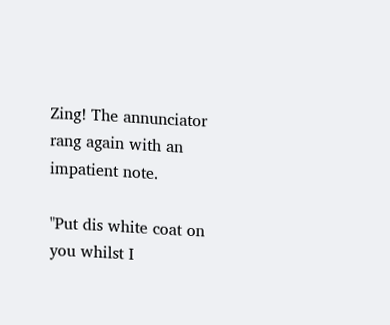Zing! The annunciator rang again with an impatient note.

"Put dis white coat on you whilst I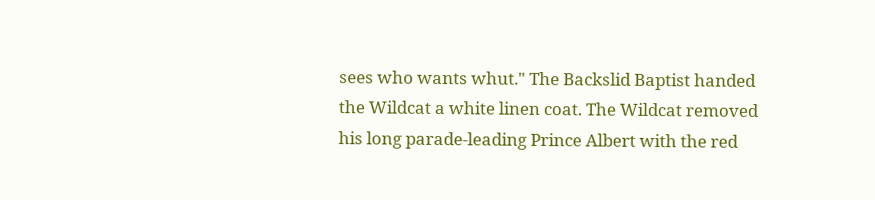sees who wants whut." The Backslid Baptist handed the Wildcat a white linen coat. The Wildcat removed his long parade-leading Prince Albert with the red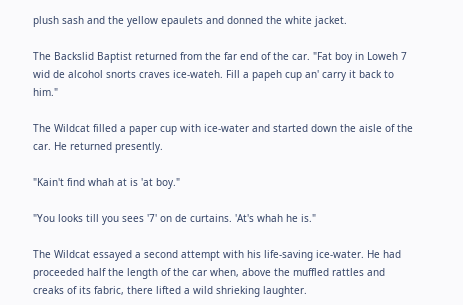plush sash and the yellow epaulets and donned the white jacket.

The Backslid Baptist returned from the far end of the car. "Fat boy in Loweh 7 wid de alcohol snorts craves ice-wateh. Fill a papeh cup an' carry it back to him."

The Wildcat filled a paper cup with ice-water and started down the aisle of the car. He returned presently.

"Kain't find whah at is 'at boy."

"You looks till you sees '7' on de curtains. 'At's whah he is."

The Wildcat essayed a second attempt with his life-saving ice-water. He had proceeded half the length of the car when, above the muffled rattles and creaks of its fabric, there lifted a wild shrieking laughter.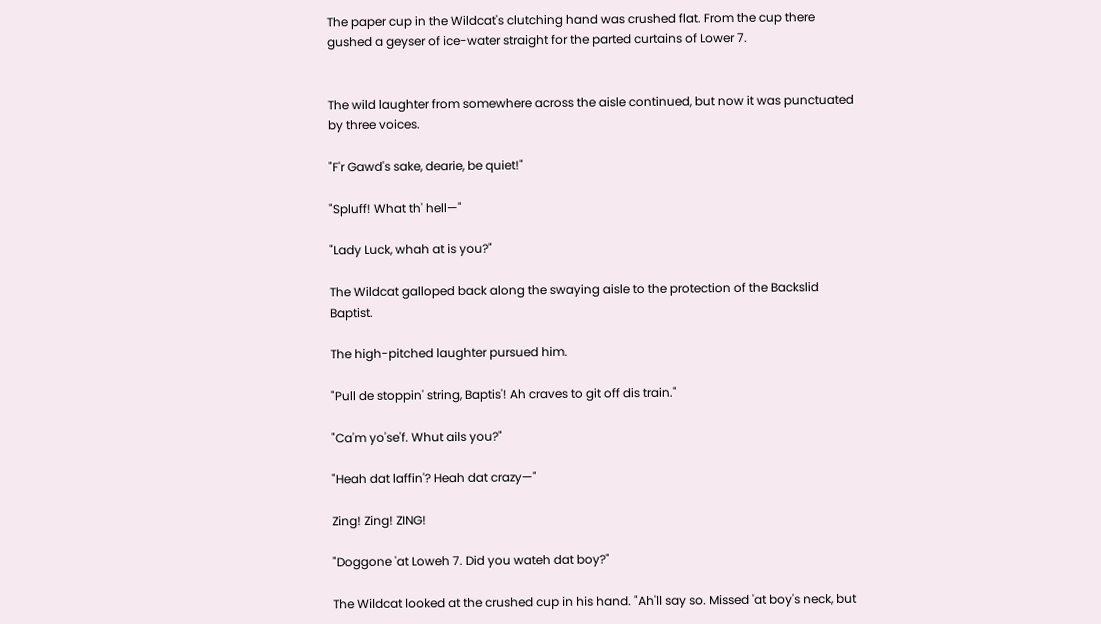The paper cup in the Wildcat's clutching hand was crushed flat. From the cup there gushed a geyser of ice-water straight for the parted curtains of Lower 7.


The wild laughter from somewhere across the aisle continued, but now it was punctuated by three voices.

"F'r Gawd's sake, dearie, be quiet!"

"Spluff! What th' hell—"

"Lady Luck, whah at is you?"

The Wildcat galloped back along the swaying aisle to the protection of the Backslid Baptist.

The high-pitched laughter pursued him.

"Pull de stoppin' string, Baptis'! Ah craves to git off dis train."

"Ca'm yo'se'f. Whut ails you?"

"Heah dat laffin'? Heah dat crazy—"

Zing! Zing! ZING!

"Doggone 'at Loweh 7. Did you wateh dat boy?"

The Wildcat looked at the crushed cup in his hand. "Ah'll say so. Missed 'at boy's neck, but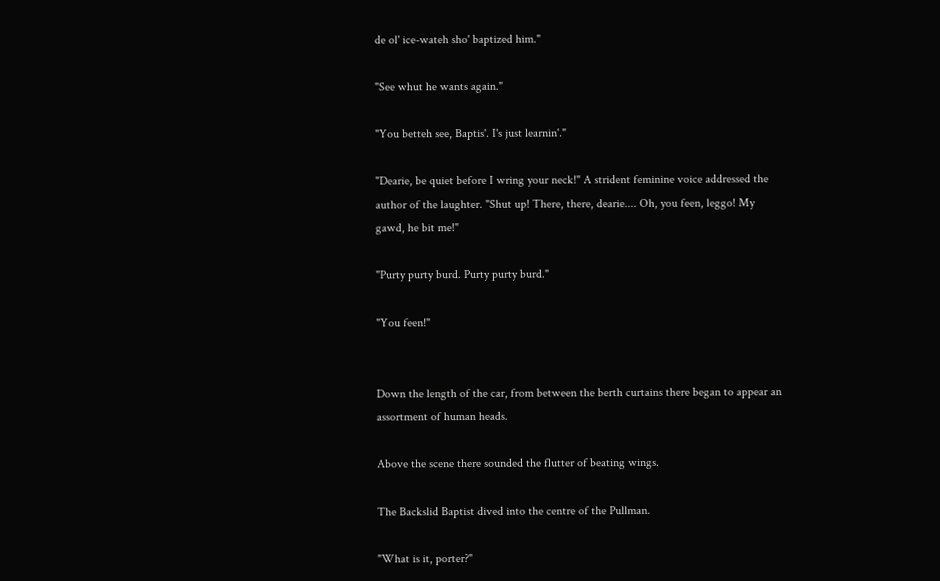de ol' ice-wateh sho' baptized him."

"See whut he wants again."

"You betteh see, Baptis'. I's just learnin'."

"Dearie, be quiet before I wring your neck!" A strident feminine voice addressed the author of the laughter. "Shut up! There, there, dearie.... Oh, you feen, leggo! My gawd, he bit me!"

"Purty purty burd. Purty purty burd."

"You feen!"


Down the length of the car, from between the berth curtains there began to appear an assortment of human heads.

Above the scene there sounded the flutter of beating wings.

The Backslid Baptist dived into the centre of the Pullman.

"What is it, porter?"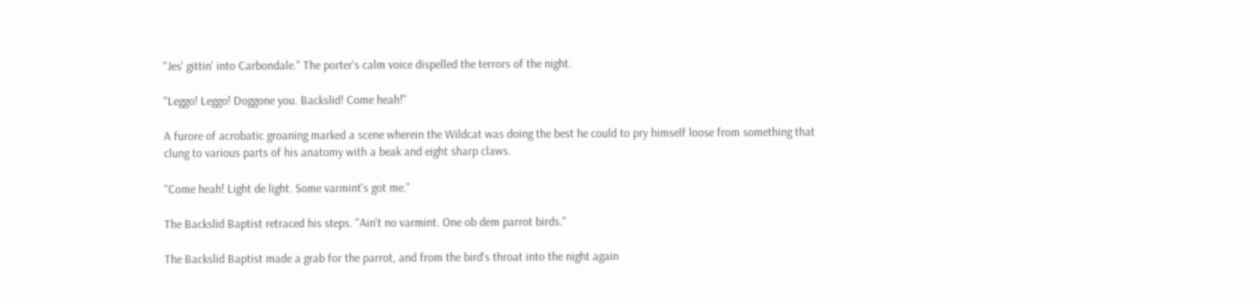"Jes' gittin' into Carbondale." The porter's calm voice dispelled the terrors of the night.

"Leggo! Leggo! Doggone you. Backslid! Come heah!"

A furore of acrobatic groaning marked a scene wherein the Wildcat was doing the best he could to pry himself loose from something that clung to various parts of his anatomy with a beak and eight sharp claws.

"Come heah! Light de light. Some varmint's got me."

The Backslid Baptist retraced his steps. "Ain't no varmint. One ob dem parrot birds."

The Backslid Baptist made a grab for the parrot, and from the bird's throat into the night again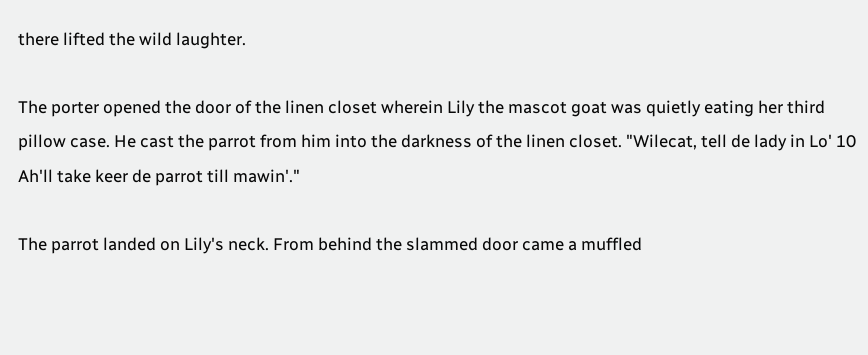there lifted the wild laughter.

The porter opened the door of the linen closet wherein Lily the mascot goat was quietly eating her third pillow case. He cast the parrot from him into the darkness of the linen closet. "Wilecat, tell de lady in Lo' 10 Ah'll take keer de parrot till mawin'."

The parrot landed on Lily's neck. From behind the slammed door came a muffled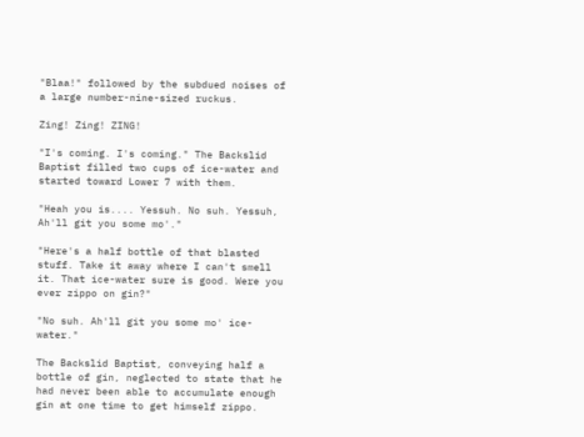"Blaa!" followed by the subdued noises of a large number-nine-sized ruckus.

Zing! Zing! ZING!

"I's coming. I's coming." The Backslid Baptist filled two cups of ice-water and started toward Lower 7 with them.

"Heah you is.... Yessuh. No suh. Yessuh, Ah'll git you some mo'."

"Here's a half bottle of that blasted stuff. Take it away where I can't smell it. That ice-water sure is good. Were you ever zippo on gin?"

"No suh. Ah'll git you some mo' ice-water."

The Backslid Baptist, conveying half a bottle of gin, neglected to state that he had never been able to accumulate enough gin at one time to get himself zippo.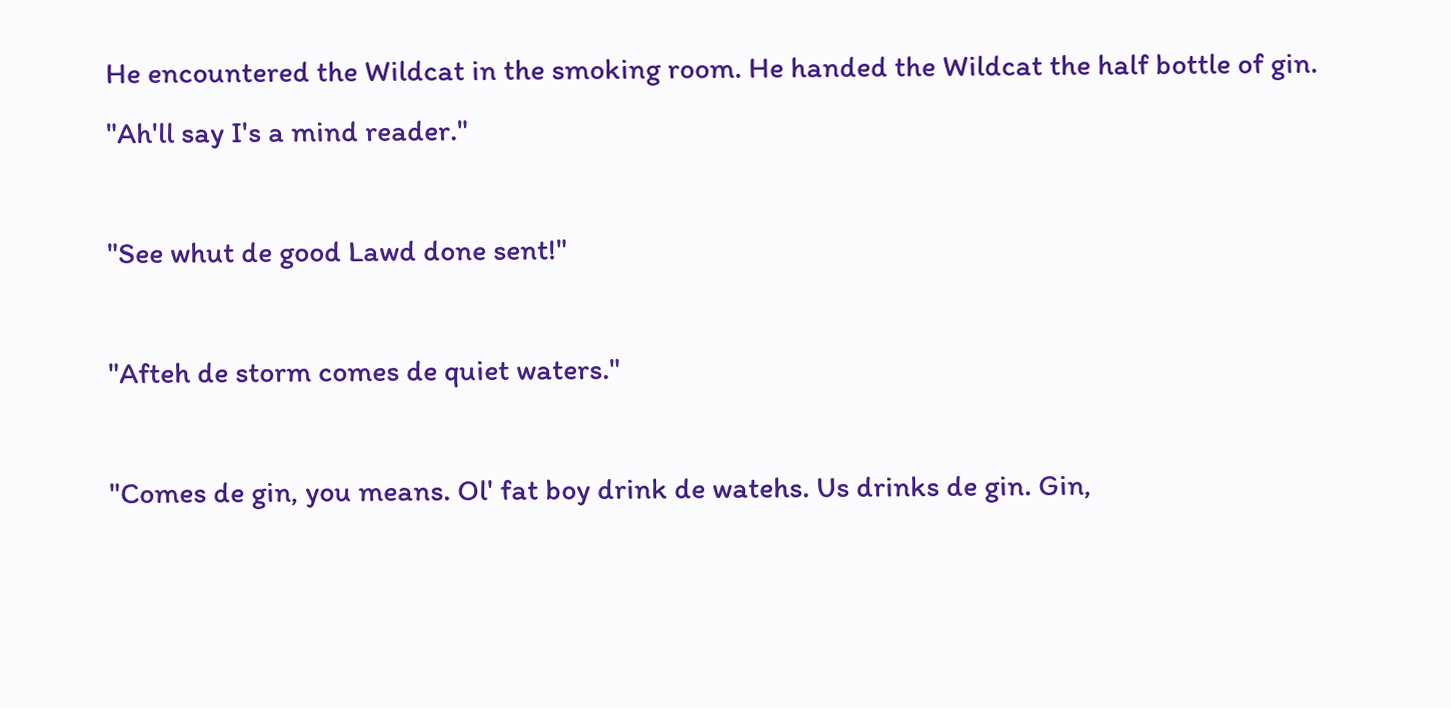He encountered the Wildcat in the smoking room. He handed the Wildcat the half bottle of gin. "Ah'll say I's a mind reader."

"See whut de good Lawd done sent!"

"Afteh de storm comes de quiet waters."

"Comes de gin, you means. Ol' fat boy drink de watehs. Us drinks de gin. Gin,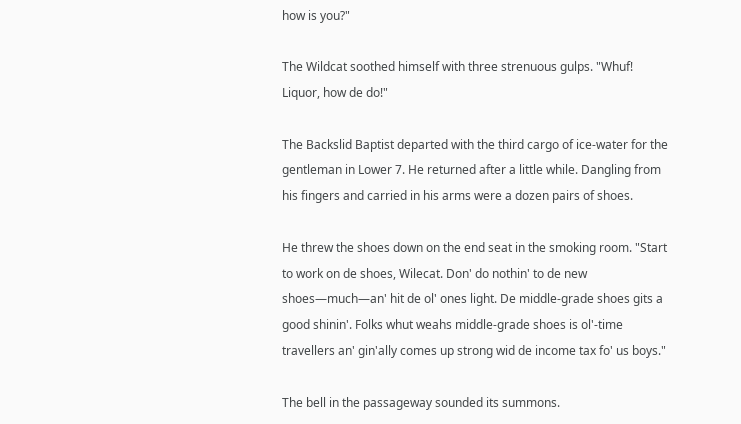how is you?"

The Wildcat soothed himself with three strenuous gulps. "Whuf! Liquor, how de do!"

The Backslid Baptist departed with the third cargo of ice-water for the gentleman in Lower 7. He returned after a little while. Dangling from his fingers and carried in his arms were a dozen pairs of shoes.

He threw the shoes down on the end seat in the smoking room. "Start to work on de shoes, Wilecat. Don' do nothin' to de new shoes—much—an' hit de ol' ones light. De middle-grade shoes gits a good shinin'. Folks whut weahs middle-grade shoes is ol'-time travellers an' gin'ally comes up strong wid de income tax fo' us boys."

The bell in the passageway sounded its summons.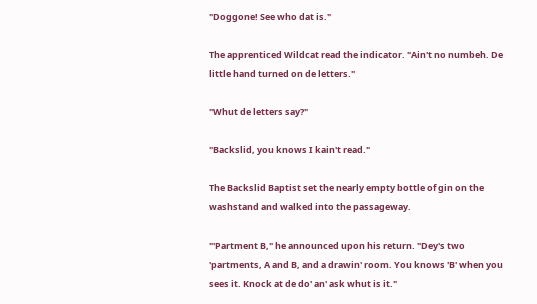"Doggone! See who dat is."

The apprenticed Wildcat read the indicator. "Ain't no numbeh. De little hand turned on de letters."

"Whut de letters say?"

"Backslid, you knows I kain't read."

The Backslid Baptist set the nearly empty bottle of gin on the washstand and walked into the passageway.

"'Partment B," he announced upon his return. "Dey's two 'partments, A and B, and a drawin' room. You knows 'B' when you sees it. Knock at de do' an' ask whut is it."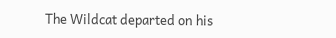The Wildcat departed on his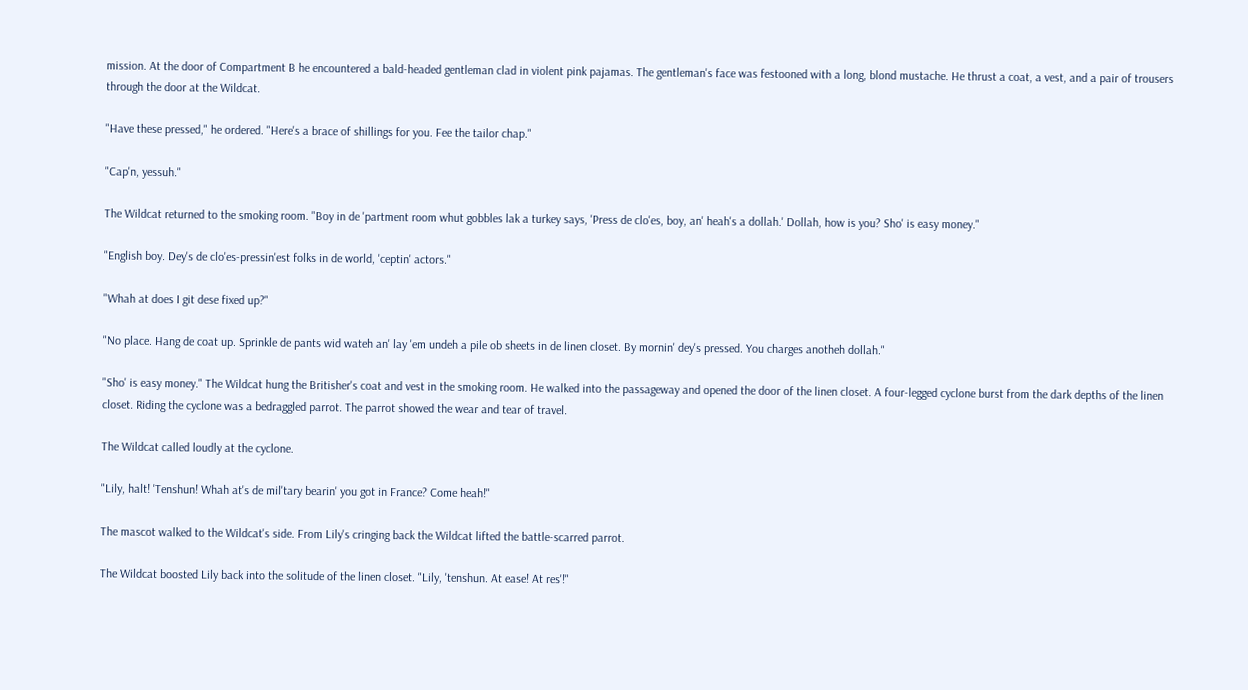mission. At the door of Compartment B he encountered a bald-headed gentleman clad in violent pink pajamas. The gentleman's face was festooned with a long, blond mustache. He thrust a coat, a vest, and a pair of trousers through the door at the Wildcat.

"Have these pressed," he ordered. "Here's a brace of shillings for you. Fee the tailor chap."

"Cap'n, yessuh."

The Wildcat returned to the smoking room. "Boy in de 'partment room whut gobbles lak a turkey says, 'Press de clo'es, boy, an' heah's a dollah.' Dollah, how is you? Sho' is easy money."

"English boy. Dey's de clo'es-pressin'est folks in de world, 'ceptin' actors."

"Whah at does I git dese fixed up?"

"No place. Hang de coat up. Sprinkle de pants wid wateh an' lay 'em undeh a pile ob sheets in de linen closet. By mornin' dey's pressed. You charges anotheh dollah."

"Sho' is easy money." The Wildcat hung the Britisher's coat and vest in the smoking room. He walked into the passageway and opened the door of the linen closet. A four-legged cyclone burst from the dark depths of the linen closet. Riding the cyclone was a bedraggled parrot. The parrot showed the wear and tear of travel.

The Wildcat called loudly at the cyclone.

"Lily, halt! 'Tenshun! Whah at's de mil'tary bearin' you got in France? Come heah!"

The mascot walked to the Wildcat's side. From Lily's cringing back the Wildcat lifted the battle-scarred parrot.

The Wildcat boosted Lily back into the solitude of the linen closet. "Lily, 'tenshun. At ease! At res'!"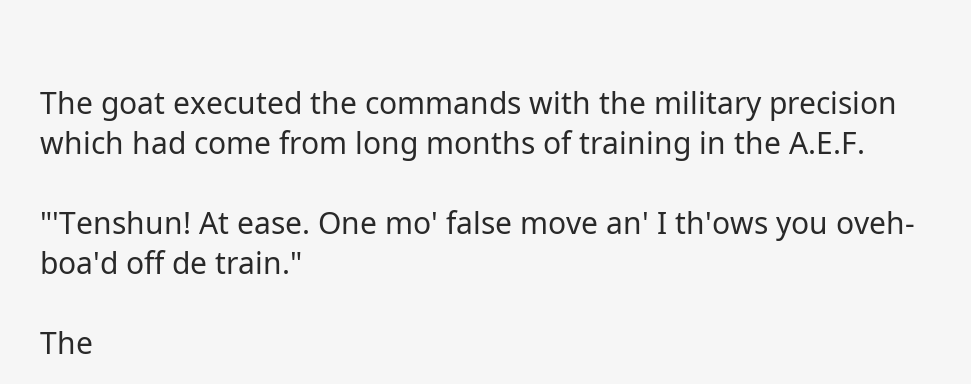The goat executed the commands with the military precision which had come from long months of training in the A.E.F.

"'Tenshun! At ease. One mo' false move an' I th'ows you oveh-boa'd off de train."

The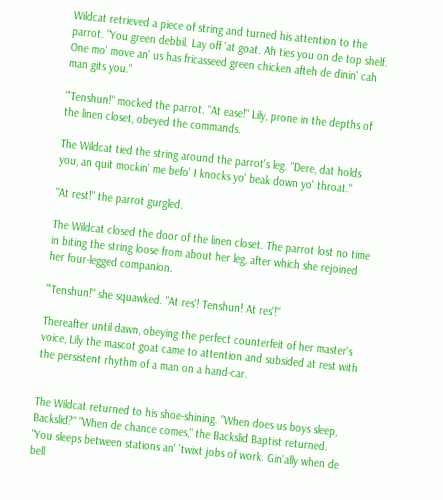Wildcat retrieved a piece of string and turned his attention to the parrot. "You green debbil. Lay off 'at goat. Ah ties you on de top shelf. One mo' move an' us has fricasseed green chicken afteh de dinin' cah man gits you."

"'Tenshun!" mocked the parrot. "At ease!" Lily, prone in the depths of the linen closet, obeyed the commands.

The Wildcat tied the string around the parrot's leg. "Dere, dat holds you, an quit mockin' me befo' I knocks yo' beak down yo' throat."

"At rest!" the parrot gurgled.

The Wildcat closed the door of the linen closet. The parrot lost no time in biting the string loose from about her leg, after which she rejoined her four-legged companion.

"'Tenshun!" she squawked. "At res'! Tenshun! At res'!"

Thereafter until dawn, obeying the perfect counterfeit of her master's voice, Lily the mascot goat came to attention and subsided at rest with the persistent rhythm of a man on a hand-car.


The Wildcat returned to his shoe-shining. "When does us boys sleep, Backslid?" "When de chance comes," the Backslid Baptist returned. "You sleeps between stations an' 'twixt jobs of work. Gin'ally when de bell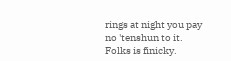rings at night you pay no 'tenshun to it. Folks is finicky.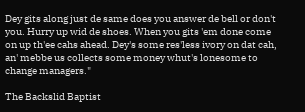Dey gits along just de same does you answer de bell or don't you. Hurry up wid de shoes. When you gits 'em done come on up th'ee cahs ahead. Dey's some res'less ivory on dat cah, an' mebbe us collects some money whut's lonesome to change managers."

The Backslid Baptist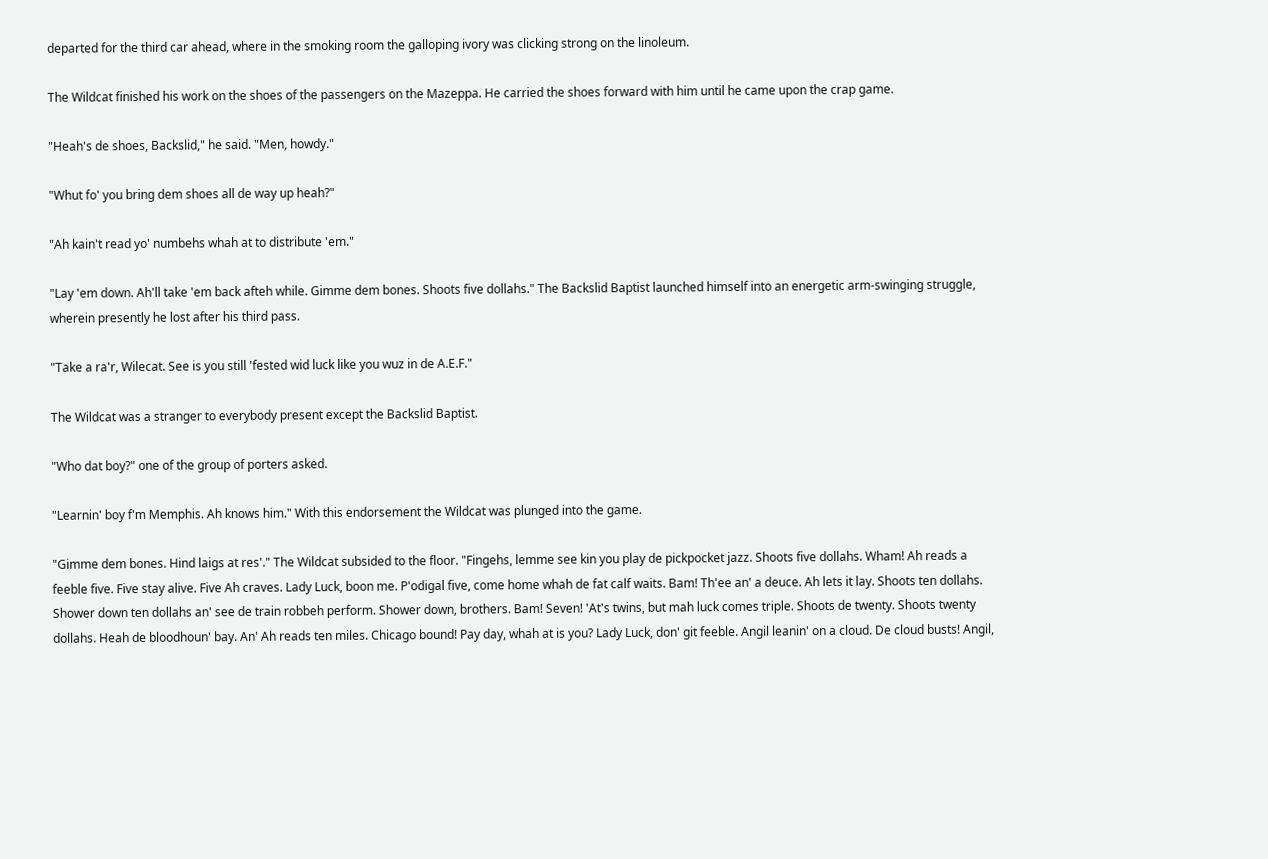departed for the third car ahead, where in the smoking room the galloping ivory was clicking strong on the linoleum.

The Wildcat finished his work on the shoes of the passengers on the Mazeppa. He carried the shoes forward with him until he came upon the crap game.

"Heah's de shoes, Backslid," he said. "Men, howdy."

"Whut fo' you bring dem shoes all de way up heah?"

"Ah kain't read yo' numbehs whah at to distribute 'em."

"Lay 'em down. Ah'll take 'em back afteh while. Gimme dem bones. Shoots five dollahs." The Backslid Baptist launched himself into an energetic arm-swinging struggle, wherein presently he lost after his third pass.

"Take a ra'r, Wilecat. See is you still 'fested wid luck like you wuz in de A.E.F."

The Wildcat was a stranger to everybody present except the Backslid Baptist.

"Who dat boy?" one of the group of porters asked.

"Learnin' boy f'm Memphis. Ah knows him." With this endorsement the Wildcat was plunged into the game.

"Gimme dem bones. Hind laigs at res'." The Wildcat subsided to the floor. "Fingehs, lemme see kin you play de pickpocket jazz. Shoots five dollahs. Wham! Ah reads a feeble five. Five stay alive. Five Ah craves. Lady Luck, boon me. P'odigal five, come home whah de fat calf waits. Bam! Th'ee an' a deuce. Ah lets it lay. Shoots ten dollahs. Shower down ten dollahs an' see de train robbeh perform. Shower down, brothers. Bam! Seven! 'At's twins, but mah luck comes triple. Shoots de twenty. Shoots twenty dollahs. Heah de bloodhoun' bay. An' Ah reads ten miles. Chicago bound! Pay day, whah at is you? Lady Luck, don' git feeble. Angil leanin' on a cloud. De cloud busts! Angil,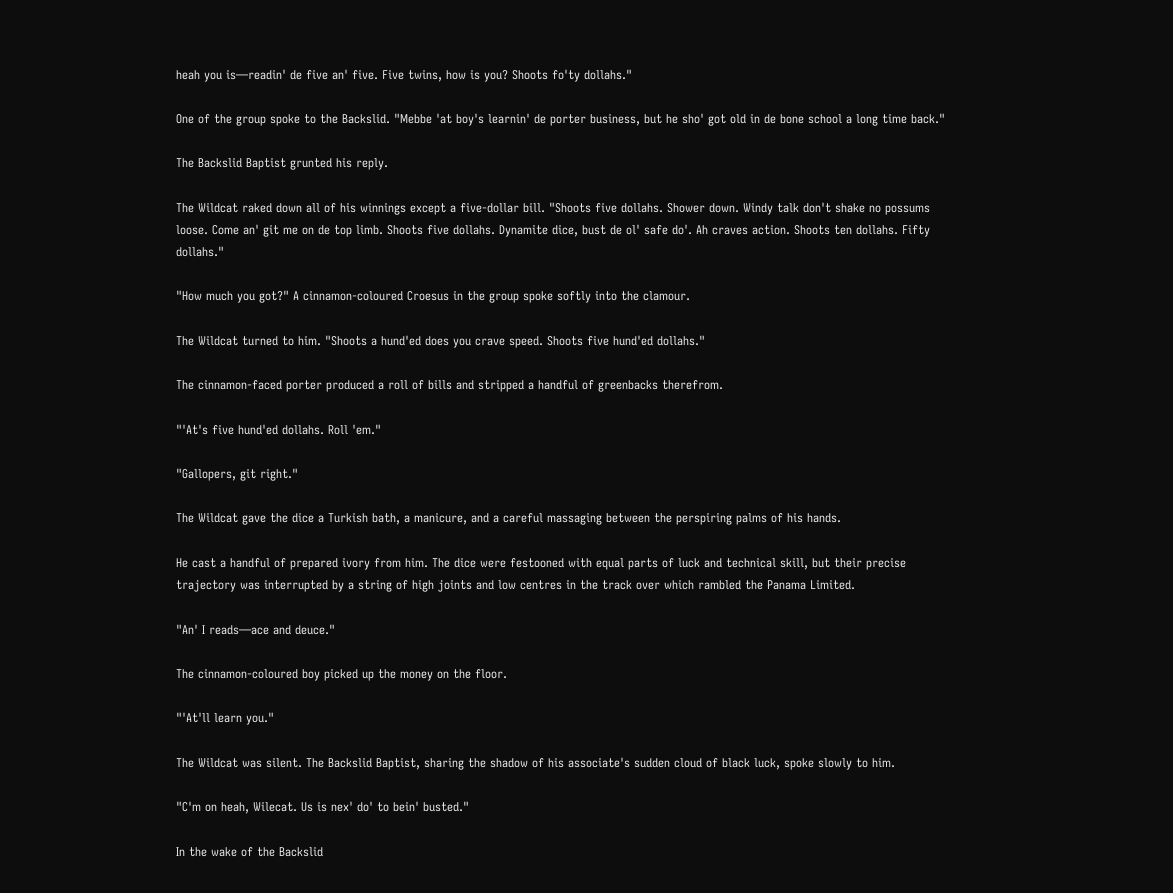heah you is—readin' de five an' five. Five twins, how is you? Shoots fo'ty dollahs."

One of the group spoke to the Backslid. "Mebbe 'at boy's learnin' de porter business, but he sho' got old in de bone school a long time back."

The Backslid Baptist grunted his reply.

The Wildcat raked down all of his winnings except a five-dollar bill. "Shoots five dollahs. Shower down. Windy talk don't shake no possums loose. Come an' git me on de top limb. Shoots five dollahs. Dynamite dice, bust de ol' safe do'. Ah craves action. Shoots ten dollahs. Fifty dollahs."

"How much you got?" A cinnamon-coloured Croesus in the group spoke softly into the clamour.

The Wildcat turned to him. "Shoots a hund'ed does you crave speed. Shoots five hund'ed dollahs."

The cinnamon-faced porter produced a roll of bills and stripped a handful of greenbacks therefrom.

"'At's five hund'ed dollahs. Roll 'em."

"Gallopers, git right."

The Wildcat gave the dice a Turkish bath, a manicure, and a careful massaging between the perspiring palms of his hands.

He cast a handful of prepared ivory from him. The dice were festooned with equal parts of luck and technical skill, but their precise trajectory was interrupted by a string of high joints and low centres in the track over which rambled the Panama Limited.

"An' I reads—ace and deuce."

The cinnamon-coloured boy picked up the money on the floor.

"'At'll learn you."

The Wildcat was silent. The Backslid Baptist, sharing the shadow of his associate's sudden cloud of black luck, spoke slowly to him.

"C'm on heah, Wilecat. Us is nex' do' to bein' busted."

In the wake of the Backslid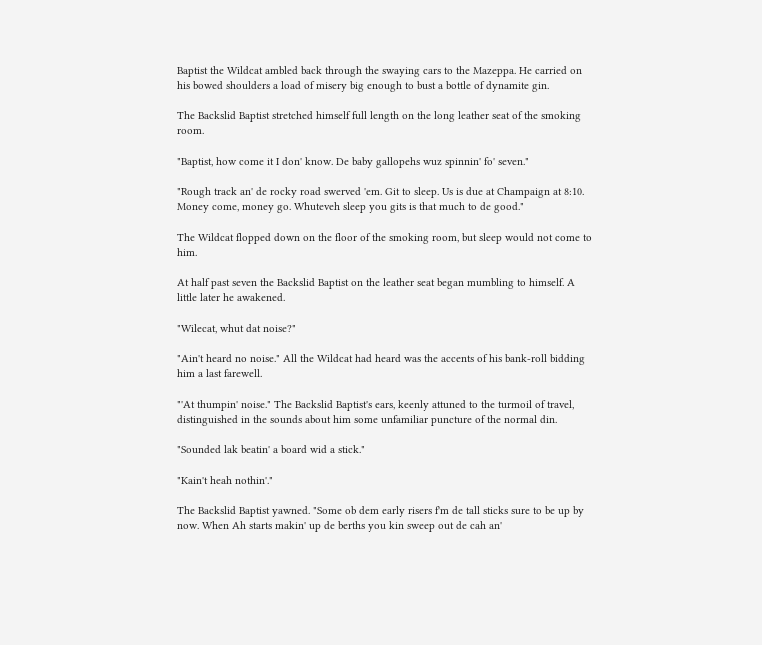Baptist the Wildcat ambled back through the swaying cars to the Mazeppa. He carried on his bowed shoulders a load of misery big enough to bust a bottle of dynamite gin.

The Backslid Baptist stretched himself full length on the long leather seat of the smoking room.

"Baptist, how come it I don' know. De baby gallopehs wuz spinnin' fo' seven."

"Rough track an' de rocky road swerved 'em. Git to sleep. Us is due at Champaign at 8:10. Money come, money go. Whuteveh sleep you gits is that much to de good."

The Wildcat flopped down on the floor of the smoking room, but sleep would not come to him.

At half past seven the Backslid Baptist on the leather seat began mumbling to himself. A little later he awakened.

"Wilecat, whut dat noise?"

"Ain't heard no noise." All the Wildcat had heard was the accents of his bank-roll bidding him a last farewell.

"'At thumpin' noise." The Backslid Baptist's ears, keenly attuned to the turmoil of travel, distinguished in the sounds about him some unfamiliar puncture of the normal din.

"Sounded lak beatin' a board wid a stick."

"Kain't heah nothin'."

The Backslid Baptist yawned. "Some ob dem early risers f'm de tall sticks sure to be up by now. When Ah starts makin' up de berths you kin sweep out de cah an'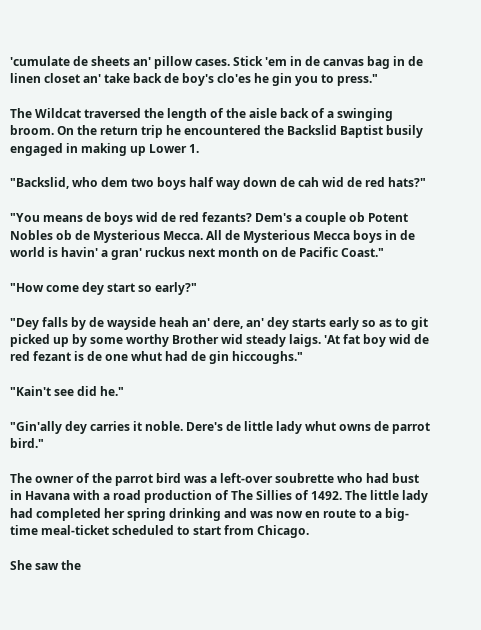'cumulate de sheets an' pillow cases. Stick 'em in de canvas bag in de linen closet an' take back de boy's clo'es he gin you to press."

The Wildcat traversed the length of the aisle back of a swinging broom. On the return trip he encountered the Backslid Baptist busily engaged in making up Lower 1.

"Backslid, who dem two boys half way down de cah wid de red hats?"

"You means de boys wid de red fezants? Dem's a couple ob Potent Nobles ob de Mysterious Mecca. All de Mysterious Mecca boys in de world is havin' a gran' ruckus next month on de Pacific Coast."

"How come dey start so early?"

"Dey falls by de wayside heah an' dere, an' dey starts early so as to git picked up by some worthy Brother wid steady laigs. 'At fat boy wid de red fezant is de one whut had de gin hiccoughs."

"Kain't see did he."

"Gin'ally dey carries it noble. Dere's de little lady whut owns de parrot bird."

The owner of the parrot bird was a left-over soubrette who had bust in Havana with a road production of The Sillies of 1492. The little lady had completed her spring drinking and was now en route to a big-time meal-ticket scheduled to start from Chicago.

She saw the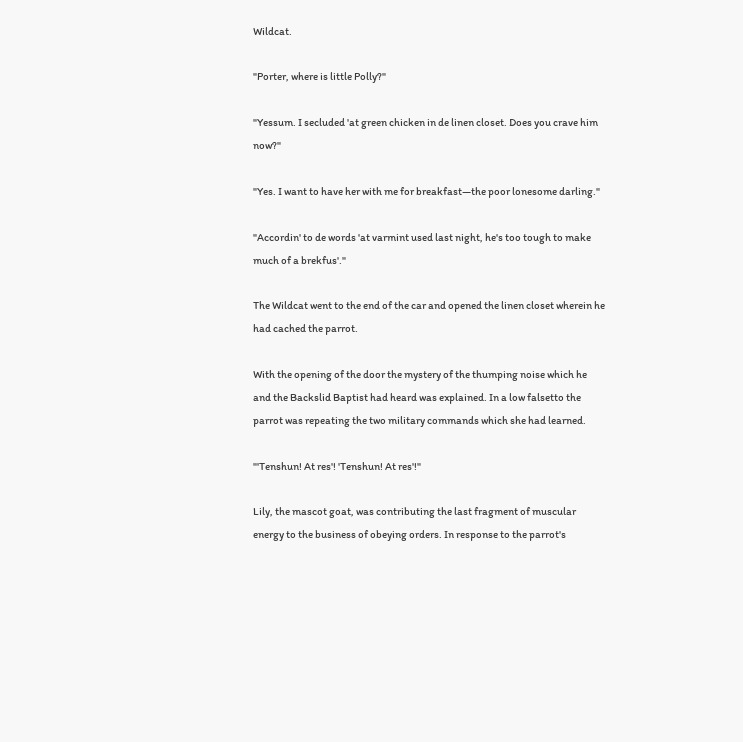Wildcat.

"Porter, where is little Polly?"

"Yessum. I secluded 'at green chicken in de linen closet. Does you crave him now?"

"Yes. I want to have her with me for breakfast—the poor lonesome darling."

"Accordin' to de words 'at varmint used last night, he's too tough to make much of a brekfus'."

The Wildcat went to the end of the car and opened the linen closet wherein he had cached the parrot.

With the opening of the door the mystery of the thumping noise which he and the Backslid Baptist had heard was explained. In a low falsetto the parrot was repeating the two military commands which she had learned.

"'Tenshun! At res'! 'Tenshun! At res'!"

Lily, the mascot goat, was contributing the last fragment of muscular energy to the business of obeying orders. In response to the parrot's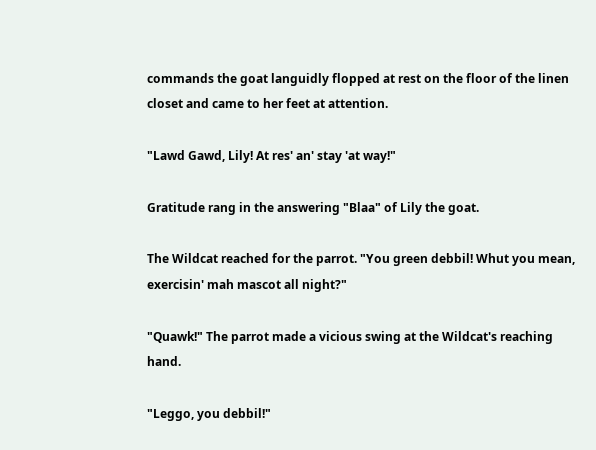commands the goat languidly flopped at rest on the floor of the linen closet and came to her feet at attention.

"Lawd Gawd, Lily! At res' an' stay 'at way!"

Gratitude rang in the answering "Blaa" of Lily the goat.

The Wildcat reached for the parrot. "You green debbil! Whut you mean, exercisin' mah mascot all night?"

"Quawk!" The parrot made a vicious swing at the Wildcat's reaching hand.

"Leggo, you debbil!"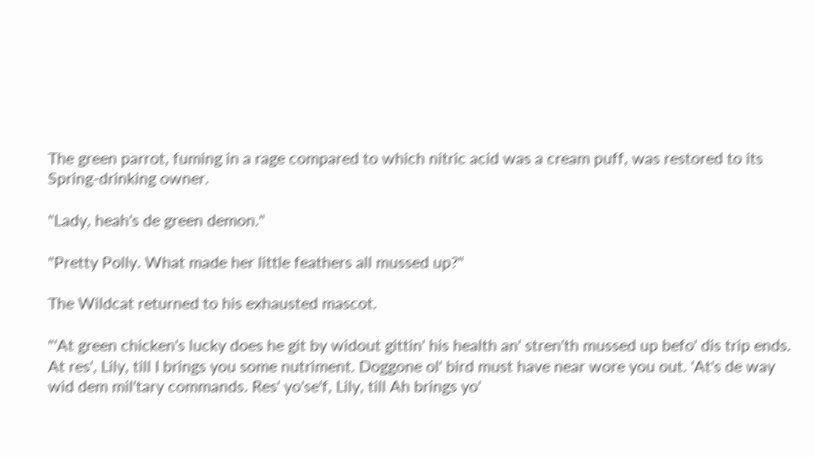The green parrot, fuming in a rage compared to which nitric acid was a cream puff, was restored to its Spring-drinking owner.

"Lady, heah's de green demon."

"Pretty Polly. What made her little feathers all mussed up?"

The Wildcat returned to his exhausted mascot.

"'At green chicken's lucky does he git by widout gittin' his health an' stren'th mussed up befo' dis trip ends. At res', Lily, till I brings you some nutriment. Doggone ol' bird must have near wore you out. 'At's de way wid dem mil'tary commands. Res' yo'se'f, Lily, till Ah brings yo'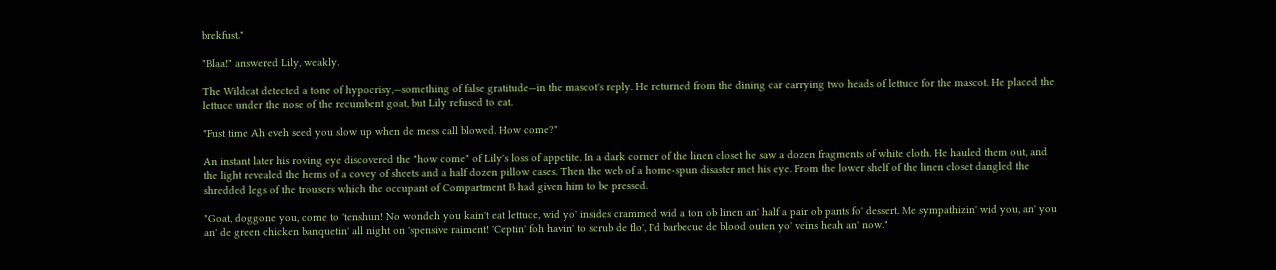brekfust."

"Blaa!" answered Lily, weakly.

The Wildcat detected a tone of hypocrisy,—something of false gratitude—in the mascot's reply. He returned from the dining car carrying two heads of lettuce for the mascot. He placed the lettuce under the nose of the recumbent goat, but Lily refused to eat.

"Fust time Ah eveh seed you slow up when de mess call blowed. How come?"

An instant later his roving eye discovered the "how come" of Lily's loss of appetite. In a dark corner of the linen closet he saw a dozen fragments of white cloth. He hauled them out, and the light revealed the hems of a covey of sheets and a half dozen pillow cases. Then the web of a home-spun disaster met his eye. From the lower shelf of the linen closet dangled the shredded legs of the trousers which the occupant of Compartment B had given him to be pressed.

"Goat, doggone you, come to 'tenshun! No wondeh you kain't eat lettuce, wid yo' insides crammed wid a ton ob linen an' half a pair ob pants fo' dessert. Me sympathizin' wid you, an' you an' de green chicken banquetin' all night on 'spensive raiment! 'Ceptin' foh havin' to scrub de flo', I'd barbecue de blood outen yo' veins heah an' now."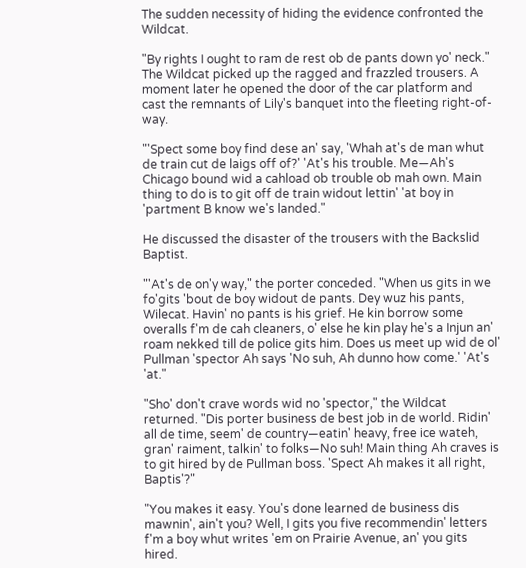The sudden necessity of hiding the evidence confronted the Wildcat.

"By rights I ought to ram de rest ob de pants down yo' neck." The Wildcat picked up the ragged and frazzled trousers. A moment later he opened the door of the car platform and cast the remnants of Lily's banquet into the fleeting right-of-way.

"'Spect some boy find dese an' say, 'Whah at's de man whut de train cut de laigs off of?' 'At's his trouble. Me—Ah's Chicago bound wid a cahload ob trouble ob mah own. Main thing to do is to git off de train widout lettin' 'at boy in 'partment B know we's landed."

He discussed the disaster of the trousers with the Backslid Baptist.

"'At's de on'y way," the porter conceded. "When us gits in we fo'gits 'bout de boy widout de pants. Dey wuz his pants, Wilecat. Havin' no pants is his grief. He kin borrow some overalls f'm de cah cleaners, o' else he kin play he's a Injun an' roam nekked till de police gits him. Does us meet up wid de ol' Pullman 'spector Ah says 'No suh, Ah dunno how come.' 'At's 'at."

"Sho' don't crave words wid no 'spector," the Wildcat returned. "Dis porter business de best job in de world. Ridin' all de time, seem' de country—eatin' heavy, free ice wateh, gran' raiment, talkin' to folks—No suh! Main thing Ah craves is to git hired by de Pullman boss. 'Spect Ah makes it all right, Baptis'?"

"You makes it easy. You's done learned de business dis mawnin', ain't you? Well, I gits you five recommendin' letters f'm a boy whut writes 'em on Prairie Avenue, an' you gits hired.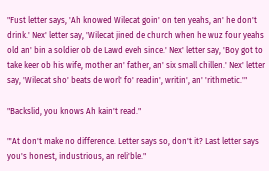"Fust letter says, 'Ah knowed Wilecat goin' on ten yeahs, an' he don't drink.' Nex' letter say, 'Wilecat jined de church when he wuz four yeahs old an' bin a soldier ob de Lawd eveh since.' Nex' letter say, 'Boy got to take keer ob his wife, mother an' father, an' six small chillen.' Nex' letter say, 'Wilecat sho' beats de worl' fo' readin', writin', an' 'rithmetic.'"

"Backslid, you knows Ah kain't read."

"'At don't make no difference. Letter says so, don't it? Last letter says you's honest, industrious, an reli'ble."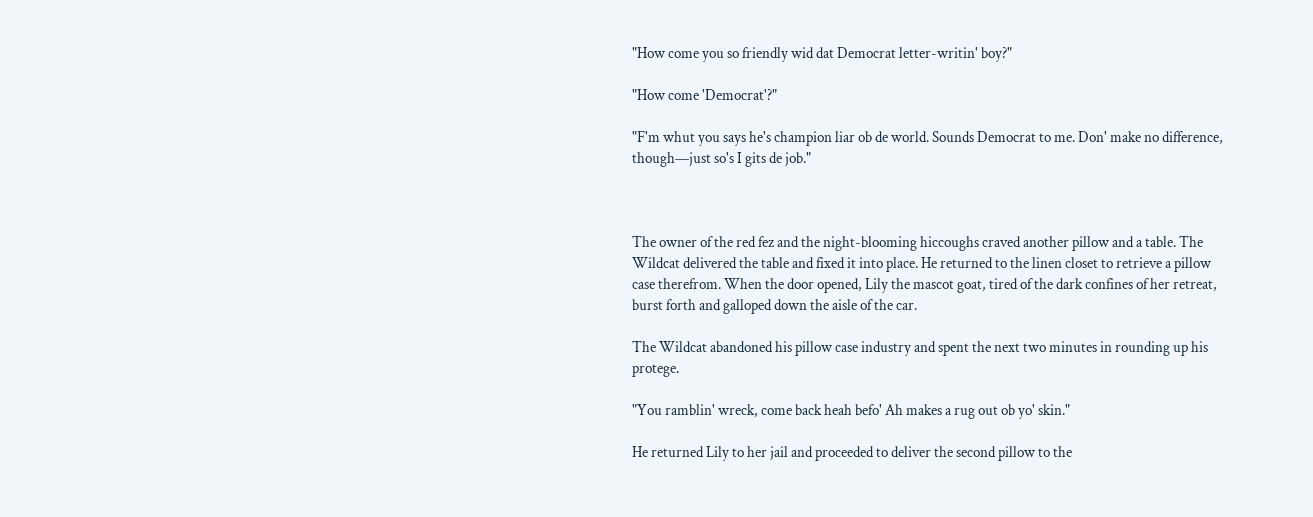"How come you so friendly wid dat Democrat letter-writin' boy?"

"How come 'Democrat'?"

"F'm whut you says he's champion liar ob de world. Sounds Democrat to me. Don' make no difference, though—just so's I gits de job."



The owner of the red fez and the night-blooming hiccoughs craved another pillow and a table. The Wildcat delivered the table and fixed it into place. He returned to the linen closet to retrieve a pillow case therefrom. When the door opened, Lily the mascot goat, tired of the dark confines of her retreat, burst forth and galloped down the aisle of the car.

The Wildcat abandoned his pillow case industry and spent the next two minutes in rounding up his protege.

"You ramblin' wreck, come back heah befo' Ah makes a rug out ob yo' skin."

He returned Lily to her jail and proceeded to deliver the second pillow to the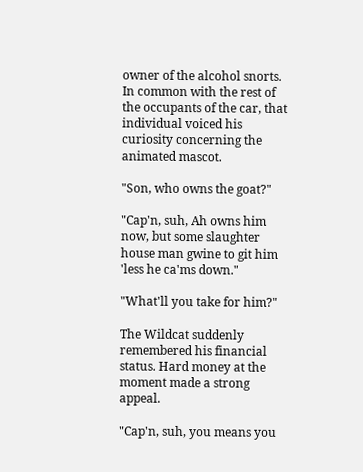owner of the alcohol snorts. In common with the rest of the occupants of the car, that individual voiced his curiosity concerning the animated mascot.

"Son, who owns the goat?"

"Cap'n, suh, Ah owns him now, but some slaughter house man gwine to git him 'less he ca'ms down."

"What'll you take for him?"

The Wildcat suddenly remembered his financial status. Hard money at the moment made a strong appeal.

"Cap'n, suh, you means you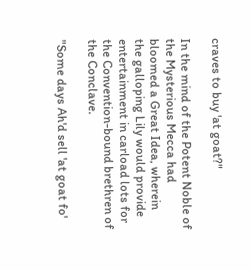craves to buy 'at goat?"

In the mind of the Potent Noble of the Mysterious Mecca had bloomed a Great Idea, wherein the galloping Lily would provide entertainment in carload lots for the Convention-bound brethren of the Conclave.

"Some days Ah'd sell 'at goat fo'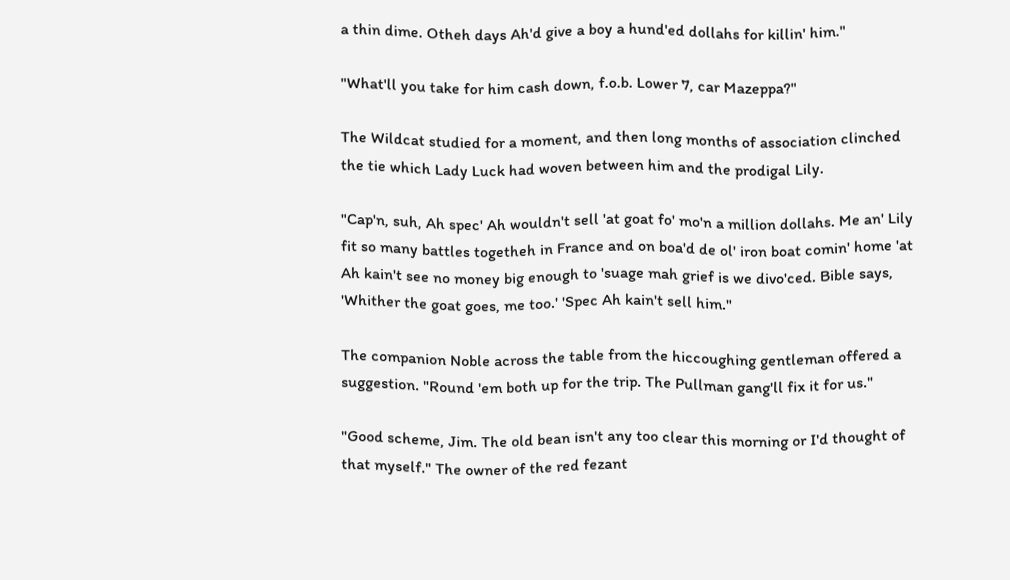a thin dime. Otheh days Ah'd give a boy a hund'ed dollahs for killin' him."

"What'll you take for him cash down, f.o.b. Lower 7, car Mazeppa?"

The Wildcat studied for a moment, and then long months of association clinched the tie which Lady Luck had woven between him and the prodigal Lily.

"Cap'n, suh, Ah spec' Ah wouldn't sell 'at goat fo' mo'n a million dollahs. Me an' Lily fit so many battles togetheh in France and on boa'd de ol' iron boat comin' home 'at Ah kain't see no money big enough to 'suage mah grief is we divo'ced. Bible says, 'Whither the goat goes, me too.' 'Spec Ah kain't sell him."

The companion Noble across the table from the hiccoughing gentleman offered a suggestion. "Round 'em both up for the trip. The Pullman gang'll fix it for us."

"Good scheme, Jim. The old bean isn't any too clear this morning or I'd thought of that myself." The owner of the red fezant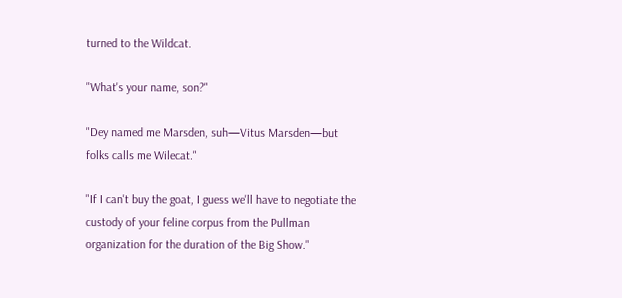turned to the Wildcat.

"What's your name, son?"

"Dey named me Marsden, suh—Vitus Marsden—but folks calls me Wilecat."

"If I can't buy the goat, I guess we'll have to negotiate the custody of your feline corpus from the Pullman organization for the duration of the Big Show."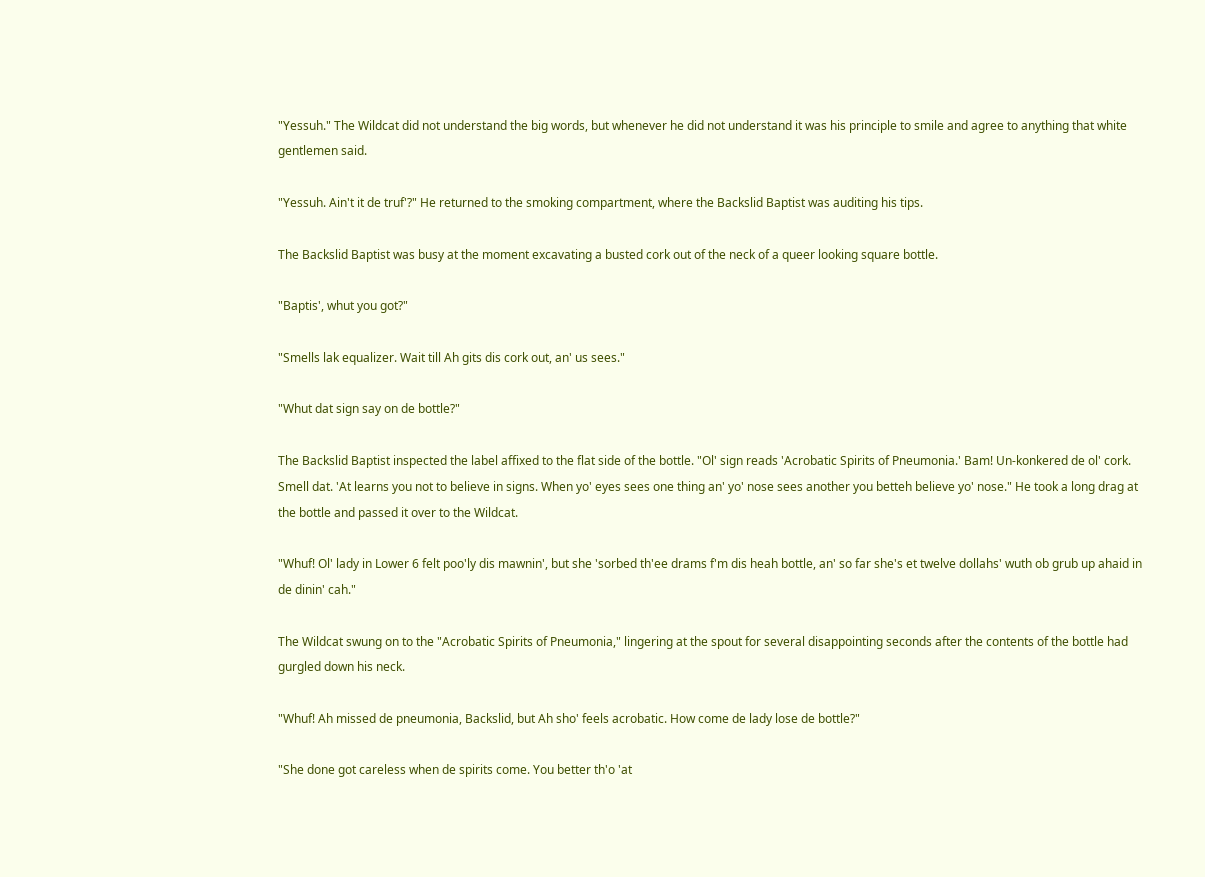"Yessuh." The Wildcat did not understand the big words, but whenever he did not understand it was his principle to smile and agree to anything that white gentlemen said.

"Yessuh. Ain't it de truf'?" He returned to the smoking compartment, where the Backslid Baptist was auditing his tips.

The Backslid Baptist was busy at the moment excavating a busted cork out of the neck of a queer looking square bottle.

"Baptis', whut you got?"

"Smells lak equalizer. Wait till Ah gits dis cork out, an' us sees."

"Whut dat sign say on de bottle?"

The Backslid Baptist inspected the label affixed to the flat side of the bottle. "Ol' sign reads 'Acrobatic Spirits of Pneumonia.' Bam! Un-konkered de ol' cork. Smell dat. 'At learns you not to believe in signs. When yo' eyes sees one thing an' yo' nose sees another you betteh believe yo' nose." He took a long drag at the bottle and passed it over to the Wildcat.

"Whuf! Ol' lady in Lower 6 felt poo'ly dis mawnin', but she 'sorbed th'ee drams f'm dis heah bottle, an' so far she's et twelve dollahs' wuth ob grub up ahaid in de dinin' cah."

The Wildcat swung on to the "Acrobatic Spirits of Pneumonia," lingering at the spout for several disappointing seconds after the contents of the bottle had gurgled down his neck.

"Whuf! Ah missed de pneumonia, Backslid, but Ah sho' feels acrobatic. How come de lady lose de bottle?"

"She done got careless when de spirits come. You better th'o 'at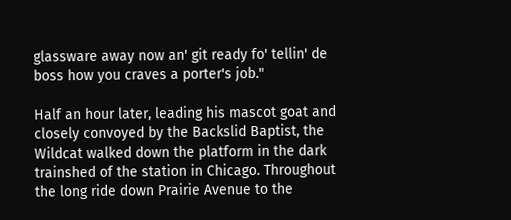glassware away now an' git ready fo' tellin' de boss how you craves a porter's job."

Half an hour later, leading his mascot goat and closely convoyed by the Backslid Baptist, the Wildcat walked down the platform in the dark trainshed of the station in Chicago. Throughout the long ride down Prairie Avenue to the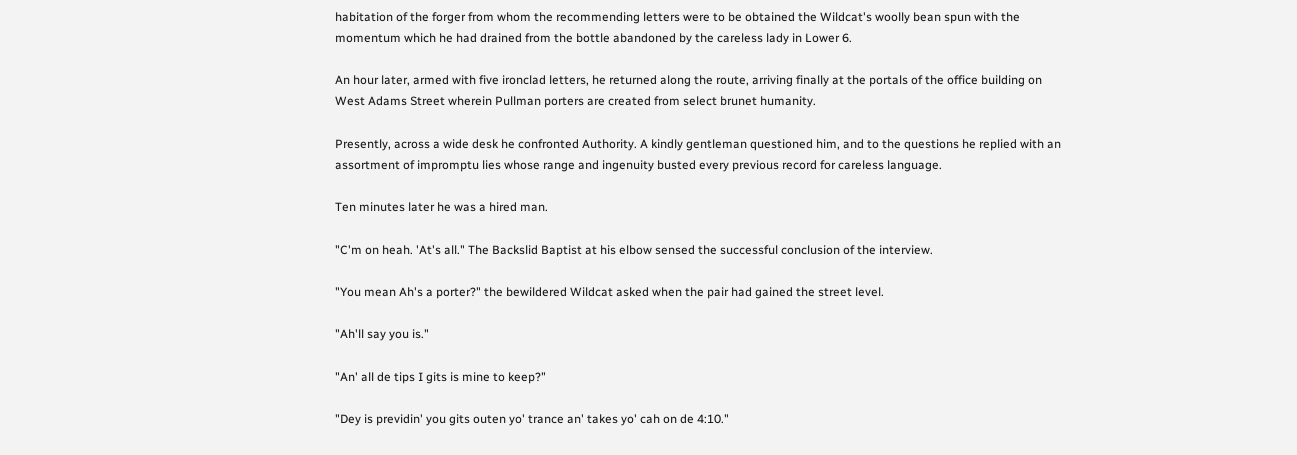habitation of the forger from whom the recommending letters were to be obtained the Wildcat's woolly bean spun with the momentum which he had drained from the bottle abandoned by the careless lady in Lower 6.

An hour later, armed with five ironclad letters, he returned along the route, arriving finally at the portals of the office building on West Adams Street wherein Pullman porters are created from select brunet humanity.

Presently, across a wide desk he confronted Authority. A kindly gentleman questioned him, and to the questions he replied with an assortment of impromptu lies whose range and ingenuity busted every previous record for careless language.

Ten minutes later he was a hired man.

"C'm on heah. 'At's all." The Backslid Baptist at his elbow sensed the successful conclusion of the interview.

"You mean Ah's a porter?" the bewildered Wildcat asked when the pair had gained the street level.

"Ah'll say you is."

"An' all de tips I gits is mine to keep?"

"Dey is previdin' you gits outen yo' trance an' takes yo' cah on de 4:10."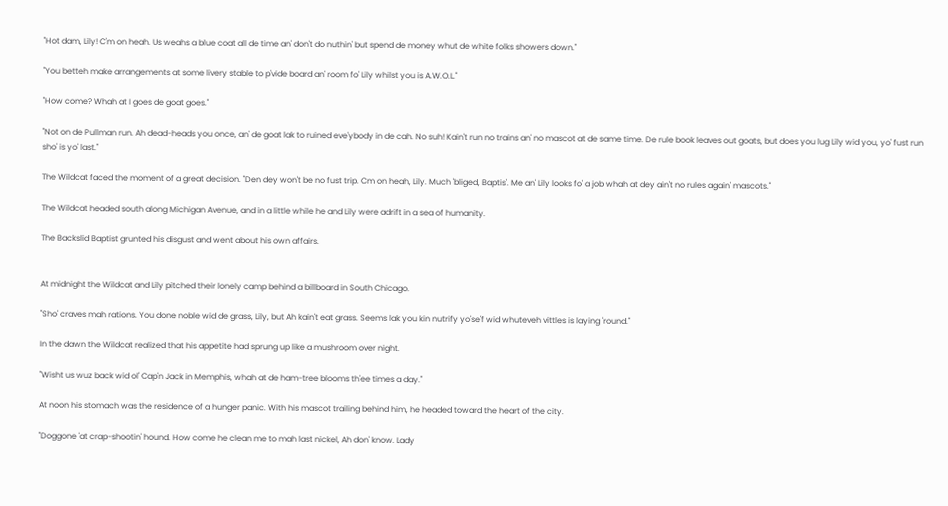"Hot dam, Lily! C'm on heah. Us weahs a blue coat all de time an' don't do nuthin' but spend de money whut de white folks showers down."

"You betteh make arrangements at some livery stable to p'vide board an' room fo' Lily whilst you is A.W.O.L."

"How come? Whah at I goes de goat goes."

"Not on de Pullman run. Ah dead-heads you once, an' de goat lak to ruined eve'ybody in de cah. No suh! Kain't run no trains an' no mascot at de same time. De rule book leaves out goats, but does you lug Lily wid you, yo' fust run sho' is yo' last."

The Wildcat faced the moment of a great decision. "Den dey won't be no fust trip. Cm on heah, Lily. Much 'bliged, Baptis'. Me an' Lily looks fo' a job whah at dey ain't no rules again' mascots."

The Wildcat headed south along Michigan Avenue, and in a little while he and Lily were adrift in a sea of humanity.

The Backslid Baptist grunted his disgust and went about his own affairs.


At midnight the Wildcat and Lily pitched their lonely camp behind a billboard in South Chicago.

"Sho' craves mah rations. You done noble wid de grass, Lily, but Ah kain't eat grass. Seems lak you kin nutrify yo'se'f wid whuteveh vittles is laying 'round."

In the dawn the Wildcat realized that his appetite had sprung up like a mushroom over night.

"Wisht us wuz back wid ol' Cap'n Jack in Memphis, whah at de ham-tree blooms th'ee times a day."

At noon his stomach was the residence of a hunger panic. With his mascot trailing behind him, he headed toward the heart of the city.

"Doggone 'at crap-shootin' hound. How come he clean me to mah last nickel, Ah don' know. Lady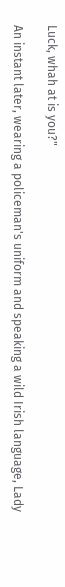Luck, whah at is you?"

An instant later, wearing a policeman's uniform and speaking a wild Irish language, Lady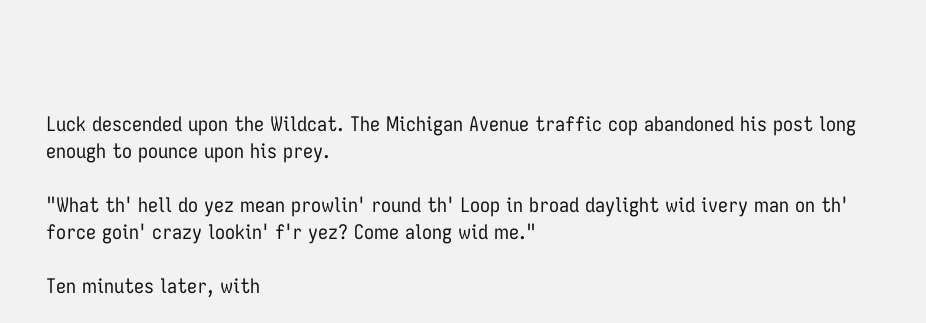Luck descended upon the Wildcat. The Michigan Avenue traffic cop abandoned his post long enough to pounce upon his prey.

"What th' hell do yez mean prowlin' round th' Loop in broad daylight wid ivery man on th' force goin' crazy lookin' f'r yez? Come along wid me."

Ten minutes later, with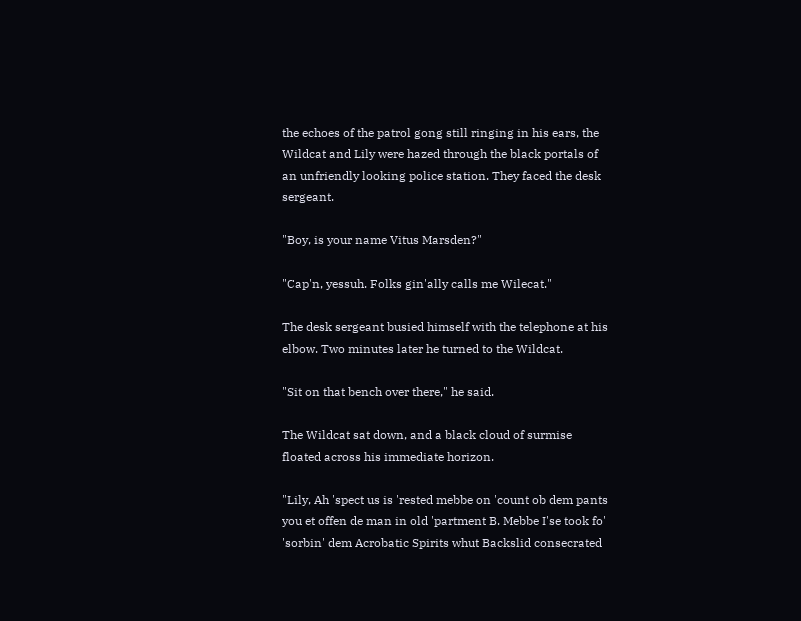the echoes of the patrol gong still ringing in his ears, the Wildcat and Lily were hazed through the black portals of an unfriendly looking police station. They faced the desk sergeant.

"Boy, is your name Vitus Marsden?"

"Cap'n, yessuh. Folks gin'ally calls me Wilecat."

The desk sergeant busied himself with the telephone at his elbow. Two minutes later he turned to the Wildcat.

"Sit on that bench over there," he said.

The Wildcat sat down, and a black cloud of surmise floated across his immediate horizon.

"Lily, Ah 'spect us is 'rested mebbe on 'count ob dem pants you et offen de man in old 'partment B. Mebbe I'se took fo' 'sorbin' dem Acrobatic Spirits whut Backslid consecrated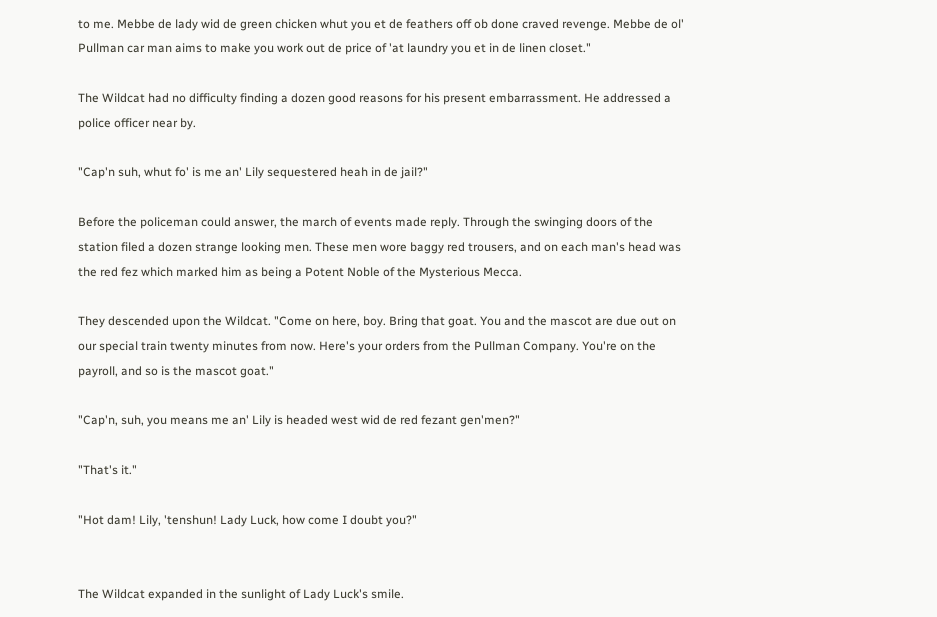to me. Mebbe de lady wid de green chicken whut you et de feathers off ob done craved revenge. Mebbe de ol' Pullman car man aims to make you work out de price of 'at laundry you et in de linen closet."

The Wildcat had no difficulty finding a dozen good reasons for his present embarrassment. He addressed a police officer near by.

"Cap'n suh, whut fo' is me an' Lily sequestered heah in de jail?"

Before the policeman could answer, the march of events made reply. Through the swinging doors of the station filed a dozen strange looking men. These men wore baggy red trousers, and on each man's head was the red fez which marked him as being a Potent Noble of the Mysterious Mecca.

They descended upon the Wildcat. "Come on here, boy. Bring that goat. You and the mascot are due out on our special train twenty minutes from now. Here's your orders from the Pullman Company. You're on the payroll, and so is the mascot goat."

"Cap'n, suh, you means me an' Lily is headed west wid de red fezant gen'men?"

"That's it."

"Hot dam! Lily, 'tenshun! Lady Luck, how come I doubt you?"


The Wildcat expanded in the sunlight of Lady Luck's smile.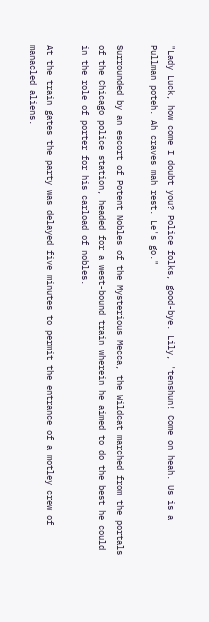"Lady Luck, how come I doubt you? Police folks, good-bye. Lily, 'tenshun! Come on heah. Us is a Pullman poteh. Ah craves mah rest. Le's go."

Surrounded by an escort of Potent Nobles of the Mysterious Mecca, the Wildcat marched from the portals of the Chicago police station, headed for a west-bound train wherein he aimed to do the best he could in the role of porter for his carload of nobles.

At the train gates the party was delayed five minutes to permit the entrance of a motley crew of manacled aliens.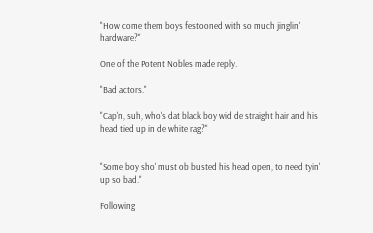"How come them boys festooned with so much jinglin' hardware?"

One of the Potent Nobles made reply.

"Bad actors."

"Cap'n, suh, who's dat black boy wid de straight hair and his head tied up in de white rag?"


"Some boy sho' must ob busted his head open, to need tyin' up so bad."

Following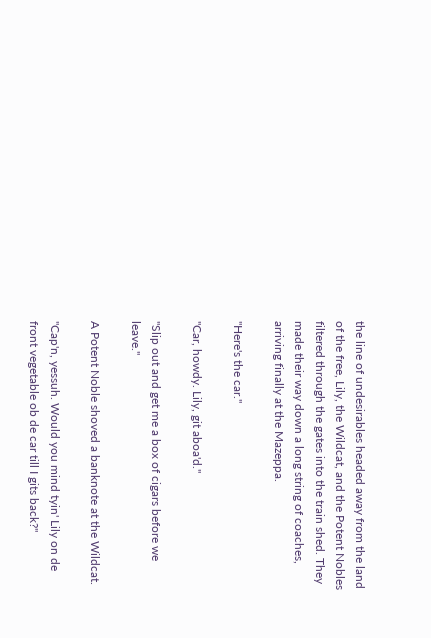the line of undesirables headed away from the land of the free, Lily, the Wildcat, and the Potent Nobles filtered through the gates into the train shed. They made their way down a long string of coaches, arriving finally at the Mazeppa.

"Here's the car."

"Car, howdy. Lily, git aboa'd."

"Slip out and get me a box of cigars before we leave."

A Potent Noble shoved a banknote at the Wildcat.

"Cap'n, yessuh. Would you mind tyin' Lily on de front vegetable ob de car till I gits back?"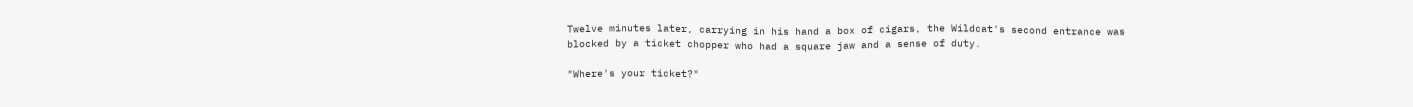Twelve minutes later, carrying in his hand a box of cigars, the Wildcat's second entrance was blocked by a ticket chopper who had a square jaw and a sense of duty.

"Where's your ticket?"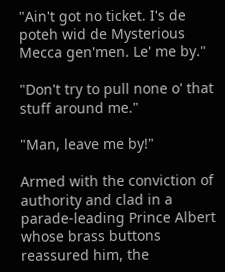"Ain't got no ticket. I's de poteh wid de Mysterious Mecca gen'men. Le' me by."

"Don't try to pull none o' that stuff around me."

"Man, leave me by!"

Armed with the conviction of authority and clad in a parade-leading Prince Albert whose brass buttons reassured him, the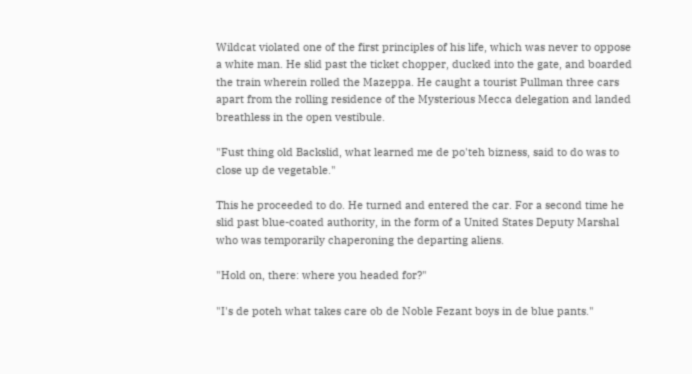Wildcat violated one of the first principles of his life, which was never to oppose a white man. He slid past the ticket chopper, ducked into the gate, and boarded the train wherein rolled the Mazeppa. He caught a tourist Pullman three cars apart from the rolling residence of the Mysterious Mecca delegation and landed breathless in the open vestibule.

"Fust thing old Backslid, what learned me de po'teh bizness, said to do was to close up de vegetable."

This he proceeded to do. He turned and entered the car. For a second time he slid past blue-coated authority, in the form of a United States Deputy Marshal who was temporarily chaperoning the departing aliens.

"Hold on, there: where you headed for?"

"I's de poteh what takes care ob de Noble Fezant boys in de blue pants."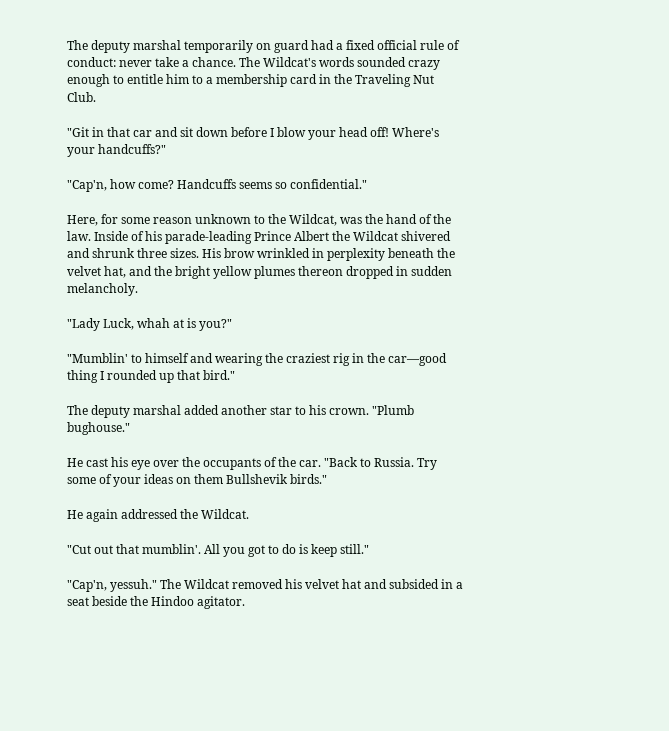The deputy marshal temporarily on guard had a fixed official rule of conduct: never take a chance. The Wildcat's words sounded crazy enough to entitle him to a membership card in the Traveling Nut Club.

"Git in that car and sit down before I blow your head off! Where's your handcuffs?"

"Cap'n, how come? Handcuffs seems so confidential."

Here, for some reason unknown to the Wildcat, was the hand of the law. Inside of his parade-leading Prince Albert the Wildcat shivered and shrunk three sizes. His brow wrinkled in perplexity beneath the velvet hat, and the bright yellow plumes thereon dropped in sudden melancholy.

"Lady Luck, whah at is you?"

"Mumblin' to himself and wearing the craziest rig in the car—good thing I rounded up that bird."

The deputy marshal added another star to his crown. "Plumb bughouse."

He cast his eye over the occupants of the car. "Back to Russia. Try some of your ideas on them Bullshevik birds."

He again addressed the Wildcat.

"Cut out that mumblin'. All you got to do is keep still."

"Cap'n, yessuh." The Wildcat removed his velvet hat and subsided in a seat beside the Hindoo agitator.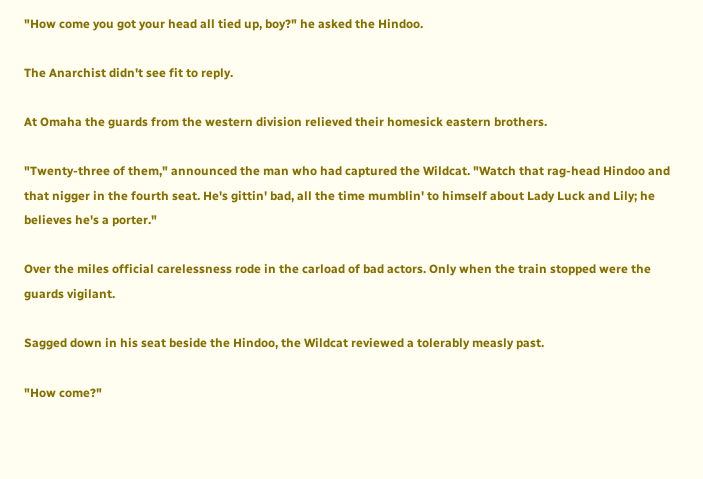"How come you got your head all tied up, boy?" he asked the Hindoo.

The Anarchist didn't see fit to reply.

At Omaha the guards from the western division relieved their homesick eastern brothers.

"Twenty-three of them," announced the man who had captured the Wildcat. "Watch that rag-head Hindoo and that nigger in the fourth seat. He's gittin' bad, all the time mumblin' to himself about Lady Luck and Lily; he believes he's a porter."

Over the miles official carelessness rode in the carload of bad actors. Only when the train stopped were the guards vigilant.

Sagged down in his seat beside the Hindoo, the Wildcat reviewed a tolerably measly past.

"How come?"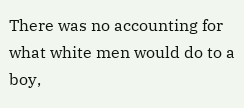There was no accounting for what white men would do to a boy,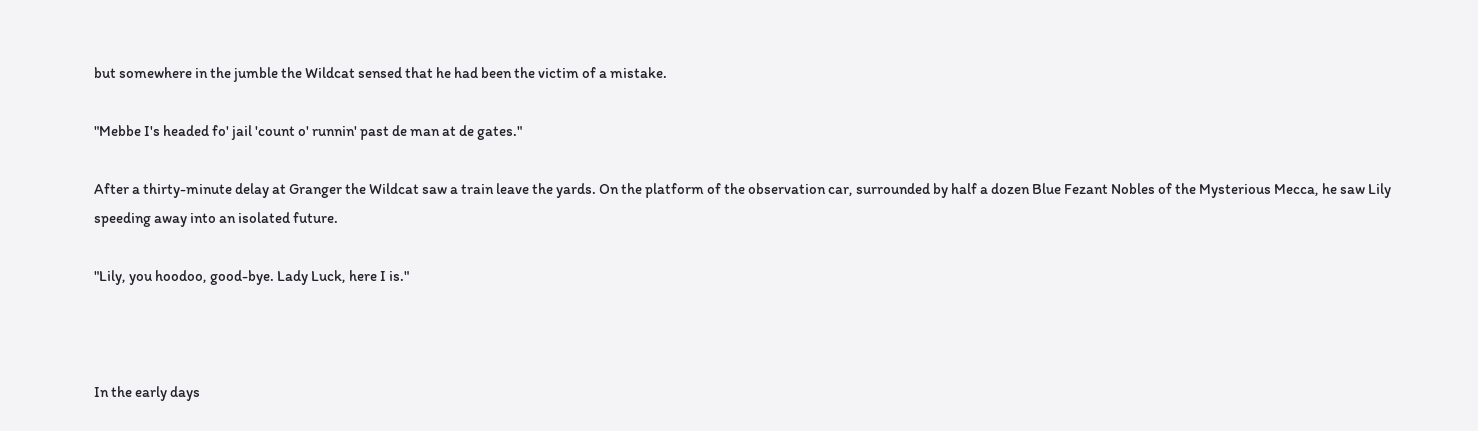but somewhere in the jumble the Wildcat sensed that he had been the victim of a mistake.

"Mebbe I's headed fo' jail 'count o' runnin' past de man at de gates."

After a thirty-minute delay at Granger the Wildcat saw a train leave the yards. On the platform of the observation car, surrounded by half a dozen Blue Fezant Nobles of the Mysterious Mecca, he saw Lily speeding away into an isolated future.

"Lily, you hoodoo, good-bye. Lady Luck, here I is."



In the early days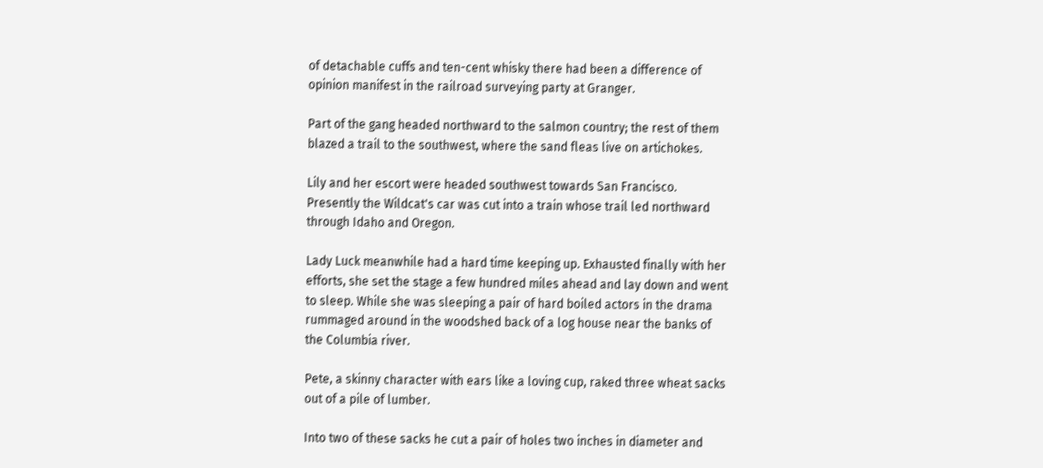of detachable cuffs and ten-cent whisky there had been a difference of opinion manifest in the railroad surveying party at Granger.

Part of the gang headed northward to the salmon country; the rest of them blazed a trail to the southwest, where the sand fleas live on artichokes.

Lily and her escort were headed southwest towards San Francisco. Presently the Wildcat's car was cut into a train whose trail led northward through Idaho and Oregon.

Lady Luck meanwhile had a hard time keeping up. Exhausted finally with her efforts, she set the stage a few hundred miles ahead and lay down and went to sleep. While she was sleeping a pair of hard boiled actors in the drama rummaged around in the woodshed back of a log house near the banks of the Columbia river.

Pete, a skinny character with ears like a loving cup, raked three wheat sacks out of a pile of lumber.

Into two of these sacks he cut a pair of holes two inches in diameter and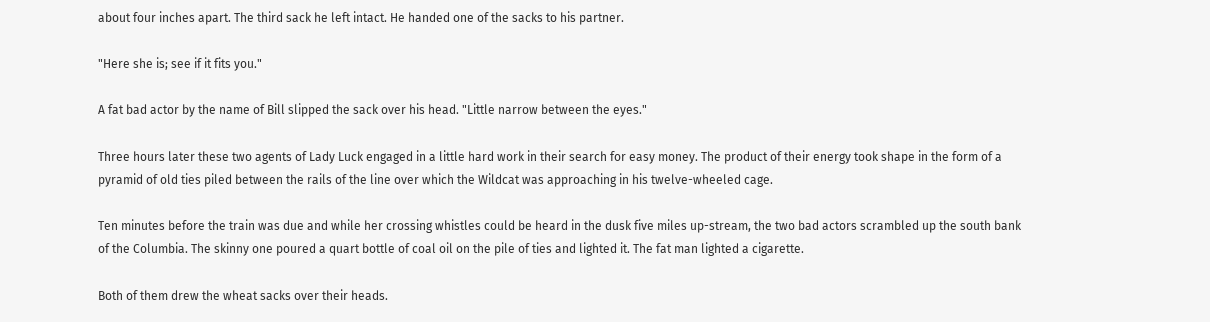about four inches apart. The third sack he left intact. He handed one of the sacks to his partner.

"Here she is; see if it fits you."

A fat bad actor by the name of Bill slipped the sack over his head. "Little narrow between the eyes."

Three hours later these two agents of Lady Luck engaged in a little hard work in their search for easy money. The product of their energy took shape in the form of a pyramid of old ties piled between the rails of the line over which the Wildcat was approaching in his twelve-wheeled cage.

Ten minutes before the train was due and while her crossing whistles could be heard in the dusk five miles up-stream, the two bad actors scrambled up the south bank of the Columbia. The skinny one poured a quart bottle of coal oil on the pile of ties and lighted it. The fat man lighted a cigarette.

Both of them drew the wheat sacks over their heads.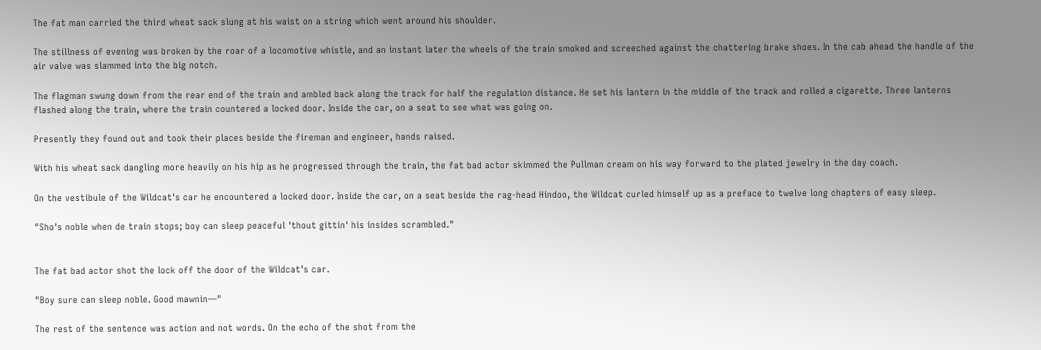The fat man carried the third wheat sack slung at his waist on a string which went around his shoulder.

The stillness of evening was broken by the roar of a locomotive whistle, and an instant later the wheels of the train smoked and screeched against the chattering brake shoes. In the cab ahead the handle of the air valve was slammed into the big notch.

The flagman swung down from the rear end of the train and ambled back along the track for half the regulation distance. He set his lantern in the middle of the track and rolled a cigarette. Three lanterns flashed along the train, where the train countered a locked door. Inside the car, on a seat to see what was going on.

Presently they found out and took their places beside the fireman and engineer, hands raised.

With his wheat sack dangling more heavily on his hip as he progressed through the train, the fat bad actor skimmed the Pullman cream on his way forward to the plated jewelry in the day coach.

On the vestibule of the Wildcat's car he encountered a locked door. Inside the car, on a seat beside the rag-head Hindoo, the Wildcat curled himself up as a preface to twelve long chapters of easy sleep.

"Sho's noble when de train stops; boy can sleep peaceful 'thout gittin' his insides scrambled."


The fat bad actor shot the lock off the door of the Wildcat's car.

"Boy sure can sleep noble. Good mawnin—"

The rest of the sentence was action and not words. On the echo of the shot from the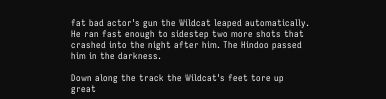fat bad actor's gun the Wildcat leaped automatically. He ran fast enough to sidestep two more shots that crashed into the night after him. The Hindoo passed him in the darkness.

Down along the track the Wildcat's feet tore up great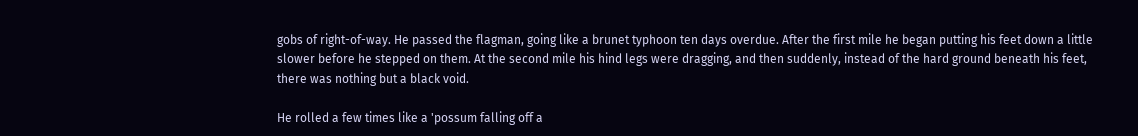gobs of right-of-way. He passed the flagman, going like a brunet typhoon ten days overdue. After the first mile he began putting his feet down a little slower before he stepped on them. At the second mile his hind legs were dragging, and then suddenly, instead of the hard ground beneath his feet, there was nothing but a black void.

He rolled a few times like a 'possum falling off a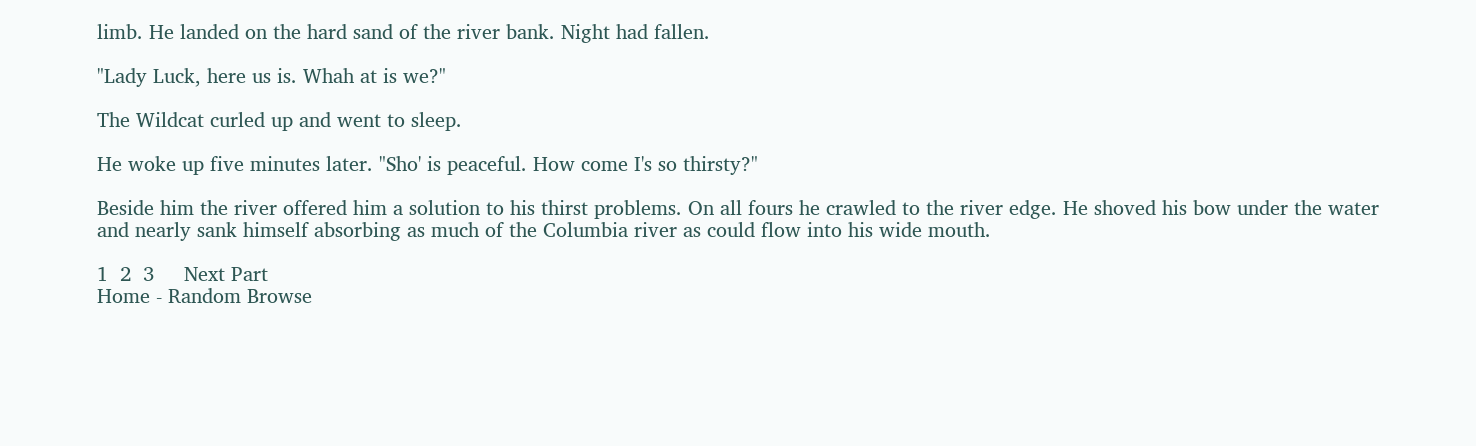limb. He landed on the hard sand of the river bank. Night had fallen.

"Lady Luck, here us is. Whah at is we?"

The Wildcat curled up and went to sleep.

He woke up five minutes later. "Sho' is peaceful. How come I's so thirsty?"

Beside him the river offered him a solution to his thirst problems. On all fours he crawled to the river edge. He shoved his bow under the water and nearly sank himself absorbing as much of the Columbia river as could flow into his wide mouth.

1  2  3     Next Part
Home - Random Browse